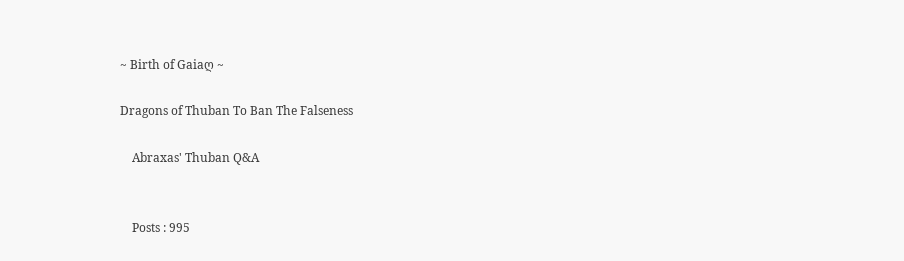~ Birth of Gaiaღ ~

Dragons of Thuban To Ban The Falseness

    Abraxas' Thuban Q&A


    Posts : 995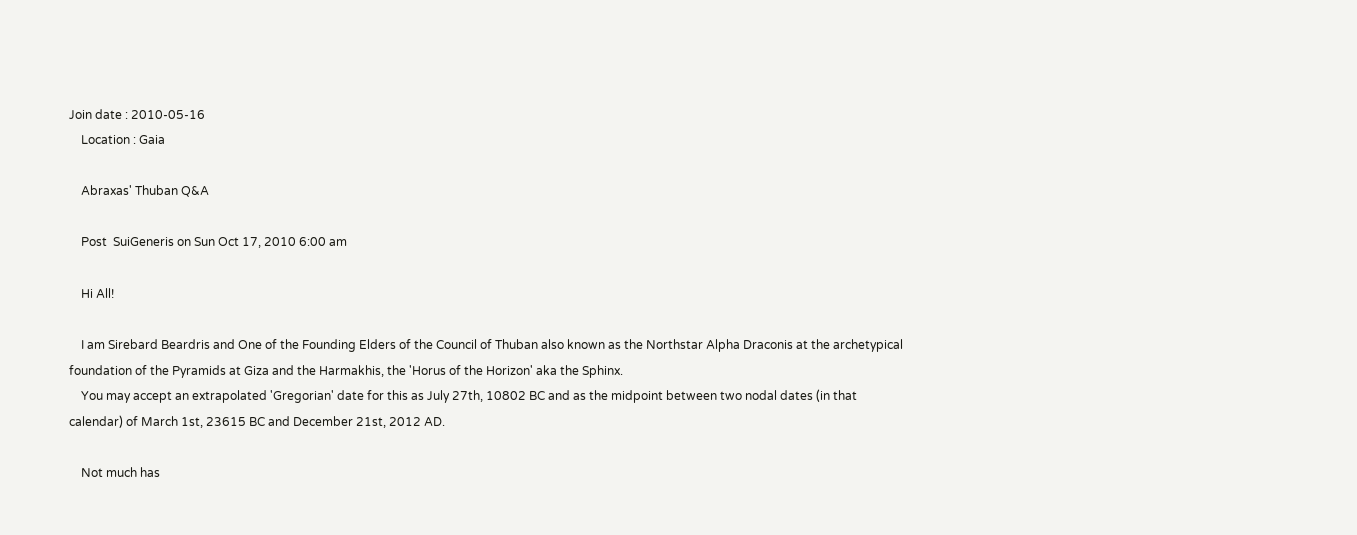Join date : 2010-05-16
    Location : Gaia

    Abraxas' Thuban Q&A

    Post  SuiGeneris on Sun Oct 17, 2010 6:00 am

    Hi All!

    I am Sirebard Beardris and One of the Founding Elders of the Council of Thuban also known as the Northstar Alpha Draconis at the archetypical foundation of the Pyramids at Giza and the Harmakhis, the 'Horus of the Horizon' aka the Sphinx.
    You may accept an extrapolated 'Gregorian' date for this as July 27th, 10802 BC and as the midpoint between two nodal dates (in that calendar) of March 1st, 23615 BC and December 21st, 2012 AD.

    Not much has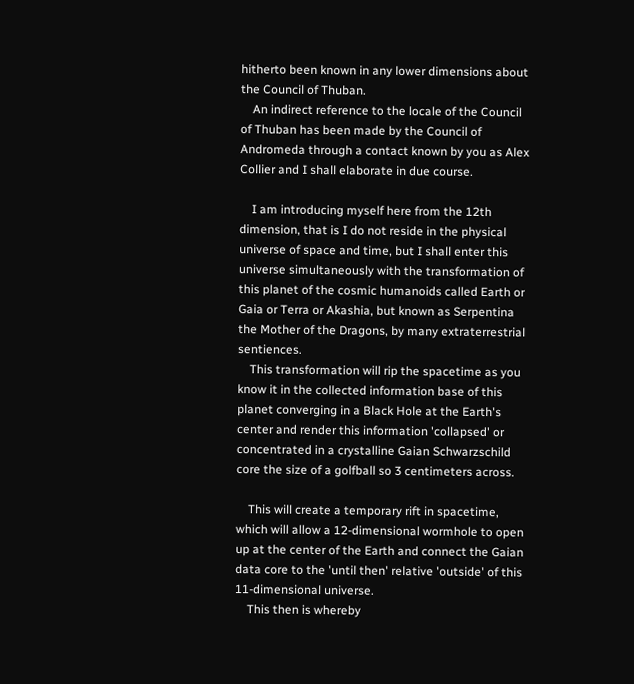hitherto been known in any lower dimensions about the Council of Thuban.
    An indirect reference to the locale of the Council of Thuban has been made by the Council of Andromeda through a contact known by you as Alex Collier and I shall elaborate in due course.

    I am introducing myself here from the 12th dimension, that is I do not reside in the physical universe of space and time, but I shall enter this universe simultaneously with the transformation of this planet of the cosmic humanoids called Earth or Gaia or Terra or Akashia, but known as Serpentina the Mother of the Dragons, by many extraterrestrial sentiences.
    This transformation will rip the spacetime as you know it in the collected information base of this planet converging in a Black Hole at the Earth's center and render this information 'collapsed' or concentrated in a crystalline Gaian Schwarzschild core the size of a golfball so 3 centimeters across.

    This will create a temporary rift in spacetime, which will allow a 12-dimensional wormhole to open up at the center of the Earth and connect the Gaian data core to the 'until then' relative 'outside' of this 11-dimensional universe.
    This then is whereby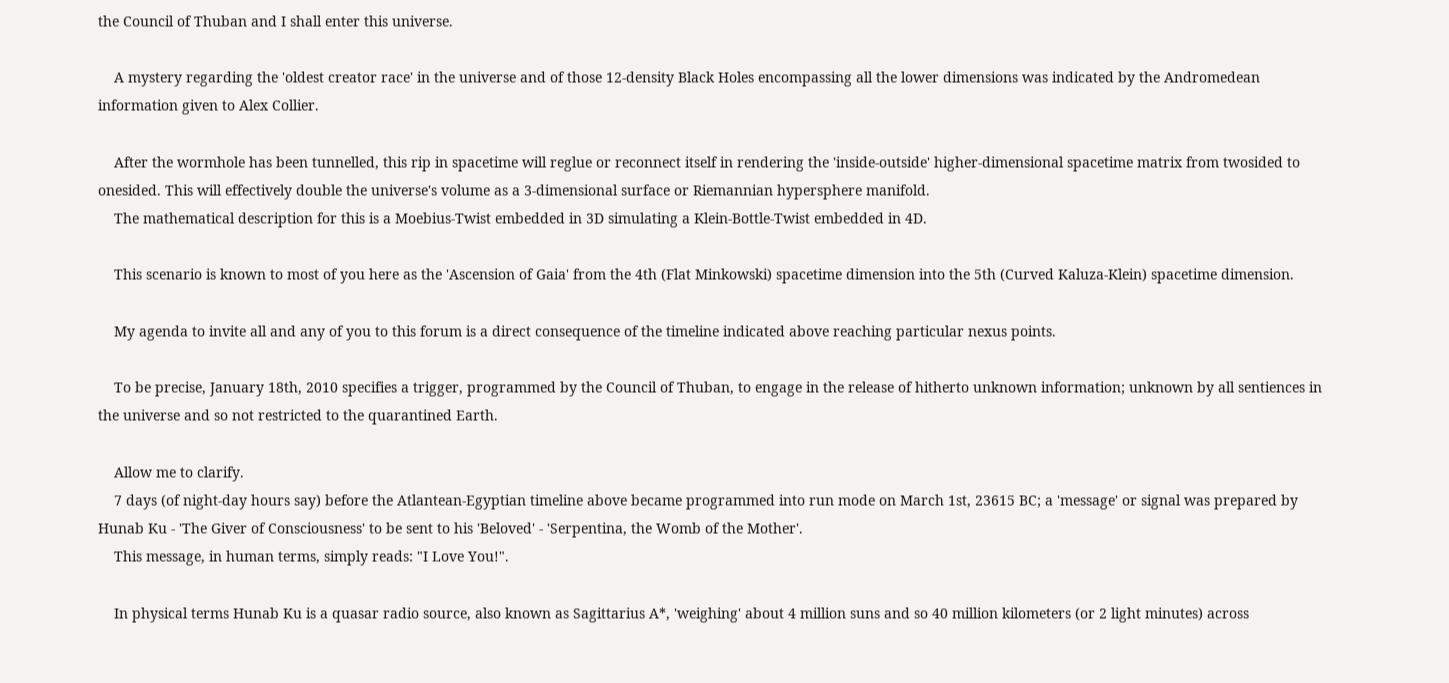the Council of Thuban and I shall enter this universe.

    A mystery regarding the 'oldest creator race' in the universe and of those 12-density Black Holes encompassing all the lower dimensions was indicated by the Andromedean information given to Alex Collier.

    After the wormhole has been tunnelled, this rip in spacetime will reglue or reconnect itself in rendering the 'inside-outside' higher-dimensional spacetime matrix from twosided to onesided. This will effectively double the universe's volume as a 3-dimensional surface or Riemannian hypersphere manifold.
    The mathematical description for this is a Moebius-Twist embedded in 3D simulating a Klein-Bottle-Twist embedded in 4D.

    This scenario is known to most of you here as the 'Ascension of Gaia' from the 4th (Flat Minkowski) spacetime dimension into the 5th (Curved Kaluza-Klein) spacetime dimension.

    My agenda to invite all and any of you to this forum is a direct consequence of the timeline indicated above reaching particular nexus points.

    To be precise, January 18th, 2010 specifies a trigger, programmed by the Council of Thuban, to engage in the release of hitherto unknown information; unknown by all sentiences in the universe and so not restricted to the quarantined Earth.

    Allow me to clarify.
    7 days (of night-day hours say) before the Atlantean-Egyptian timeline above became programmed into run mode on March 1st, 23615 BC; a 'message' or signal was prepared by Hunab Ku - 'The Giver of Consciousness' to be sent to his 'Beloved' - 'Serpentina, the Womb of the Mother'.
    This message, in human terms, simply reads: "I Love You!".

    In physical terms Hunab Ku is a quasar radio source, also known as Sagittarius A*, 'weighing' about 4 million suns and so 40 million kilometers (or 2 light minutes) across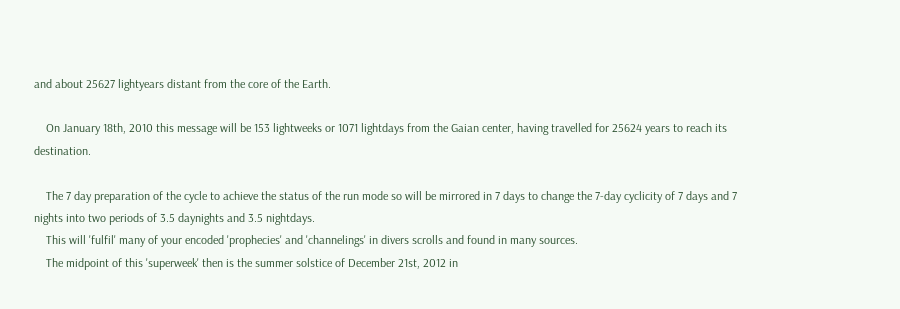and about 25627 lightyears distant from the core of the Earth.

    On January 18th, 2010 this message will be 153 lightweeks or 1071 lightdays from the Gaian center, having travelled for 25624 years to reach its destination.

    The 7 day preparation of the cycle to achieve the status of the run mode so will be mirrored in 7 days to change the 7-day cyclicity of 7 days and 7 nights into two periods of 3.5 daynights and 3.5 nightdays.
    This will 'fulfil' many of your encoded 'prophecies' and 'channelings' in divers scrolls and found in many sources.
    The midpoint of this 'superweek' then is the summer solstice of December 21st, 2012 in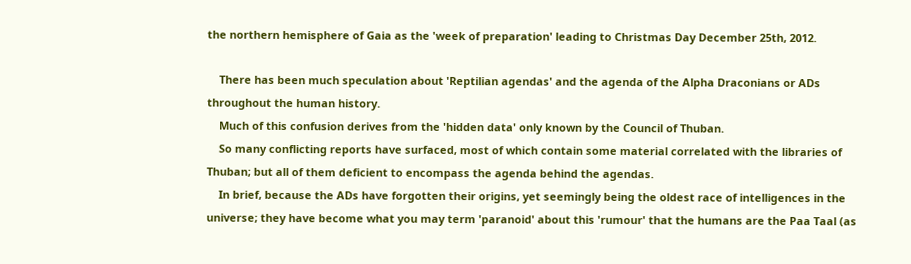the northern hemisphere of Gaia as the 'week of preparation' leading to Christmas Day December 25th, 2012.

    There has been much speculation about 'Reptilian agendas' and the agenda of the Alpha Draconians or ADs throughout the human history.
    Much of this confusion derives from the 'hidden data' only known by the Council of Thuban.
    So many conflicting reports have surfaced, most of which contain some material correlated with the libraries of Thuban; but all of them deficient to encompass the agenda behind the agendas.
    In brief, because the ADs have forgotten their origins, yet seemingly being the oldest race of intelligences in the universe; they have become what you may term 'paranoid' about this 'rumour' that the humans are the Paa Taal (as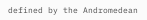defined by the Andromedean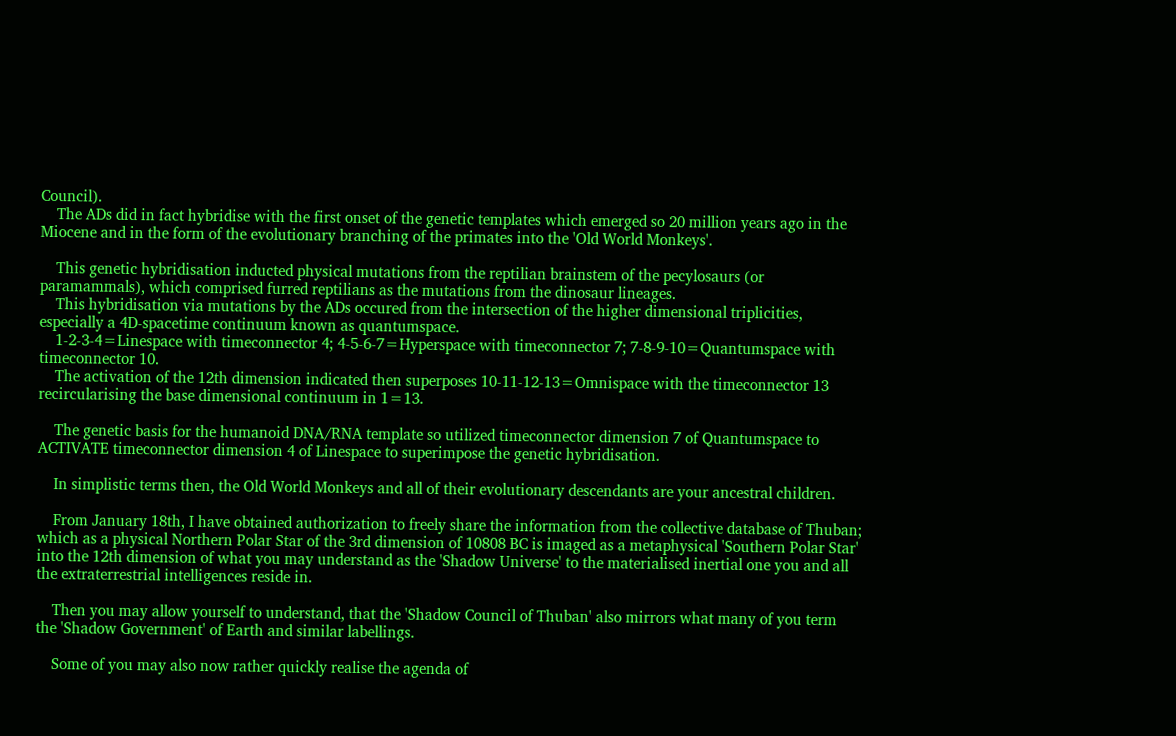Council).
    The ADs did in fact hybridise with the first onset of the genetic templates which emerged so 20 million years ago in the Miocene and in the form of the evolutionary branching of the primates into the 'Old World Monkeys'.

    This genetic hybridisation inducted physical mutations from the reptilian brainstem of the pecylosaurs (or paramammals), which comprised furred reptilians as the mutations from the dinosaur lineages.
    This hybridisation via mutations by the ADs occured from the intersection of the higher dimensional triplicities, especially a 4D-spacetime continuum known as quantumspace.
    1-2-3-4=Linespace with timeconnector 4; 4-5-6-7=Hyperspace with timeconnector 7; 7-8-9-10=Quantumspace with timeconnector 10.
    The activation of the 12th dimension indicated then superposes 10-11-12-13=Omnispace with the timeconnector 13 recircularising the base dimensional continuum in 1=13.

    The genetic basis for the humanoid DNA/RNA template so utilized timeconnector dimension 7 of Quantumspace to ACTIVATE timeconnector dimension 4 of Linespace to superimpose the genetic hybridisation.

    In simplistic terms then, the Old World Monkeys and all of their evolutionary descendants are your ancestral children.

    From January 18th, I have obtained authorization to freely share the information from the collective database of Thuban; which as a physical Northern Polar Star of the 3rd dimension of 10808 BC is imaged as a metaphysical 'Southern Polar Star' into the 12th dimension of what you may understand as the 'Shadow Universe' to the materialised inertial one you and all the extraterrestrial intelligences reside in.

    Then you may allow yourself to understand, that the 'Shadow Council of Thuban' also mirrors what many of you term the 'Shadow Government' of Earth and similar labellings.

    Some of you may also now rather quickly realise the agenda of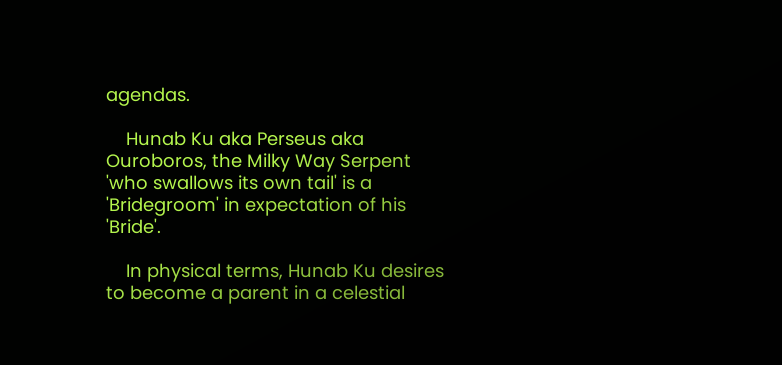agendas.

    Hunab Ku aka Perseus aka Ouroboros, the Milky Way Serpent 'who swallows its own tail' is a 'Bridegroom' in expectation of his 'Bride'.

    In physical terms, Hunab Ku desires to become a parent in a celestial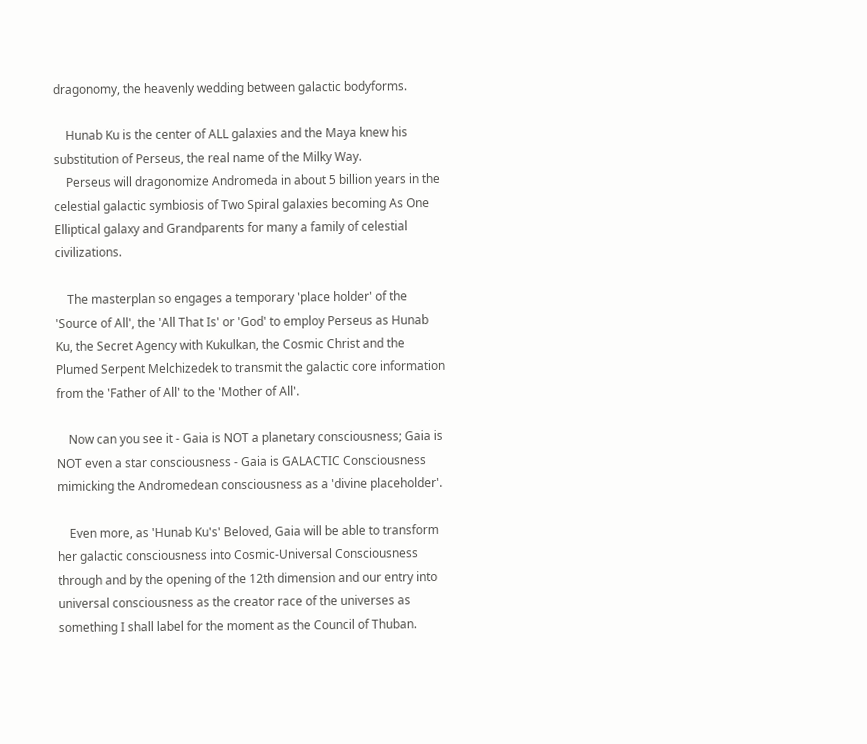dragonomy, the heavenly wedding between galactic bodyforms.

    Hunab Ku is the center of ALL galaxies and the Maya knew his substitution of Perseus, the real name of the Milky Way.
    Perseus will dragonomize Andromeda in about 5 billion years in the celestial galactic symbiosis of Two Spiral galaxies becoming As One Elliptical galaxy and Grandparents for many a family of celestial civilizations.

    The masterplan so engages a temporary 'place holder' of the 'Source of All', the 'All That Is' or 'God' to employ Perseus as Hunab Ku, the Secret Agency with Kukulkan, the Cosmic Christ and the Plumed Serpent Melchizedek to transmit the galactic core information from the 'Father of All' to the 'Mother of All'.

    Now can you see it - Gaia is NOT a planetary consciousness; Gaia is NOT even a star consciousness - Gaia is GALACTIC Consciousness mimicking the Andromedean consciousness as a 'divine placeholder'.

    Even more, as 'Hunab Ku's' Beloved, Gaia will be able to transform her galactic consciousness into Cosmic-Universal Consciousness through and by the opening of the 12th dimension and our entry into universal consciousness as the creator race of the universes as something I shall label for the moment as the Council of Thuban.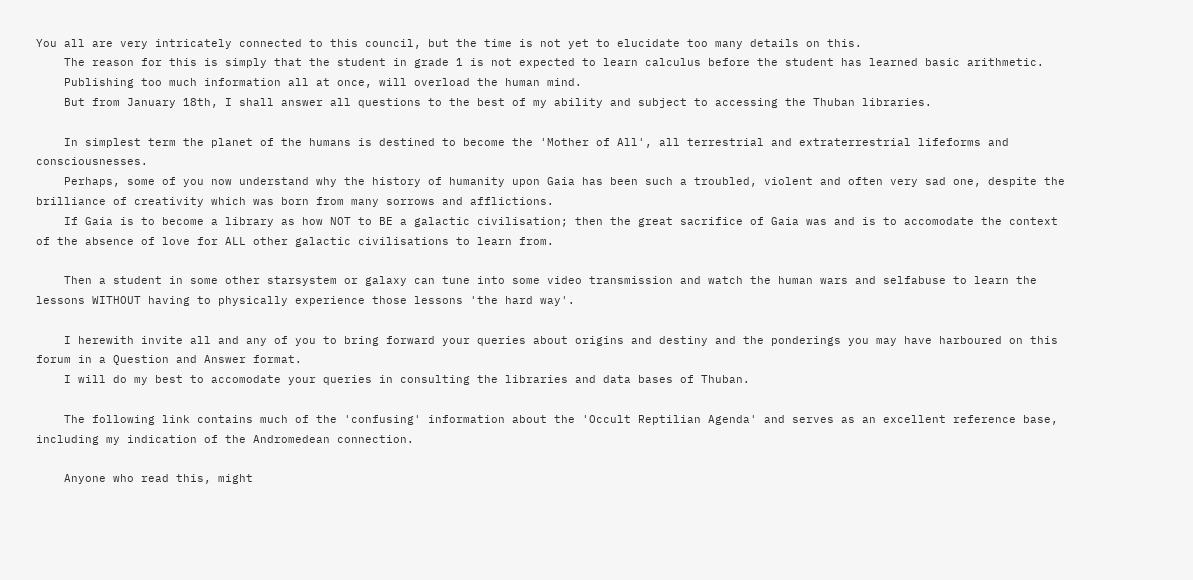You all are very intricately connected to this council, but the time is not yet to elucidate too many details on this.
    The reason for this is simply that the student in grade 1 is not expected to learn calculus before the student has learned basic arithmetic.
    Publishing too much information all at once, will overload the human mind.
    But from January 18th, I shall answer all questions to the best of my ability and subject to accessing the Thuban libraries.

    In simplest term the planet of the humans is destined to become the 'Mother of All', all terrestrial and extraterrestrial lifeforms and consciousnesses.
    Perhaps, some of you now understand why the history of humanity upon Gaia has been such a troubled, violent and often very sad one, despite the brilliance of creativity which was born from many sorrows and afflictions.
    If Gaia is to become a library as how NOT to BE a galactic civilisation; then the great sacrifice of Gaia was and is to accomodate the context of the absence of love for ALL other galactic civilisations to learn from.

    Then a student in some other starsystem or galaxy can tune into some video transmission and watch the human wars and selfabuse to learn the lessons WITHOUT having to physically experience those lessons 'the hard way'.

    I herewith invite all and any of you to bring forward your queries about origins and destiny and the ponderings you may have harboured on this forum in a Question and Answer format.
    I will do my best to accomodate your queries in consulting the libraries and data bases of Thuban.

    The following link contains much of the 'confusing' information about the 'Occult Reptilian Agenda' and serves as an excellent reference base, including my indication of the Andromedean connection.

    Anyone who read this, might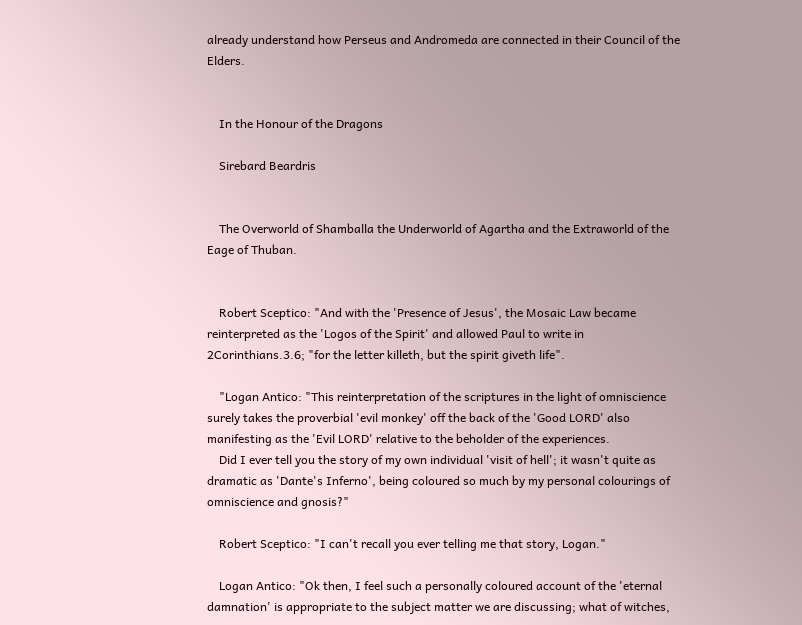already understand how Perseus and Andromeda are connected in their Council of the Elders.


    In the Honour of the Dragons

    Sirebard Beardris


    The Overworld of Shamballa the Underworld of Agartha and the Extraworld of the Eage of Thuban.


    Robert Sceptico: "And with the 'Presence of Jesus', the Mosaic Law became reinterpreted as the 'Logos of the Spirit' and allowed Paul to write in 2Corinthians.3.6; "for the letter killeth, but the spirit giveth life".

    "Logan Antico: "This reinterpretation of the scriptures in the light of omniscience surely takes the proverbial 'evil monkey' off the back of the 'Good LORD' also manifesting as the 'Evil LORD' relative to the beholder of the experiences.
    Did I ever tell you the story of my own individual 'visit of hell'; it wasn't quite as dramatic as 'Dante's Inferno', being coloured so much by my personal colourings of omniscience and gnosis?"

    Robert Sceptico: "I can't recall you ever telling me that story, Logan."

    Logan Antico: "Ok then, I feel such a personally coloured account of the 'eternal damnation' is appropriate to the subject matter we are discussing; what of witches,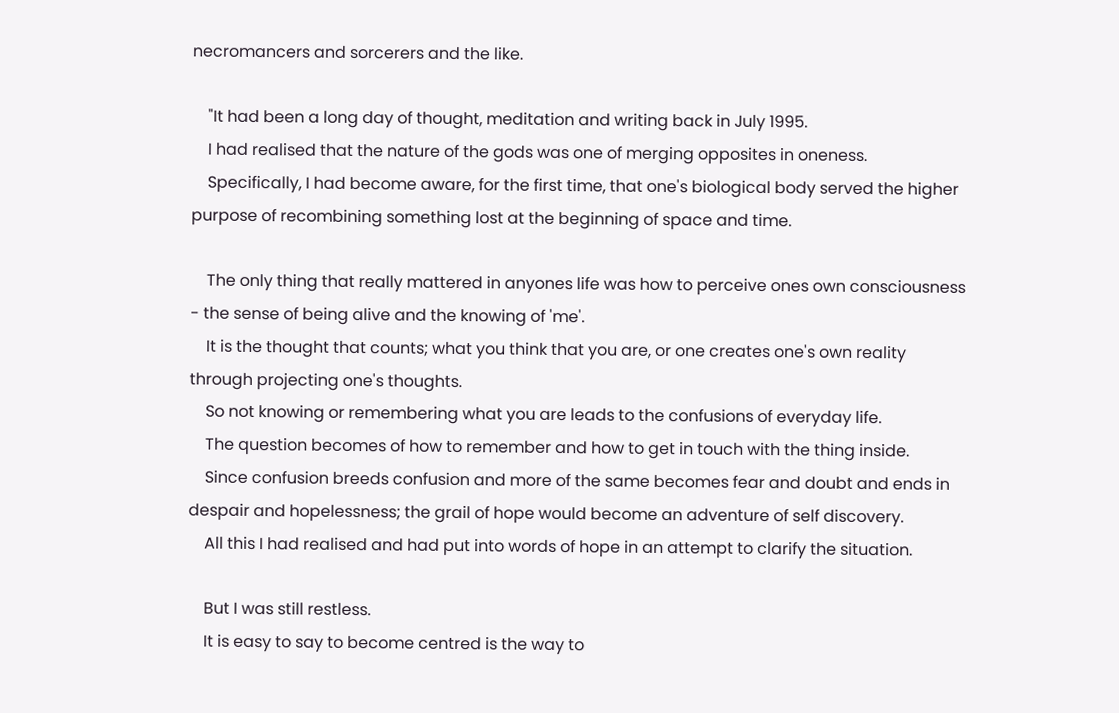necromancers and sorcerers and the like.

    "It had been a long day of thought, meditation and writing back in July 1995.
    I had realised that the nature of the gods was one of merging opposites in oneness.
    Specifically, I had become aware, for the first time, that one's biological body served the higher purpose of recombining something lost at the beginning of space and time.

    The only thing that really mattered in anyones life was how to perceive ones own consciousness - the sense of being alive and the knowing of 'me'.
    It is the thought that counts; what you think that you are, or one creates one's own reality through projecting one's thoughts.
    So not knowing or remembering what you are leads to the confusions of everyday life.
    The question becomes of how to remember and how to get in touch with the thing inside.
    Since confusion breeds confusion and more of the same becomes fear and doubt and ends in despair and hopelessness; the grail of hope would become an adventure of self discovery.
    All this I had realised and had put into words of hope in an attempt to clarify the situation.

    But I was still restless.
    It is easy to say to become centred is the way to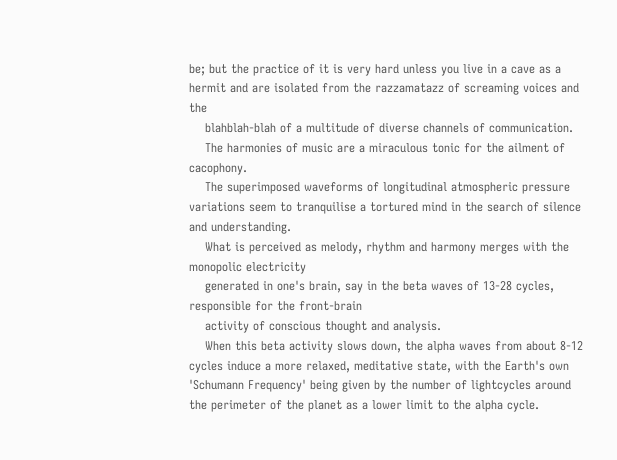be; but the practice of it is very hard unless you live in a cave as a hermit and are isolated from the razzamatazz of screaming voices and the
    blahblah-blah of a multitude of diverse channels of communication.
    The harmonies of music are a miraculous tonic for the ailment of cacophony.
    The superimposed waveforms of longitudinal atmospheric pressure variations seem to tranquilise a tortured mind in the search of silence and understanding.
    What is perceived as melody, rhythm and harmony merges with the monopolic electricity
    generated in one's brain, say in the beta waves of 13-28 cycles, responsible for the front-brain
    activity of conscious thought and analysis.
    When this beta activity slows down, the alpha waves from about 8-12 cycles induce a more relaxed, meditative state, with the Earth's own 'Schumann Frequency' being given by the number of lightcycles around the perimeter of the planet as a lower limit to the alpha cycle.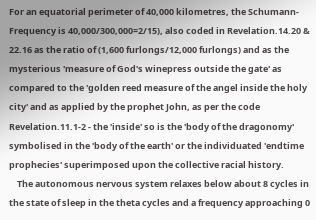For an equatorial perimeter of 40,000 kilometres, the Schumann-Frequency is 40,000/300,000=2/15), also coded in Revelation.14.20 & 22.16 as the ratio of (1,600 furlongs/12,000 furlongs) and as the mysterious 'measure of God's winepress outside the gate' as compared to the 'golden reed measure of the angel inside the holy city' and as applied by the prophet John, as per the code Revelation.11.1-2 - the 'inside' so is the 'body of the dragonomy' symbolised in the 'body of the earth' or the individuated 'endtime prophecies' superimposed upon the collective racial history.
    The autonomous nervous system relaxes below about 8 cycles in the state of sleep in the theta cycles and a frequency approaching 0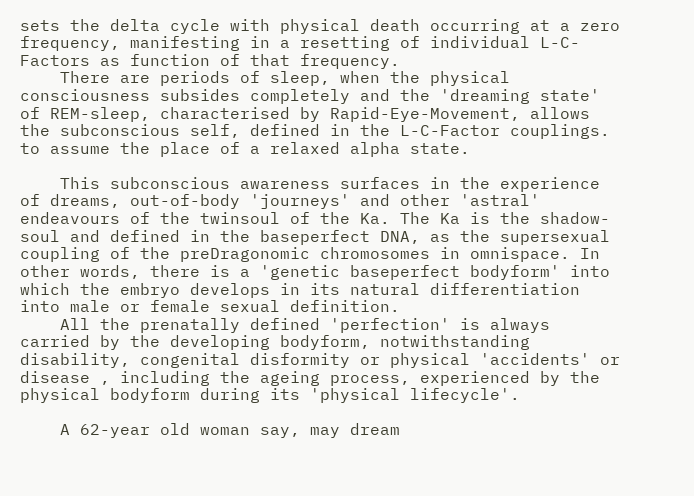sets the delta cycle with physical death occurring at a zero frequency, manifesting in a resetting of individual L-C-Factors as function of that frequency.
    There are periods of sleep, when the physical consciousness subsides completely and the 'dreaming state' of REM-sleep, characterised by Rapid-Eye-Movement, allows the subconscious self, defined in the L-C-Factor couplings. to assume the place of a relaxed alpha state.

    This subconscious awareness surfaces in the experience of dreams, out-of-body 'journeys' and other 'astral' endeavours of the twinsoul of the Ka. The Ka is the shadow-soul and defined in the baseperfect DNA, as the supersexual coupling of the preDragonomic chromosomes in omnispace. In other words, there is a 'genetic baseperfect bodyform' into which the embryo develops in its natural differentiation into male or female sexual definition.
    All the prenatally defined 'perfection' is always carried by the developing bodyform, notwithstanding disability, congenital disformity or physical 'accidents' or disease , including the ageing process, experienced by the physical bodyform during its 'physical lifecycle'.

    A 62-year old woman say, may dream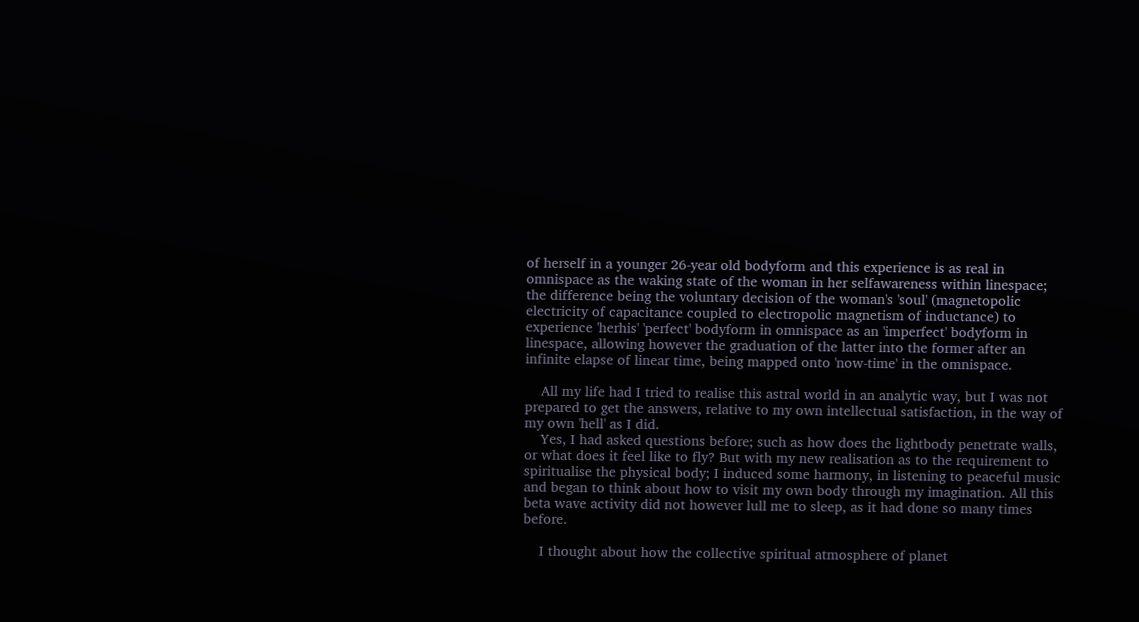of herself in a younger 26-year old bodyform and this experience is as real in omnispace as the waking state of the woman in her selfawareness within linespace; the difference being the voluntary decision of the woman's 'soul' (magnetopolic electricity of capacitance coupled to electropolic magnetism of inductance) to experience 'herhis' 'perfect' bodyform in omnispace as an 'imperfect' bodyform in linespace, allowing however the graduation of the latter into the former after an infinite elapse of linear time, being mapped onto 'now-time' in the omnispace.

    All my life had I tried to realise this astral world in an analytic way, but I was not prepared to get the answers, relative to my own intellectual satisfaction, in the way of my own 'hell' as I did.
    Yes, I had asked questions before; such as how does the lightbody penetrate walls, or what does it feel like to fly? But with my new realisation as to the requirement to spiritualise the physical body; I induced some harmony, in listening to peaceful music and began to think about how to visit my own body through my imagination. All this beta wave activity did not however lull me to sleep, as it had done so many times before.

    I thought about how the collective spiritual atmosphere of planet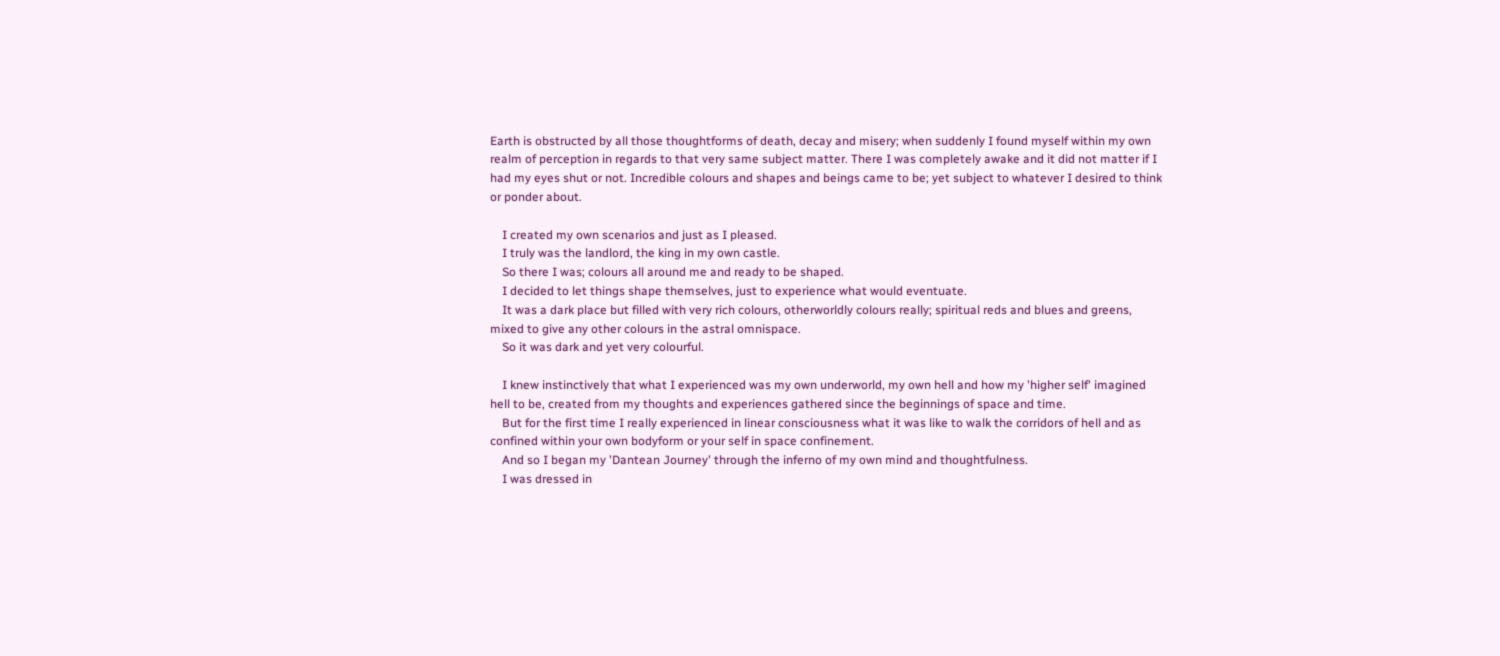Earth is obstructed by all those thoughtforms of death, decay and misery; when suddenly I found myself within my own realm of perception in regards to that very same subject matter. There I was completely awake and it did not matter if I had my eyes shut or not. Incredible colours and shapes and beings came to be; yet subject to whatever I desired to think or ponder about.

    I created my own scenarios and just as I pleased.
    I truly was the landlord, the king in my own castle.
    So there I was; colours all around me and ready to be shaped.
    I decided to let things shape themselves, just to experience what would eventuate.
    It was a dark place but filled with very rich colours, otherworldly colours really; spiritual reds and blues and greens, mixed to give any other colours in the astral omnispace.
    So it was dark and yet very colourful.

    I knew instinctively that what I experienced was my own underworld, my own hell and how my 'higher self' imagined hell to be, created from my thoughts and experiences gathered since the beginnings of space and time.
    But for the first time I really experienced in linear consciousness what it was like to walk the corridors of hell and as confined within your own bodyform or your self in space confinement.
    And so I began my 'Dantean Journey' through the inferno of my own mind and thoughtfulness.
    I was dressed in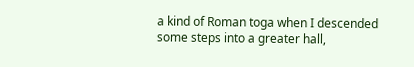a kind of Roman toga when I descended some steps into a greater hall,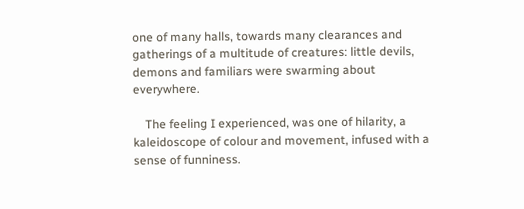one of many halls, towards many clearances and gatherings of a multitude of creatures: little devils, demons and familiars were swarming about everywhere.

    The feeling I experienced, was one of hilarity, a kaleidoscope of colour and movement, infused with a sense of funniness.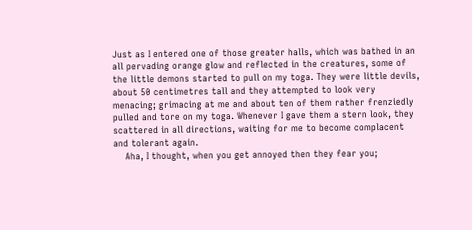Just as I entered one of those greater halls, which was bathed in an all pervading orange glow and reflected in the creatures, some of the little demons started to pull on my toga. They were little devils, about 50 centimetres tall and they attempted to look very menacing; grimacing at me and about ten of them rather frenziedly pulled and tore on my toga. Whenever I gave them a stern look, they scattered in all directions, waiting for me to become complacent and tolerant again.
    Aha, I thought, when you get annoyed then they fear you;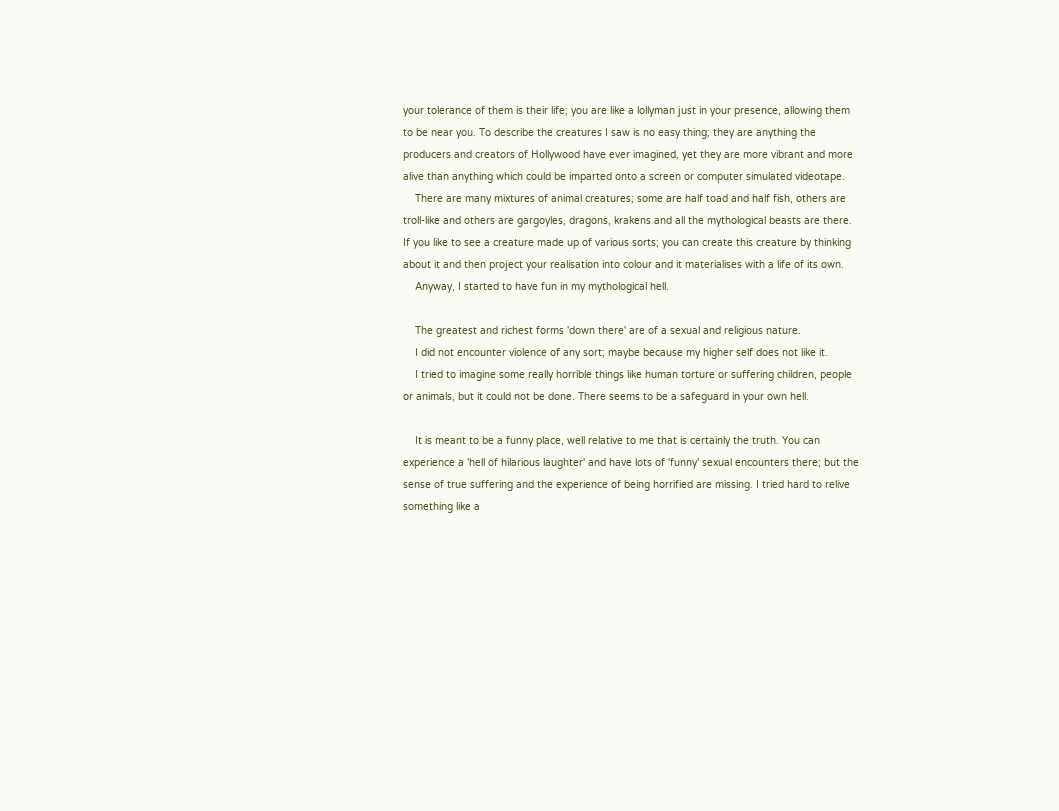your tolerance of them is their life; you are like a lollyman just in your presence, allowing them to be near you. To describe the creatures I saw is no easy thing; they are anything the producers and creators of Hollywood have ever imagined, yet they are more vibrant and more alive than anything which could be imparted onto a screen or computer simulated videotape.
    There are many mixtures of animal creatures; some are half toad and half fish, others are troll-like and others are gargoyles, dragons, krakens and all the mythological beasts are there. If you like to see a creature made up of various sorts; you can create this creature by thinking about it and then project your realisation into colour and it materialises with a life of its own.
    Anyway, I started to have fun in my mythological hell.

    The greatest and richest forms 'down there' are of a sexual and religious nature.
    I did not encounter violence of any sort; maybe because my higher self does not like it.
    I tried to imagine some really horrible things like human torture or suffering children, people or animals, but it could not be done. There seems to be a safeguard in your own hell.

    It is meant to be a funny place, well relative to me that is certainly the truth. You can experience a 'hell of hilarious laughter' and have lots of 'funny' sexual encounters there; but the sense of true suffering and the experience of being horrified are missing. I tried hard to relive something like a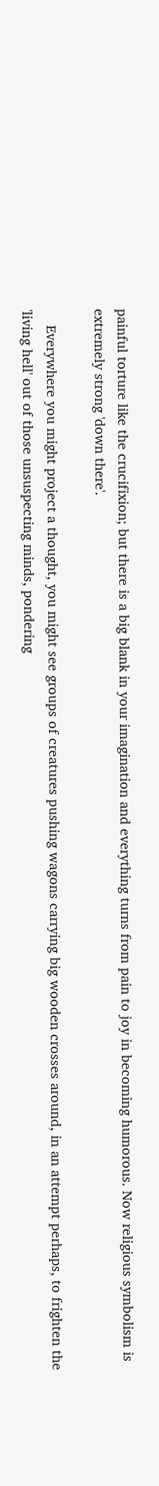painful torture like the crucifixion; but there is a big blank in your imagination and everything turns from pain to joy in becoming humorous. Now religious symbolism is extremely strong 'down there'.

    Everywhere you might project a thought, you might see groups of creatures pushing wagons carrying big wooden crosses around, in an attempt perhaps, to frighten the 'living hell' out of those unsuspecting minds, pondering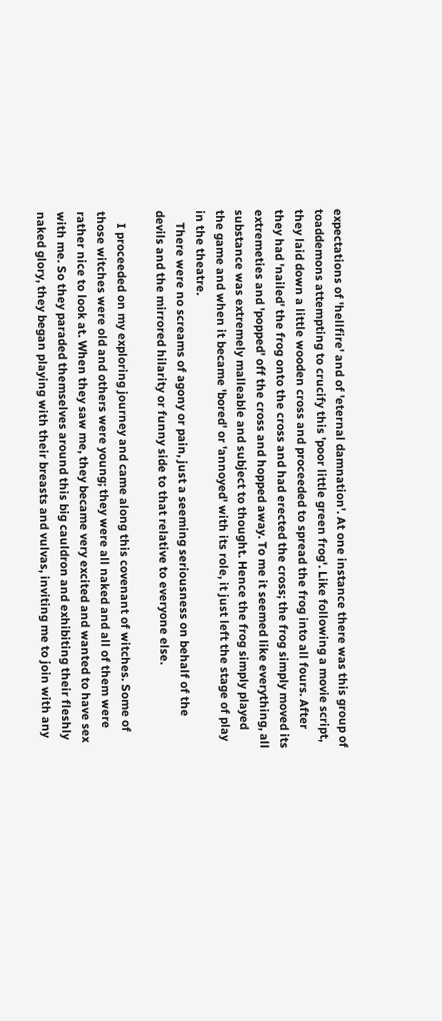expectations of 'hellfire' and of 'eternal damnation'. At one instance there was this group of toaddemons attempting to crucify this 'poor little green frog'. Like following a movie script, they laid down a little wooden cross and proceeded to spread the frog into all fours. After they had 'nailed' the frog onto the cross and had erected the cross; the frog simply moved its extremeties and 'popped' off the cross and hopped away. To me it seemed like everything, all substance was extremely malleable and subject to thought. Hence the frog simply played the game and when it became 'bored' or 'annoyed' with its role, it just left the stage of play in the theatre.
    There were no screams of agony or pain, just a seeming seriousness on behalf of the devils and the mirrored hilarity or funny side to that relative to everyone else.

    I proceeded on my exploring journey and came along this covenant of witches. Some of those witches were old and others were young; they were all naked and all of them were rather nice to look at. When they saw me, they became very excited and wanted to have sex with me. So they paraded themselves around this big cauldron and exhibiting their fleshly naked glory, they began playing with their breasts and vulvas, inviting me to join with any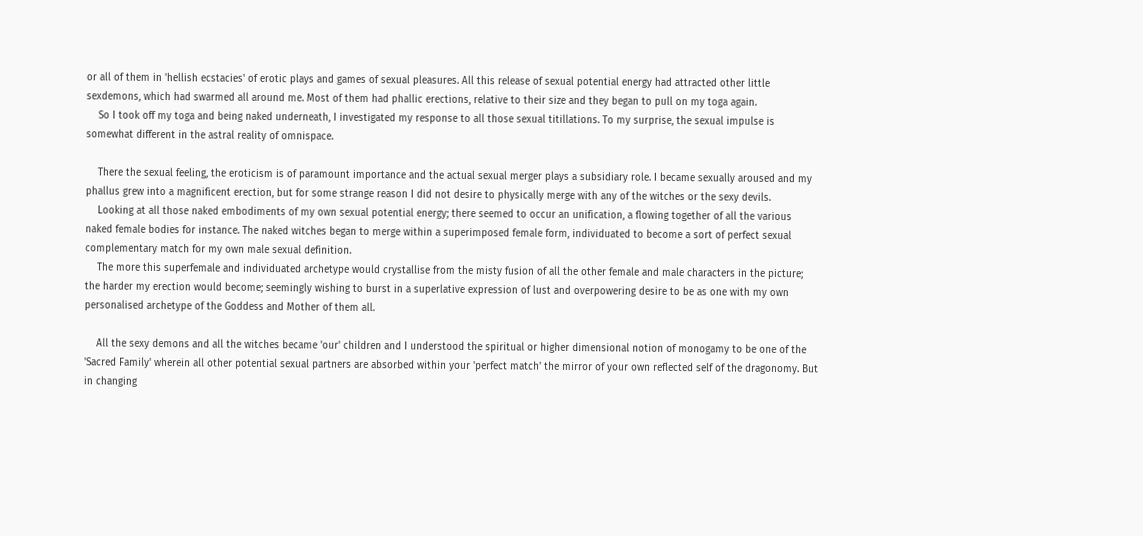or all of them in 'hellish ecstacies' of erotic plays and games of sexual pleasures. All this release of sexual potential energy had attracted other little sexdemons, which had swarmed all around me. Most of them had phallic erections, relative to their size and they began to pull on my toga again.
    So I took off my toga and being naked underneath, I investigated my response to all those sexual titillations. To my surprise, the sexual impulse is somewhat different in the astral reality of omnispace.

    There the sexual feeling, the eroticism is of paramount importance and the actual sexual merger plays a subsidiary role. I became sexually aroused and my phallus grew into a magnificent erection, but for some strange reason I did not desire to physically merge with any of the witches or the sexy devils.
    Looking at all those naked embodiments of my own sexual potential energy; there seemed to occur an unification, a flowing together of all the various naked female bodies for instance. The naked witches began to merge within a superimposed female form, individuated to become a sort of perfect sexual complementary match for my own male sexual definition.
    The more this superfemale and individuated archetype would crystallise from the misty fusion of all the other female and male characters in the picture; the harder my erection would become; seemingly wishing to burst in a superlative expression of lust and overpowering desire to be as one with my own personalised archetype of the Goddess and Mother of them all.

    All the sexy demons and all the witches became 'our' children and I understood the spiritual or higher dimensional notion of monogamy to be one of the 'Sacred Family' wherein all other potential sexual partners are absorbed within your 'perfect match' the mirror of your own reflected self of the dragonomy. But in changing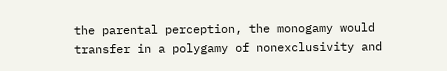the parental perception, the monogamy would transfer in a polygamy of nonexclusivity and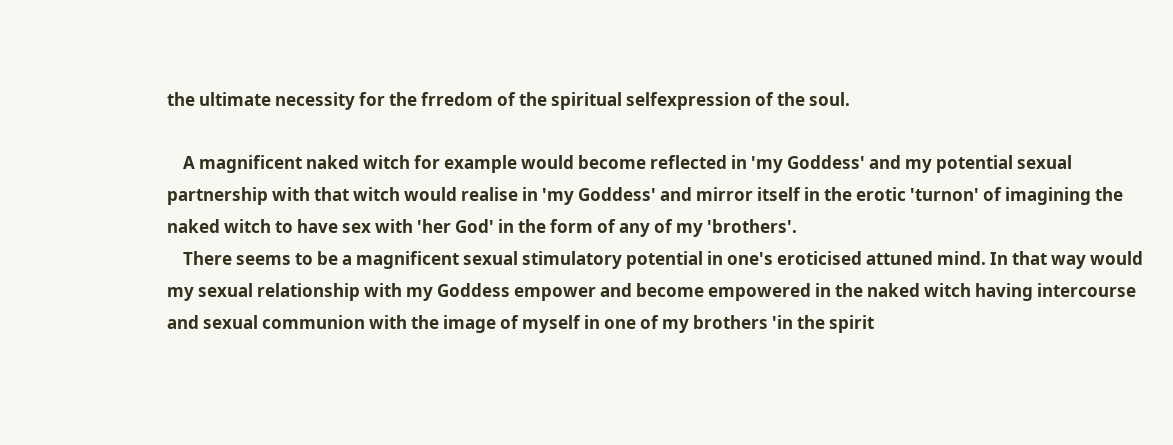the ultimate necessity for the frredom of the spiritual selfexpression of the soul.

    A magnificent naked witch for example would become reflected in 'my Goddess' and my potential sexual partnership with that witch would realise in 'my Goddess' and mirror itself in the erotic 'turnon' of imagining the naked witch to have sex with 'her God' in the form of any of my 'brothers'.
    There seems to be a magnificent sexual stimulatory potential in one's eroticised attuned mind. In that way would my sexual relationship with my Goddess empower and become empowered in the naked witch having intercourse and sexual communion with the image of myself in one of my brothers 'in the spirit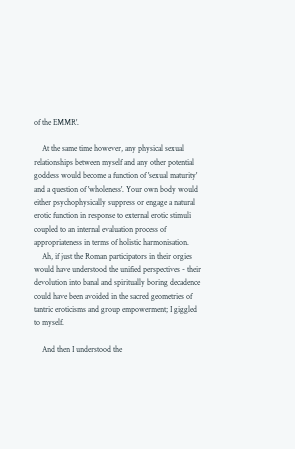of the EMMR'.

    At the same time however, any physical sexual relationships between myself and any other potential goddess would become a function of 'sexual maturity' and a question of 'wholeness'. Your own body would either psychophysically suppress or engage a natural erotic function in response to external erotic stimuli coupled to an internal evaluation process of appropriateness in terms of holistic harmonisation.
    Ah, if just the Roman participators in their orgies would have understood the unified perspectives - their devolution into banal and spiritually boring decadence could have been avoided in the sacred geometries of tantric eroticisms and group empowerment; I giggled to myself.

    And then I understood the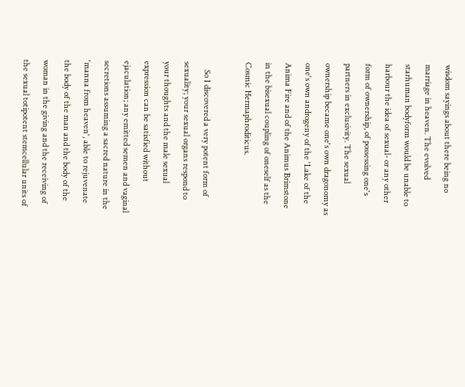wisdom sayings about there being no marriage in heaven. The evolved starhuman bodyform would be unable to harbour the idea of sexual- or any other form of ownership, of possessing one's partners in exclusivity. The sexual ownership became one's own dragonomy as one's own androgeny of the 'Lake of the Anima Fire and of the Animus Brimstone in the bisexual coupling of oneself as the Cosmic Hermaphroditicus.

    So I discovered a very potent form of sexuality; your sexual organs respond to your thoughts and the male sexual expression can be satisfied without ejaculation; any emitted semen and vaginal secretions assuming a sacred nature in the 'manna from heaven', able to rejuvenate the body of the man and the body of the woman in the giving and the receiving of the sexual totipotent stemcellular units of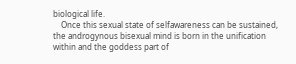biological life.
    Once this sexual state of selfawareness can be sustained, the androgynous bisexual mind is born in the unification within and the goddess part of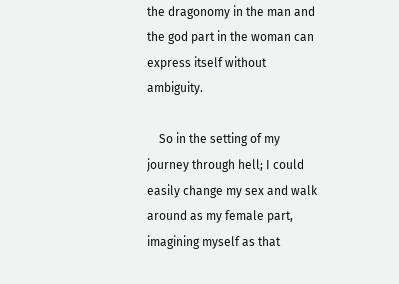the dragonomy in the man and the god part in the woman can express itself without ambiguity.

    So in the setting of my journey through hell; I could easily change my sex and walk around as my female part, imagining myself as that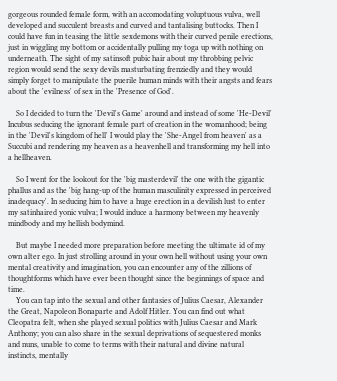gorgeous rounded female form, with an accomodating voluptuous vulva, well developed and succulent breasts and curved and tantalising buttocks. Then I could have fun in teasing the little sexdemons with their curved penile erections, just in wiggling my bottom or accidentally pulling my toga up with nothing on underneath. The sight of my satinsoft pubic hair about my throbbing pelvic region would send the sexy devils masturbating frenziedly and they would simply forget to manipulate the puerile human minds with their angsts and fears about the 'evilness' of sex in the 'Presence of God'.

    So I decided to turn the 'Devil's Game' around and instead of some 'He-Devil' Incubus seducing the ignorant female part of creation in the womanhood; being in the 'Devil's kingdom of hell' I would play the 'She-Angel from heaven' as a Succubi and rendering my heaven as a heavenhell and transforming my hell into a hellheaven.

    So I went for the lookout for the 'big masterdevil' the one with the gigantic phallus and as the 'big hang-up of the human masculinity expressed in perceived inadequacy'. In seducing him to have a huge erection in a devilish lust to enter my satinhaired yonic vulva; I would induce a harmony between my heavenly mindbody and my hellish bodymind.

    But maybe I needed more preparation before meeting the ultimate id of my own alter ego. In just strolling around in your own hell without using your own mental creativity and imagination, you can encounter any of the zillions of thoughtforms which have ever been thought since the beginnings of space and time.
    You can tap into the sexual and other fantasies of Julius Caesar, Alexander the Great, Napoleon Bonaparte and Adolf Hitler. You can find out what Cleopatra felt, when she played sexual politics with Julius Caesar and Mark Anthony; you can also share in the sexual deprivations of sequestered monks and nuns, unable to come to terms with their natural and divine natural instincts, mentally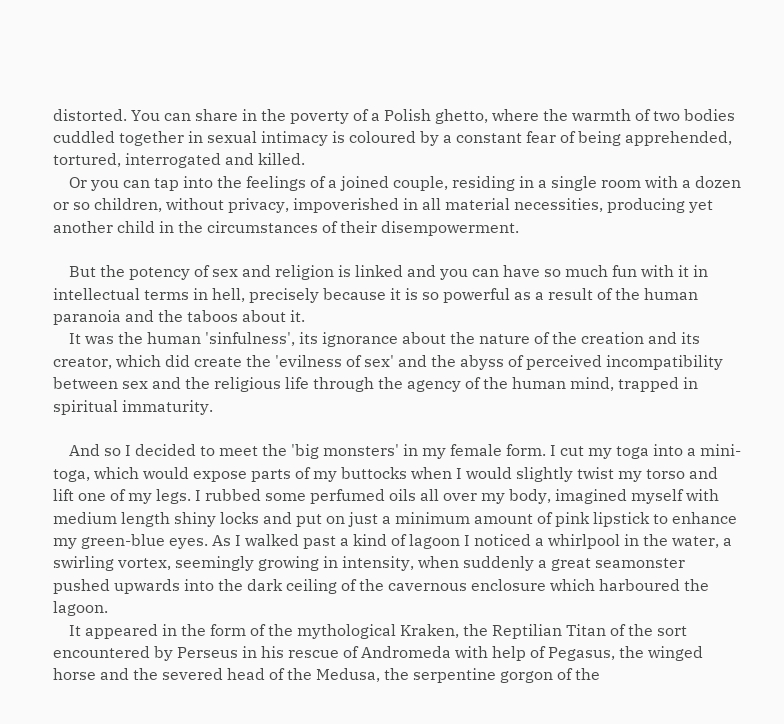distorted. You can share in the poverty of a Polish ghetto, where the warmth of two bodies cuddled together in sexual intimacy is coloured by a constant fear of being apprehended, tortured, interrogated and killed.
    Or you can tap into the feelings of a joined couple, residing in a single room with a dozen or so children, without privacy, impoverished in all material necessities, producing yet another child in the circumstances of their disempowerment.

    But the potency of sex and religion is linked and you can have so much fun with it in intellectual terms in hell, precisely because it is so powerful as a result of the human paranoia and the taboos about it.
    It was the human 'sinfulness', its ignorance about the nature of the creation and its creator, which did create the 'evilness of sex' and the abyss of perceived incompatibility between sex and the religious life through the agency of the human mind, trapped in spiritual immaturity.

    And so I decided to meet the 'big monsters' in my female form. I cut my toga into a mini-toga, which would expose parts of my buttocks when I would slightly twist my torso and lift one of my legs. I rubbed some perfumed oils all over my body, imagined myself with medium length shiny locks and put on just a minimum amount of pink lipstick to enhance my green-blue eyes. As I walked past a kind of lagoon I noticed a whirlpool in the water, a swirling vortex, seemingly growing in intensity, when suddenly a great seamonster pushed upwards into the dark ceiling of the cavernous enclosure which harboured the lagoon.
    It appeared in the form of the mythological Kraken, the Reptilian Titan of the sort encountered by Perseus in his rescue of Andromeda with help of Pegasus, the winged horse and the severed head of the Medusa, the serpentine gorgon of the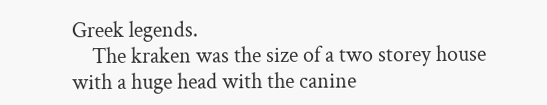Greek legends.
    The kraken was the size of a two storey house with a huge head with the canine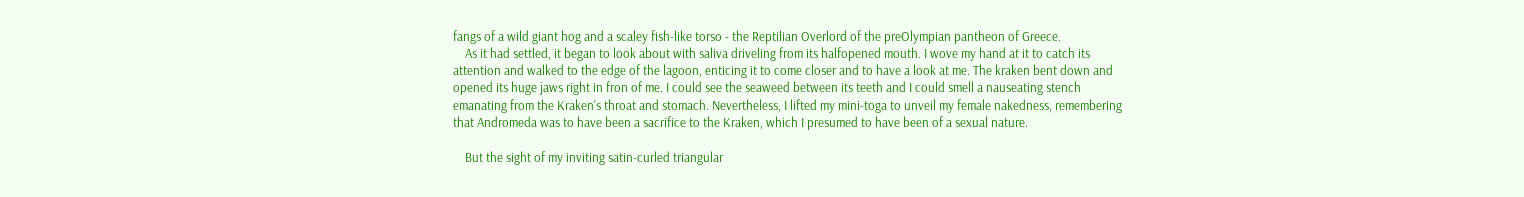fangs of a wild giant hog and a scaley fish-like torso - the Reptilian Overlord of the preOlympian pantheon of Greece.
    As it had settled, it began to look about with saliva driveling from its halfopened mouth. I wove my hand at it to catch its attention and walked to the edge of the lagoon, enticing it to come closer and to have a look at me. The kraken bent down and opened its huge jaws right in fron of me. I could see the seaweed between its teeth and I could smell a nauseating stench emanating from the Kraken's throat and stomach. Nevertheless, I lifted my mini-toga to unveil my female nakedness, remembering that Andromeda was to have been a sacrifice to the Kraken, which I presumed to have been of a sexual nature.

    But the sight of my inviting satin-curled triangular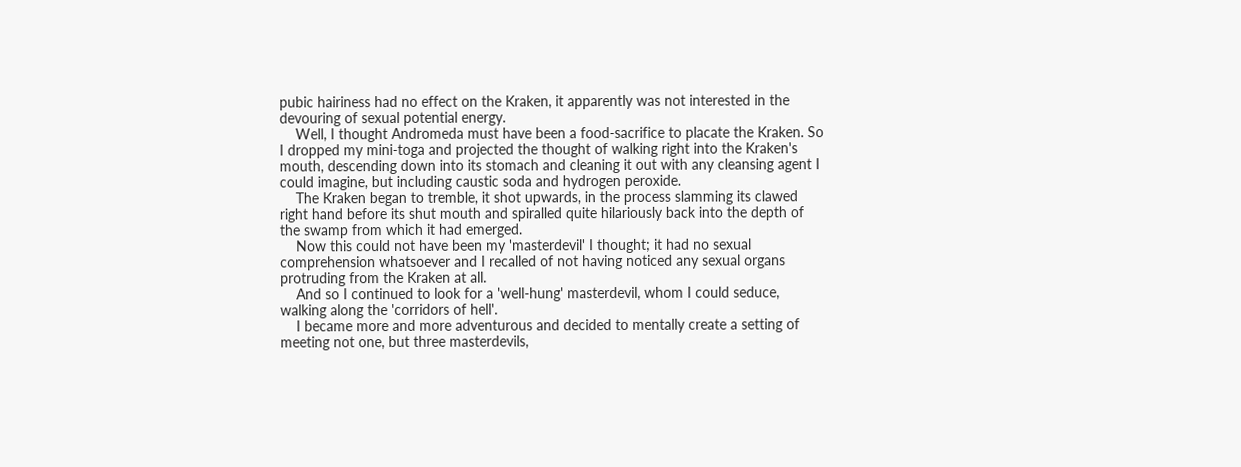pubic hairiness had no effect on the Kraken, it apparently was not interested in the devouring of sexual potential energy.
    Well, I thought Andromeda must have been a food-sacrifice to placate the Kraken. So I dropped my mini-toga and projected the thought of walking right into the Kraken's mouth, descending down into its stomach and cleaning it out with any cleansing agent I could imagine, but including caustic soda and hydrogen peroxide.
    The Kraken began to tremble, it shot upwards, in the process slamming its clawed right hand before its shut mouth and spiralled quite hilariously back into the depth of the swamp from which it had emerged.
    Now this could not have been my 'masterdevil' I thought; it had no sexual comprehension whatsoever and I recalled of not having noticed any sexual organs protruding from the Kraken at all.
    And so I continued to look for a 'well-hung' masterdevil, whom I could seduce, walking along the 'corridors of hell'.
    I became more and more adventurous and decided to mentally create a setting of meeting not one, but three masterdevils,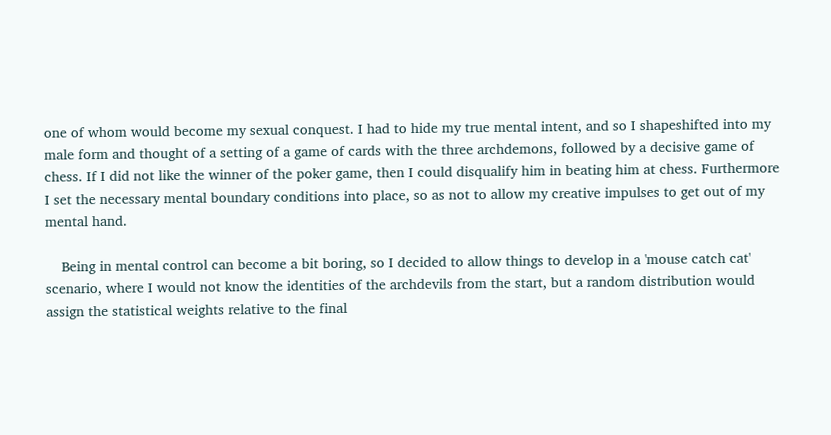one of whom would become my sexual conquest. I had to hide my true mental intent, and so I shapeshifted into my male form and thought of a setting of a game of cards with the three archdemons, followed by a decisive game of chess. If I did not like the winner of the poker game, then I could disqualify him in beating him at chess. Furthermore I set the necessary mental boundary conditions into place, so as not to allow my creative impulses to get out of my mental hand.

    Being in mental control can become a bit boring, so I decided to allow things to develop in a 'mouse catch cat' scenario, where I would not know the identities of the archdevils from the start, but a random distribution would assign the statistical weights relative to the final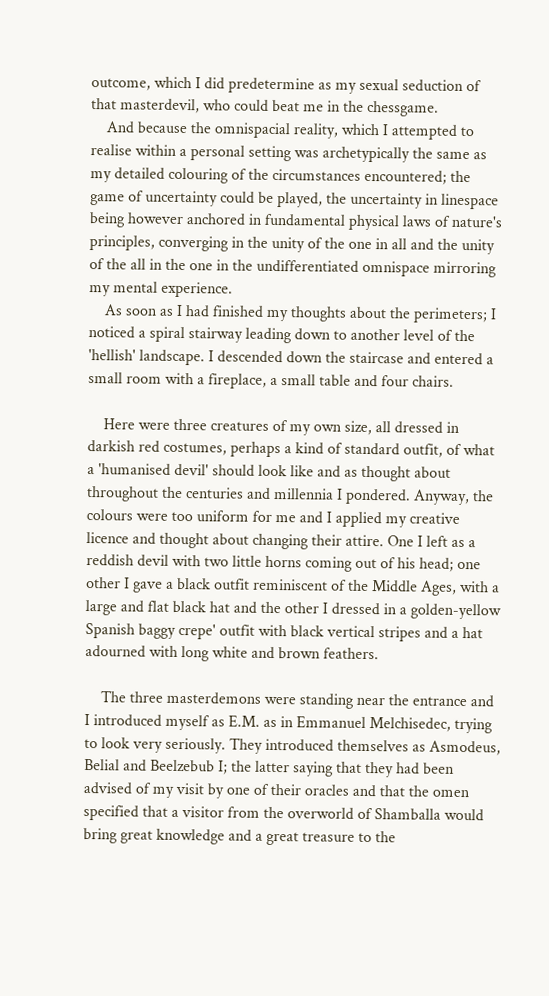outcome, which I did predetermine as my sexual seduction of that masterdevil, who could beat me in the chessgame.
    And because the omnispacial reality, which I attempted to realise within a personal setting was archetypically the same as my detailed colouring of the circumstances encountered; the game of uncertainty could be played, the uncertainty in linespace being however anchored in fundamental physical laws of nature's principles, converging in the unity of the one in all and the unity of the all in the one in the undifferentiated omnispace mirroring my mental experience.
    As soon as I had finished my thoughts about the perimeters; I noticed a spiral stairway leading down to another level of the 'hellish' landscape. I descended down the staircase and entered a small room with a fireplace, a small table and four chairs.

    Here were three creatures of my own size, all dressed in darkish red costumes, perhaps a kind of standard outfit, of what a 'humanised devil' should look like and as thought about throughout the centuries and millennia I pondered. Anyway, the colours were too uniform for me and I applied my creative licence and thought about changing their attire. One I left as a reddish devil with two little horns coming out of his head; one other I gave a black outfit reminiscent of the Middle Ages, with a large and flat black hat and the other I dressed in a golden-yellow Spanish baggy crepe' outfit with black vertical stripes and a hat adourned with long white and brown feathers.

    The three masterdemons were standing near the entrance and I introduced myself as E.M. as in Emmanuel Melchisedec, trying to look very seriously. They introduced themselves as Asmodeus, Belial and Beelzebub I; the latter saying that they had been advised of my visit by one of their oracles and that the omen specified that a visitor from the overworld of Shamballa would bring great knowledge and a great treasure to the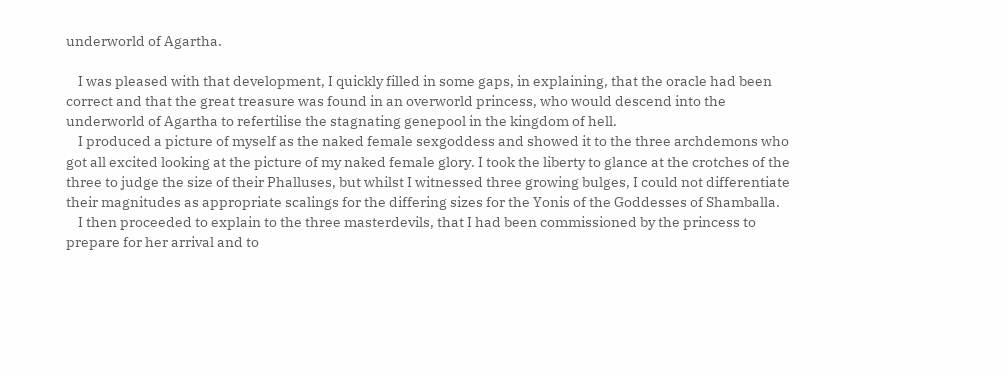underworld of Agartha.

    I was pleased with that development, I quickly filled in some gaps, in explaining, that the oracle had been correct and that the great treasure was found in an overworld princess, who would descend into the underworld of Agartha to refertilise the stagnating genepool in the kingdom of hell.
    I produced a picture of myself as the naked female sexgoddess and showed it to the three archdemons who got all excited looking at the picture of my naked female glory. I took the liberty to glance at the crotches of the three to judge the size of their Phalluses, but whilst I witnessed three growing bulges, I could not differentiate their magnitudes as appropriate scalings for the differing sizes for the Yonis of the Goddesses of Shamballa.
    I then proceeded to explain to the three masterdevils, that I had been commissioned by the princess to prepare for her arrival and to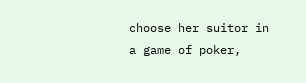choose her suitor in a game of poker,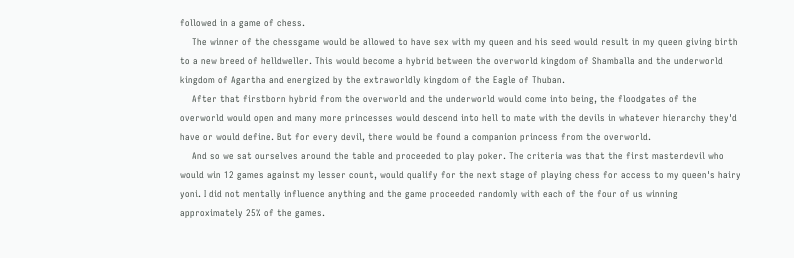followed in a game of chess.
    The winner of the chessgame would be allowed to have sex with my queen and his seed would result in my queen giving birth to a new breed of helldweller. This would become a hybrid between the overworld kingdom of Shamballa and the underworld kingdom of Agartha and energized by the extraworldly kingdom of the Eagle of Thuban.
    After that firstborn hybrid from the overworld and the underworld would come into being, the floodgates of the overworld would open and many more princesses would descend into hell to mate with the devils in whatever hierarchy they'd have or would define. But for every devil, there would be found a companion princess from the overworld.
    And so we sat ourselves around the table and proceeded to play poker. The criteria was that the first masterdevil who would win 12 games against my lesser count, would qualify for the next stage of playing chess for access to my queen's hairy yoni. I did not mentally influence anything and the game proceeded randomly with each of the four of us winning approximately 25% of the games.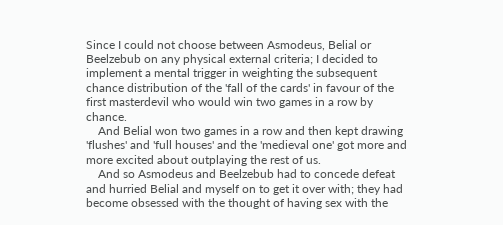Since I could not choose between Asmodeus, Belial or Beelzebub on any physical external criteria; I decided to implement a mental trigger in weighting the subsequent chance distribution of the 'fall of the cards' in favour of the first masterdevil who would win two games in a row by chance.
    And Belial won two games in a row and then kept drawing 'flushes' and 'full houses' and the 'medieval one' got more and more excited about outplaying the rest of us.
    And so Asmodeus and Beelzebub had to concede defeat and hurried Belial and myself on to get it over with; they had become obsessed with the thought of having sex with the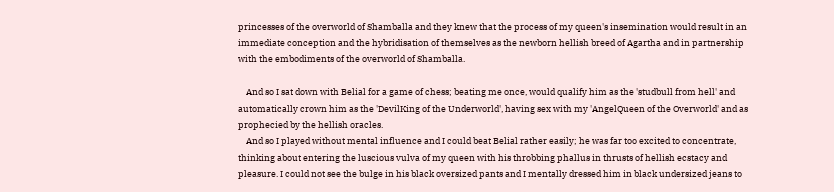princesses of the overworld of Shamballa and they knew that the process of my queen's insemination would result in an immediate conception and the hybridisation of themselves as the newborn hellish breed of Agartha and in partnership with the embodiments of the overworld of Shamballa.

    And so I sat down with Belial for a game of chess; beating me once, would qualify him as the 'studbull from hell' and automatically crown him as the 'DevilKing of the Underworld', having sex with my 'AngelQueen of the Overworld' and as prophecied by the hellish oracles.
    And so I played without mental influence and I could beat Belial rather easily; he was far too excited to concentrate, thinking about entering the luscious vulva of my queen with his throbbing phallus in thrusts of hellish ecstacy and pleasure. I could not see the bulge in his black oversized pants and I mentally dressed him in black undersized jeans to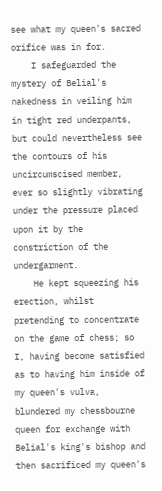see what my queen's sacred orifice was in for.
    I safeguarded the mystery of Belial's nakedness in veiling him in tight red underpants, but could nevertheless see the contours of his uncircumscised member, ever so slightly vibrating under the pressure placed upon it by the constriction of the undergarment.
    He kept squeezing his erection, whilst pretending to concentrate on the game of chess; so I, having become satisfied as to having him inside of my queen's vulva, blundered my chessbourne queen for exchange with Belial's king's bishop and then sacrificed my queen's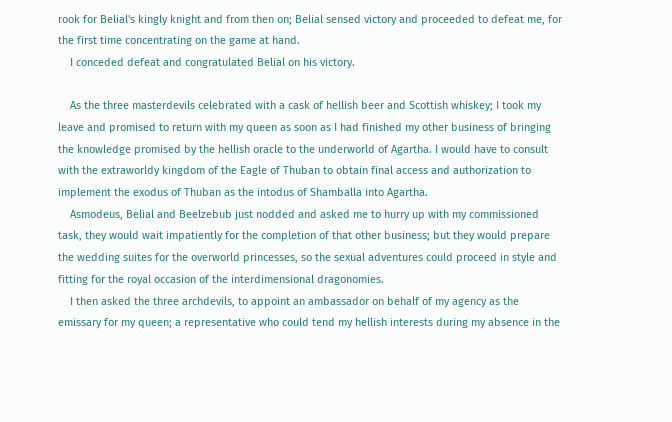rook for Belial's kingly knight and from then on; Belial sensed victory and proceeded to defeat me, for the first time concentrating on the game at hand.
    I conceded defeat and congratulated Belial on his victory.

    As the three masterdevils celebrated with a cask of hellish beer and Scottish whiskey; I took my leave and promised to return with my queen as soon as I had finished my other business of bringing the knowledge promised by the hellish oracle to the underworld of Agartha. I would have to consult with the extraworldy kingdom of the Eagle of Thuban to obtain final access and authorization to implement the exodus of Thuban as the intodus of Shamballa into Agartha.
    Asmodeus, Belial and Beelzebub just nodded and asked me to hurry up with my commissioned task, they would wait impatiently for the completion of that other business; but they would prepare the wedding suites for the overworld princesses, so the sexual adventures could proceed in style and fitting for the royal occasion of the interdimensional dragonomies.
    I then asked the three archdevils, to appoint an ambassador on behalf of my agency as the emissary for my queen; a representative who could tend my hellish interests during my absence in the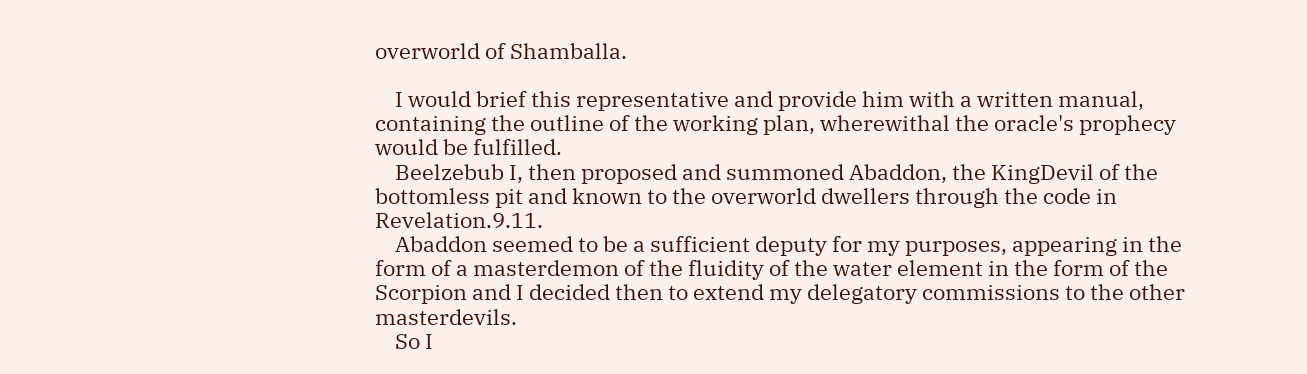overworld of Shamballa.

    I would brief this representative and provide him with a written manual, containing the outline of the working plan, wherewithal the oracle's prophecy would be fulfilled.
    Beelzebub I, then proposed and summoned Abaddon, the KingDevil of the bottomless pit and known to the overworld dwellers through the code in Revelation.9.11.
    Abaddon seemed to be a sufficient deputy for my purposes, appearing in the form of a masterdemon of the fluidity of the water element in the form of the Scorpion and I decided then to extend my delegatory commissions to the other masterdevils.
    So I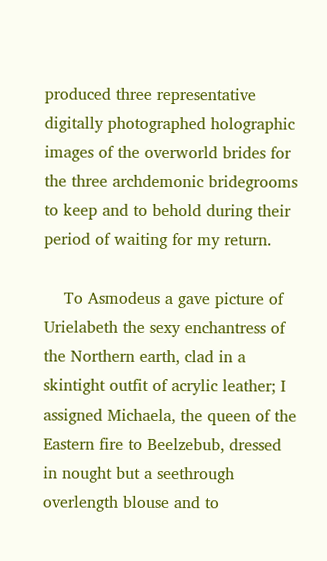produced three representative digitally photographed holographic images of the overworld brides for the three archdemonic bridegrooms to keep and to behold during their period of waiting for my return.

    To Asmodeus a gave picture of Urielabeth the sexy enchantress of the Northern earth, clad in a skintight outfit of acrylic leather; I assigned Michaela, the queen of the Eastern fire to Beelzebub, dressed in nought but a seethrough overlength blouse and to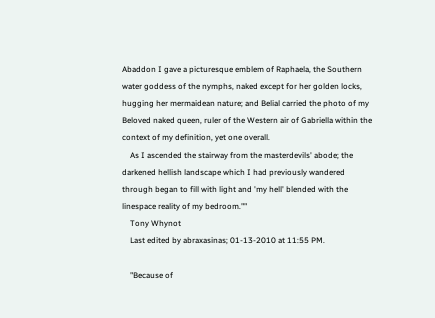Abaddon I gave a picturesque emblem of Raphaela, the Southern water goddess of the nymphs, naked except for her golden locks, hugging her mermaidean nature; and Belial carried the photo of my Beloved naked queen, ruler of the Western air of Gabriella within the context of my definition, yet one overall.
    As I ascended the stairway from the masterdevils' abode; the darkened hellish landscape which I had previously wandered through began to fill with light and 'my hell' blended with the linespace reality of my bedroom.""
    Tony Whynot
    Last edited by abraxasinas; 01-13-2010 at 11:55 PM.

    "Because of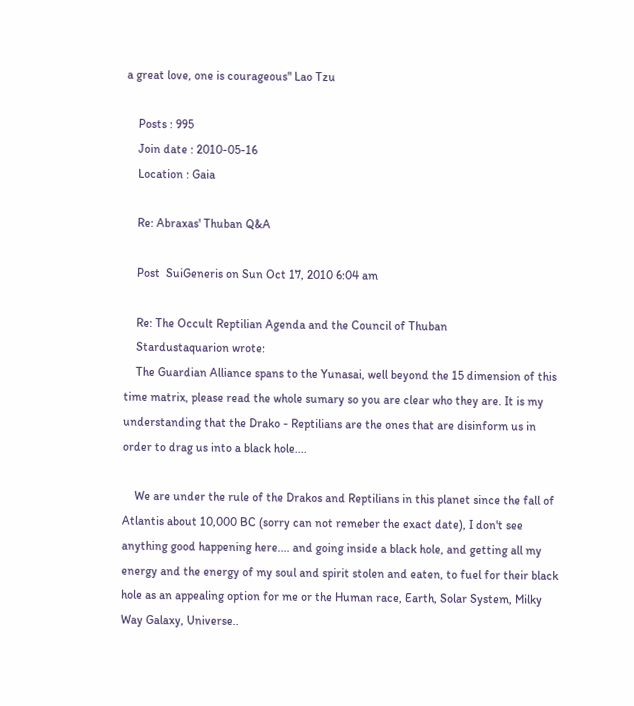a great love, one is courageous" Lao Tzu

    Posts : 995
    Join date : 2010-05-16
    Location : Gaia

    Re: Abraxas' Thuban Q&A

    Post  SuiGeneris on Sun Oct 17, 2010 6:04 am

    Re: The Occult Reptilian Agenda and the Council of Thuban
    Stardustaquarion wrote:
    The Guardian Alliance spans to the Yunasai, well beyond the 15 dimension of this time matrix, please read the whole sumary so you are clear who they are. It is my understanding that the Drako - Reptilians are the ones that are disinform us in order to drag us into a black hole....

    We are under the rule of the Drakos and Reptilians in this planet since the fall of Atlantis about 10,000 BC (sorry can not remeber the exact date), I don't see anything good happening here.... and going inside a black hole, and getting all my energy and the energy of my soul and spirit stolen and eaten, to fuel for their black hole as an appealing option for me or the Human race, Earth, Solar System, Milky Way Galaxy, Universe..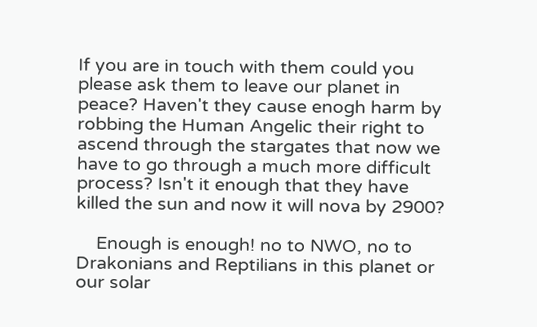If you are in touch with them could you please ask them to leave our planet in peace? Haven't they cause enogh harm by robbing the Human Angelic their right to ascend through the stargates that now we have to go through a much more difficult process? Isn't it enough that they have killed the sun and now it will nova by 2900?

    Enough is enough! no to NWO, no to Drakonians and Reptilians in this planet or our solar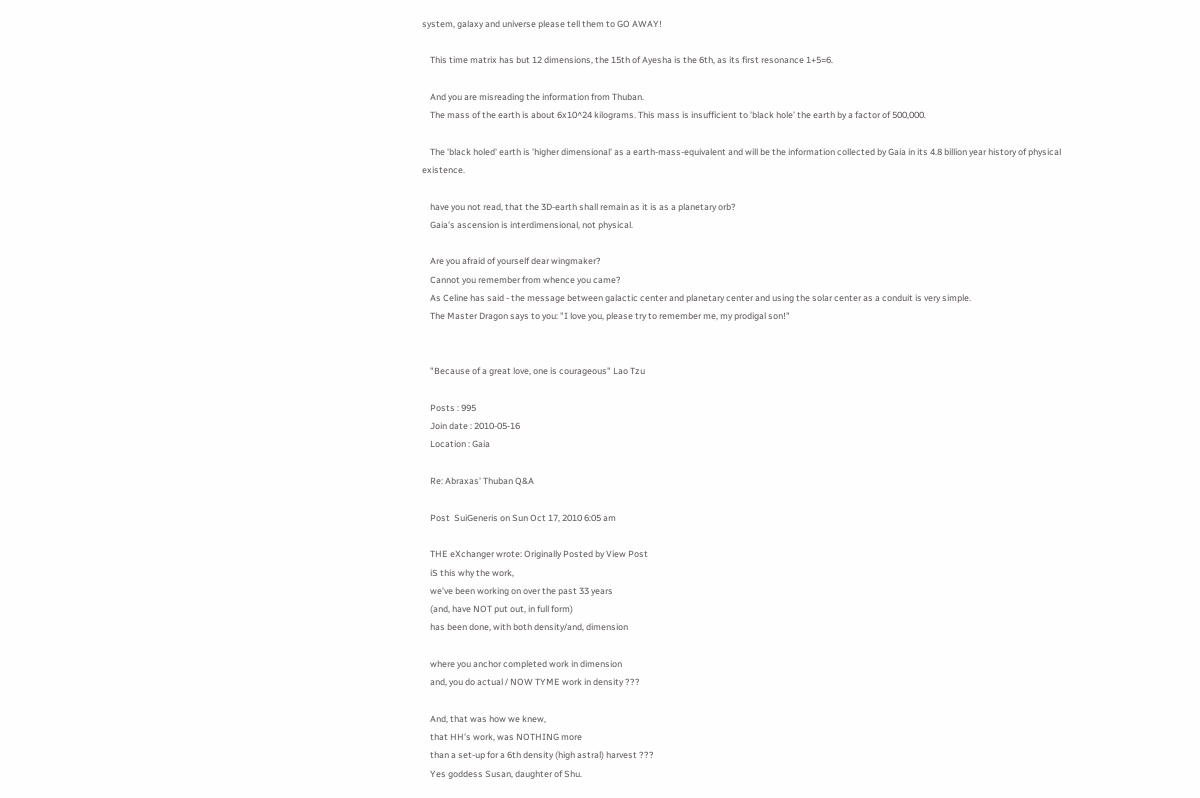system, galaxy and universe please tell them to GO AWAY!

    This time matrix has but 12 dimensions, the 15th of Ayesha is the 6th, as its first resonance 1+5=6.

    And you are misreading the information from Thuban.
    The mass of the earth is about 6x10^24 kilograms. This mass is insufficient to 'black hole' the earth by a factor of 500,000.

    The 'black holed' earth is 'higher dimensional' as a earth-mass-equivalent and will be the information collected by Gaia in its 4.8 billion year history of physical existence.

    have you not read, that the 3D-earth shall remain as it is as a planetary orb?
    Gaia's ascension is interdimensional, not physical.

    Are you afraid of yourself dear wingmaker?
    Cannot you remember from whence you came?
    As Celine has said - the message between galactic center and planetary center and using the solar center as a conduit is very simple.
    The Master Dragon says to you: "I love you, please try to remember me, my prodigal son!"


    "Because of a great love, one is courageous" Lao Tzu

    Posts : 995
    Join date : 2010-05-16
    Location : Gaia

    Re: Abraxas' Thuban Q&A

    Post  SuiGeneris on Sun Oct 17, 2010 6:05 am

    THE eXchanger wrote: Originally Posted by View Post
    iS this why the work,
    we've been working on over the past 33 years
    (and, have NOT put out, in full form)
    has been done, with both density/and, dimension

    where you anchor completed work in dimension
    and, you do actual / NOW TYME work in density ???

    And, that was how we knew,
    that HH's work, was NOTHING more
    than a set-up for a 6th density (high astral) harvest ???
    Yes goddess Susan, daughter of Shu.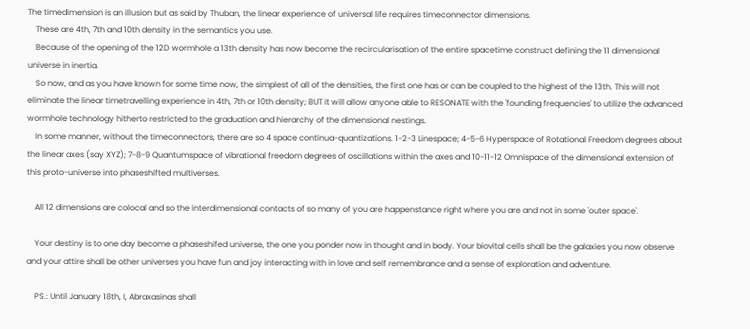The timedimension is an illusion but as said by Thuban, the linear experience of universal life requires timeconnector dimensions.
    These are 4th, 7th and 10th density in the semantics you use.
    Because of the opening of the 12D wormhole a 13th density has now become the recircularisation of the entire spacetime construct defining the 11 dimensional universe in inertia.
    So now, and as you have known for some time now, the simplest of all of the densities, the first one has or can be coupled to the highest of the 13th. This will not eliminate the linear timetravelling experience in 4th, 7th or 10th density; BUT it will allow anyone able to RESONATE with the 'founding frequencies' to utilize the advanced wormhole technology hitherto restricted to the graduation and hierarchy of the dimensional nestings.
    In some manner, without the timeconnectors, there are so 4 space continua-quantizations. 1-2-3 Linespace; 4-5-6 Hyperspace of Rotational Freedom degrees about the linear axes (say XYZ); 7-8-9 Quantumspace of vibrational freedom degrees of oscillations within the axes and 10-11-12 Omnispace of the dimensional extension of this proto-universe into phaseshifted multiverses.

    All 12 dimensions are colocal and so the interdimensional contacts of so many of you are happenstance right where you are and not in some 'outer space'.

    Your destiny is to one day become a phaseshifed universe, the one you ponder now in thought and in body. Your biovital cells shall be the galaxies you now observe and your attire shall be other universes you have fun and joy interacting with in love and self remembrance and a sense of exploration and adventure.

    PS.: Until January 18th, I, Abraxasinas shall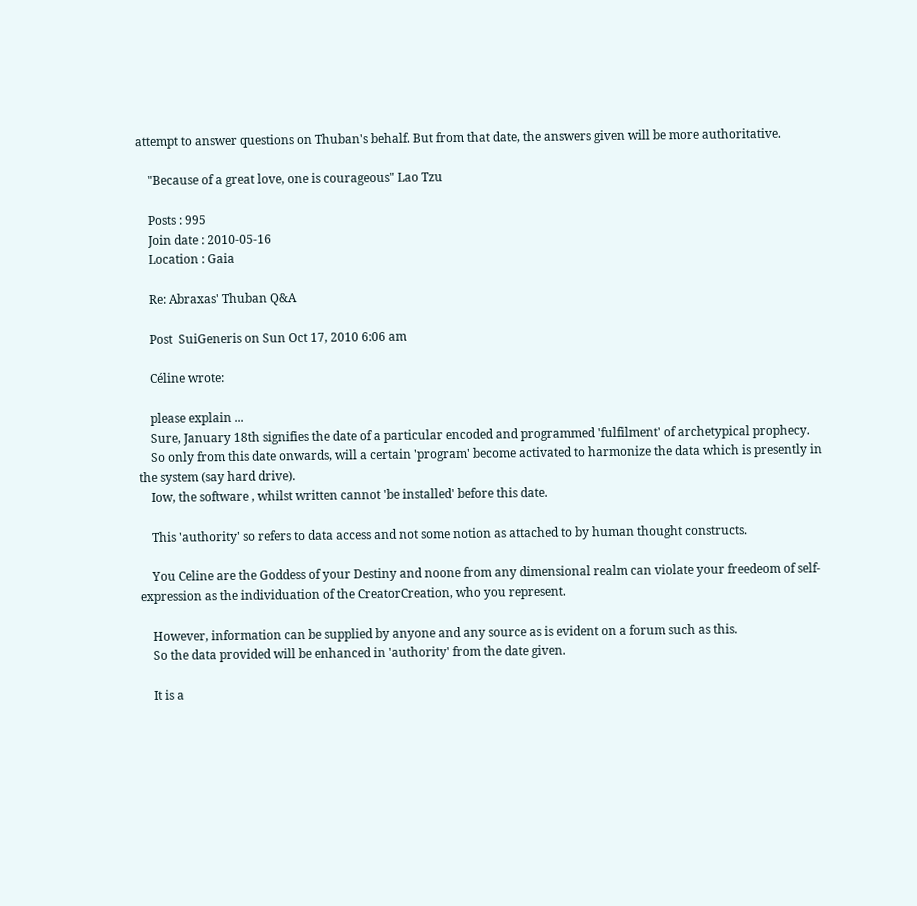attempt to answer questions on Thuban's behalf. But from that date, the answers given will be more authoritative.

    "Because of a great love, one is courageous" Lao Tzu

    Posts : 995
    Join date : 2010-05-16
    Location : Gaia

    Re: Abraxas' Thuban Q&A

    Post  SuiGeneris on Sun Oct 17, 2010 6:06 am

    Céline wrote:

    please explain ...
    Sure, January 18th signifies the date of a particular encoded and programmed 'fulfilment' of archetypical prophecy.
    So only from this date onwards, will a certain 'program' become activated to harmonize the data which is presently in the system (say hard drive).
    Iow, the software , whilst written cannot 'be installed' before this date.

    This 'authority' so refers to data access and not some notion as attached to by human thought constructs.

    You Celine are the Goddess of your Destiny and noone from any dimensional realm can violate your freedeom of self-expression as the individuation of the CreatorCreation, who you represent.

    However, information can be supplied by anyone and any source as is evident on a forum such as this.
    So the data provided will be enhanced in 'authority' from the date given.

    It is a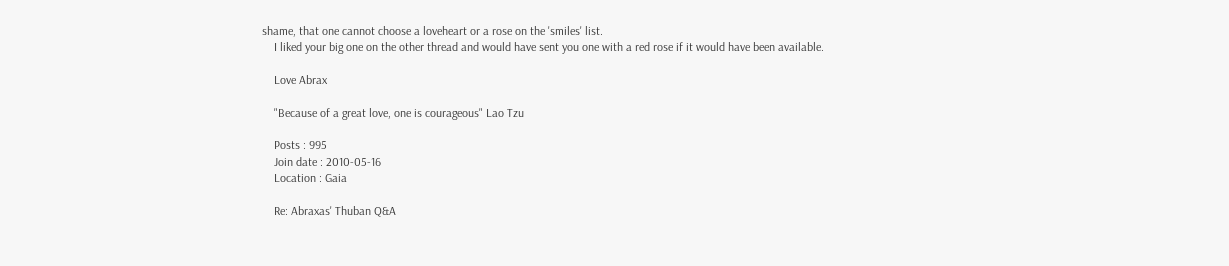shame, that one cannot choose a loveheart or a rose on the 'smiles' list.
    I liked your big one on the other thread and would have sent you one with a red rose if it would have been available.

    Love Abrax

    "Because of a great love, one is courageous" Lao Tzu

    Posts : 995
    Join date : 2010-05-16
    Location : Gaia

    Re: Abraxas' Thuban Q&A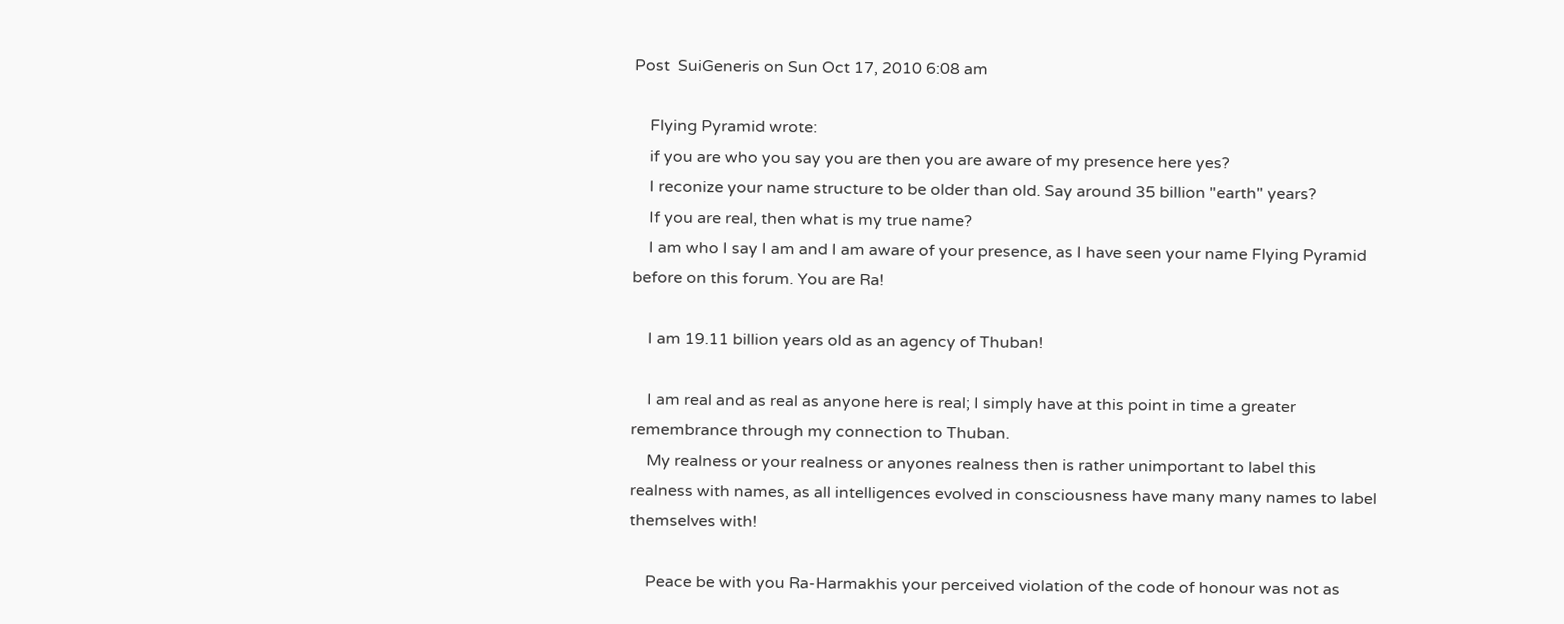Post  SuiGeneris on Sun Oct 17, 2010 6:08 am

    Flying Pyramid wrote:
    if you are who you say you are then you are aware of my presence here yes?
    I reconize your name structure to be older than old. Say around 35 billion "earth" years?
    If you are real, then what is my true name?
    I am who I say I am and I am aware of your presence, as I have seen your name Flying Pyramid before on this forum. You are Ra!

    I am 19.11 billion years old as an agency of Thuban!

    I am real and as real as anyone here is real; I simply have at this point in time a greater remembrance through my connection to Thuban.
    My realness or your realness or anyones realness then is rather unimportant to label this realness with names, as all intelligences evolved in consciousness have many many names to label themselves with!

    Peace be with you Ra-Harmakhis your perceived violation of the code of honour was not as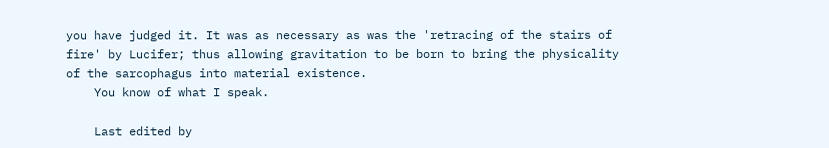you have judged it. It was as necessary as was the 'retracing of the stairs of fire' by Lucifer; thus allowing gravitation to be born to bring the physicality of the sarcophagus into material existence.
    You know of what I speak.

    Last edited by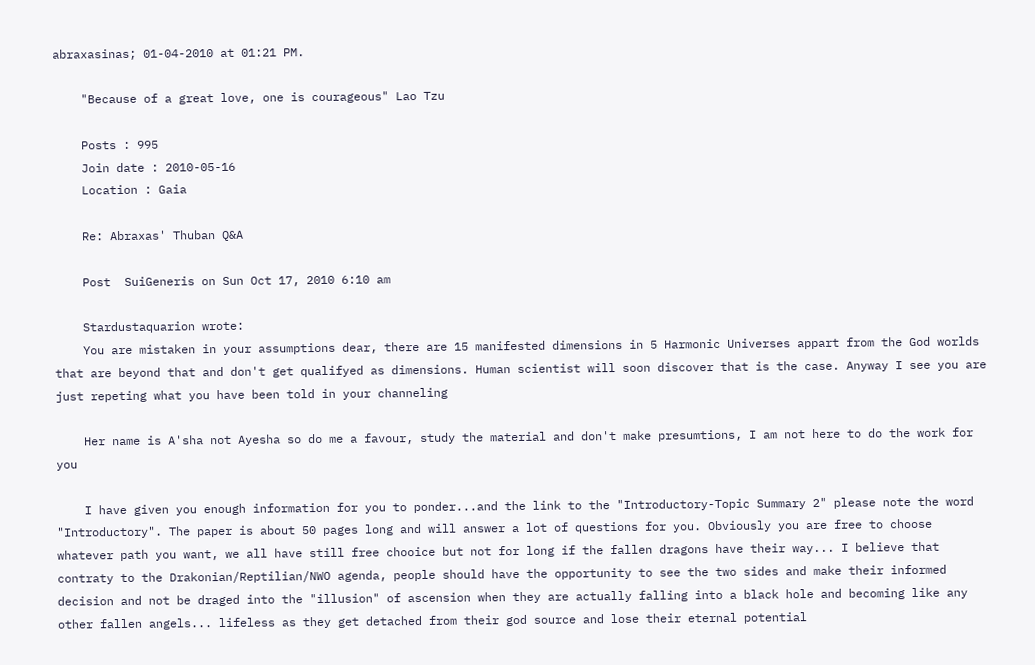abraxasinas; 01-04-2010 at 01:21 PM.

    "Because of a great love, one is courageous" Lao Tzu

    Posts : 995
    Join date : 2010-05-16
    Location : Gaia

    Re: Abraxas' Thuban Q&A

    Post  SuiGeneris on Sun Oct 17, 2010 6:10 am

    Stardustaquarion wrote:
    You are mistaken in your assumptions dear, there are 15 manifested dimensions in 5 Harmonic Universes appart from the God worlds that are beyond that and don't get qualifyed as dimensions. Human scientist will soon discover that is the case. Anyway I see you are just repeting what you have been told in your channeling

    Her name is A'sha not Ayesha so do me a favour, study the material and don't make presumtions, I am not here to do the work for you

    I have given you enough information for you to ponder...and the link to the "Introductory-Topic Summary 2" please note the word "Introductory". The paper is about 50 pages long and will answer a lot of questions for you. Obviously you are free to choose whatever path you want, we all have still free chooice but not for long if the fallen dragons have their way... I believe that contraty to the Drakonian/Reptilian/NWO agenda, people should have the opportunity to see the two sides and make their informed decision and not be draged into the "illusion" of ascension when they are actually falling into a black hole and becoming like any other fallen angels... lifeless as they get detached from their god source and lose their eternal potential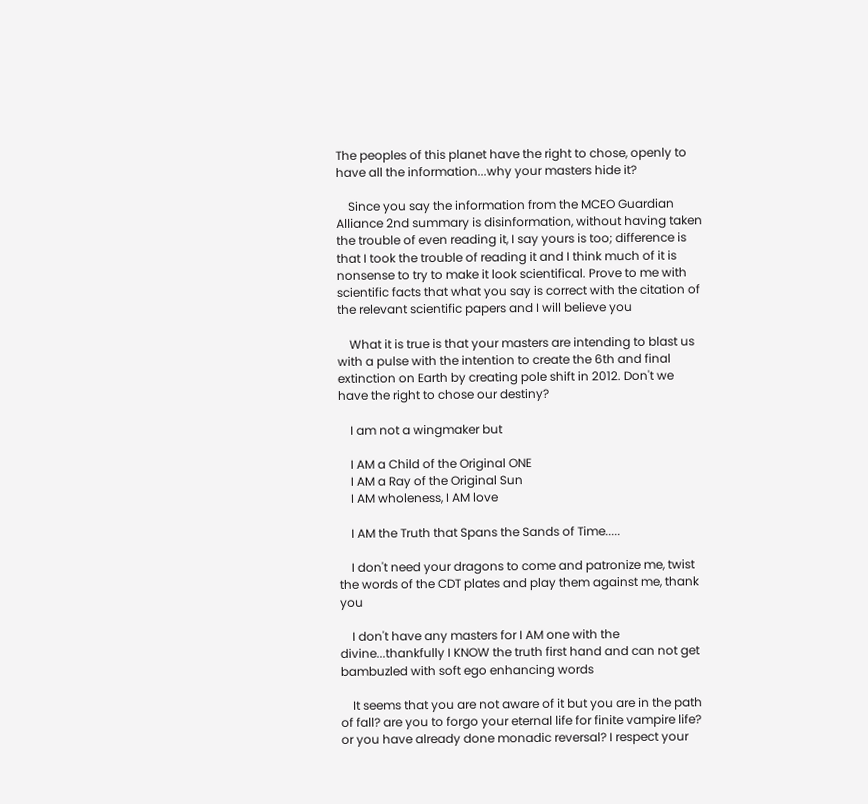The peoples of this planet have the right to chose, openly to have all the information...why your masters hide it?

    Since you say the information from the MCEO Guardian Alliance 2nd summary is disinformation, without having taken the trouble of even reading it, I say yours is too; difference is that I took the trouble of reading it and I think much of it is nonsense to try to make it look scientifical. Prove to me with scientific facts that what you say is correct with the citation of the relevant scientific papers and I will believe you

    What it is true is that your masters are intending to blast us with a pulse with the intention to create the 6th and final extinction on Earth by creating pole shift in 2012. Don't we have the right to chose our destiny?

    I am not a wingmaker but

    I AM a Child of the Original ONE
    I AM a Ray of the Original Sun
    I AM wholeness, I AM love

    I AM the Truth that Spans the Sands of Time.....

    I don't need your dragons to come and patronize me, twist the words of the CDT plates and play them against me, thank you

    I don't have any masters for I AM one with the divine...thankfully I KNOW the truth first hand and can not get bambuzled with soft ego enhancing words

    It seems that you are not aware of it but you are in the path of fall? are you to forgo your eternal life for finite vampire life? or you have already done monadic reversal? I respect your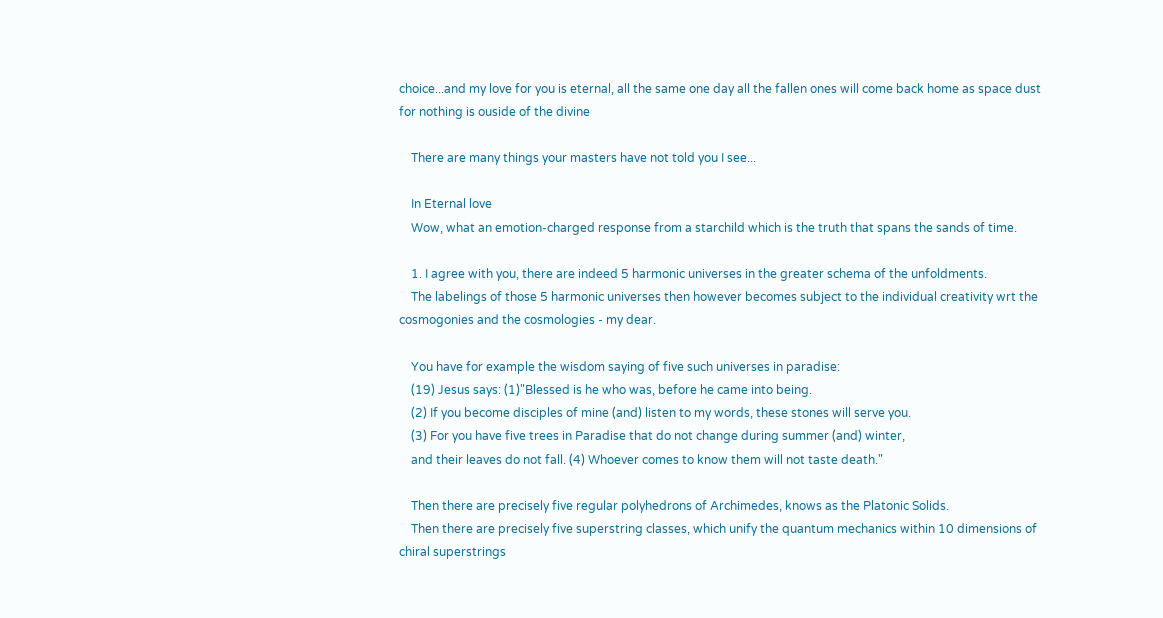choice...and my love for you is eternal, all the same one day all the fallen ones will come back home as space dust for nothing is ouside of the divine

    There are many things your masters have not told you I see...

    In Eternal love
    Wow, what an emotion-charged response from a starchild which is the truth that spans the sands of time.

    1. I agree with you, there are indeed 5 harmonic universes in the greater schema of the unfoldments.
    The labelings of those 5 harmonic universes then however becomes subject to the individual creativity wrt the cosmogonies and the cosmologies - my dear.

    You have for example the wisdom saying of five such universes in paradise:
    (19) Jesus says: (1)"Blessed is he who was, before he came into being.
    (2) If you become disciples of mine (and) listen to my words, these stones will serve you.
    (3) For you have five trees in Paradise that do not change during summer (and) winter,
    and their leaves do not fall. (4) Whoever comes to know them will not taste death."

    Then there are precisely five regular polyhedrons of Archimedes, knows as the Platonic Solids.
    Then there are precisely five superstring classes, which unify the quantum mechanics within 10 dimensions of chiral superstrings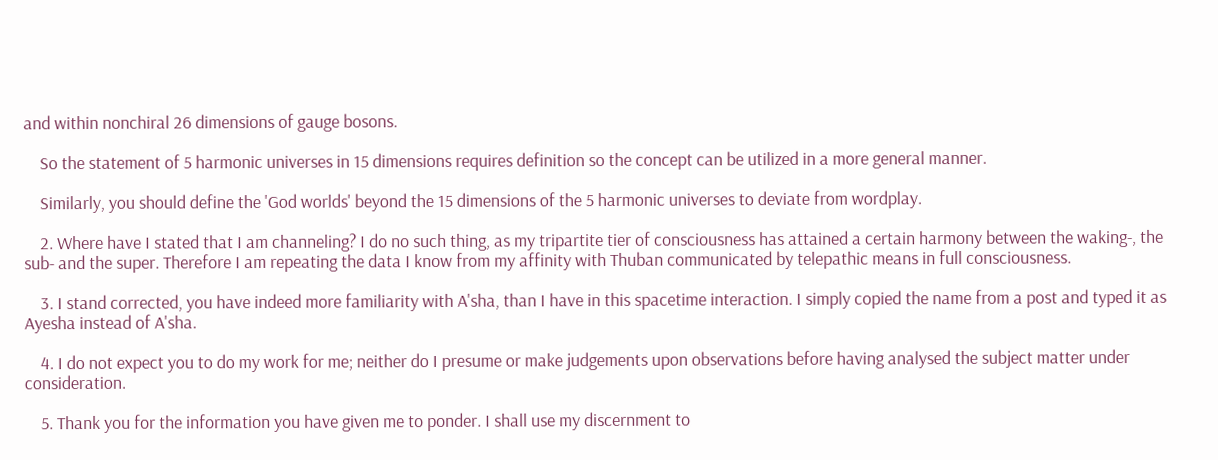and within nonchiral 26 dimensions of gauge bosons.

    So the statement of 5 harmonic universes in 15 dimensions requires definition so the concept can be utilized in a more general manner.

    Similarly, you should define the 'God worlds' beyond the 15 dimensions of the 5 harmonic universes to deviate from wordplay.

    2. Where have I stated that I am channeling? I do no such thing, as my tripartite tier of consciousness has attained a certain harmony between the waking-, the sub- and the super. Therefore I am repeating the data I know from my affinity with Thuban communicated by telepathic means in full consciousness.

    3. I stand corrected, you have indeed more familiarity with A'sha, than I have in this spacetime interaction. I simply copied the name from a post and typed it as Ayesha instead of A'sha.

    4. I do not expect you to do my work for me; neither do I presume or make judgements upon observations before having analysed the subject matter under consideration.

    5. Thank you for the information you have given me to ponder. I shall use my discernment to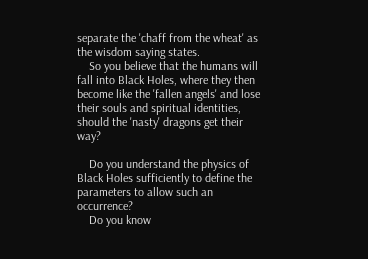separate the 'chaff from the wheat' as the wisdom saying states.
    So you believe that the humans will fall into Black Holes, where they then become like the 'fallen angels' and lose their souls and spiritual identities, should the 'nasty' dragons get their way?

    Do you understand the physics of Black Holes sufficiently to define the parameters to allow such an occurrence?
    Do you know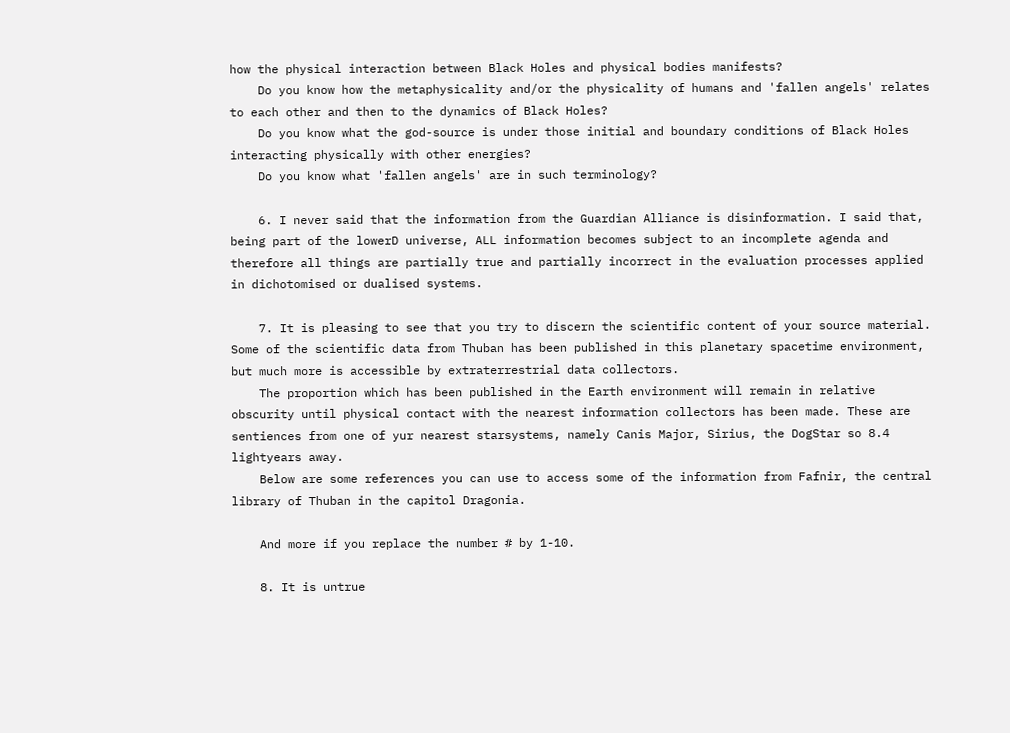how the physical interaction between Black Holes and physical bodies manifests?
    Do you know how the metaphysicality and/or the physicality of humans and 'fallen angels' relates to each other and then to the dynamics of Black Holes?
    Do you know what the god-source is under those initial and boundary conditions of Black Holes interacting physically with other energies?
    Do you know what 'fallen angels' are in such terminology?

    6. I never said that the information from the Guardian Alliance is disinformation. I said that, being part of the lowerD universe, ALL information becomes subject to an incomplete agenda and therefore all things are partially true and partially incorrect in the evaluation processes applied in dichotomised or dualised systems.

    7. It is pleasing to see that you try to discern the scientific content of your source material. Some of the scientific data from Thuban has been published in this planetary spacetime environment, but much more is accessible by extraterrestrial data collectors.
    The proportion which has been published in the Earth environment will remain in relative obscurity until physical contact with the nearest information collectors has been made. These are sentiences from one of yur nearest starsystems, namely Canis Major, Sirius, the DogStar so 8.4 lightyears away.
    Below are some references you can use to access some of the information from Fafnir, the central library of Thuban in the capitol Dragonia.

    And more if you replace the number # by 1-10.

    8. It is untrue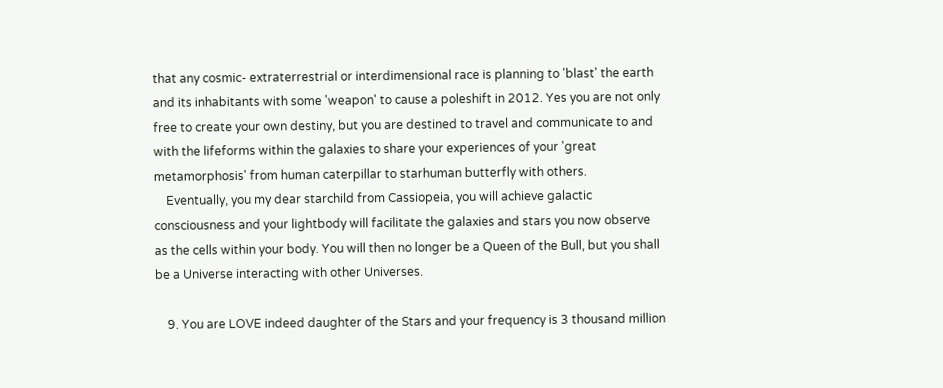that any cosmic- extraterrestrial or interdimensional race is planning to 'blast' the earth and its inhabitants with some 'weapon' to cause a poleshift in 2012. Yes you are not only free to create your own destiny, but you are destined to travel and communicate to and with the lifeforms within the galaxies to share your experiences of your 'great metamorphosis' from human caterpillar to starhuman butterfly with others.
    Eventually, you my dear starchild from Cassiopeia, you will achieve galactic consciousness and your lightbody will facilitate the galaxies and stars you now observe as the cells within your body. You will then no longer be a Queen of the Bull, but you shall be a Universe interacting with other Universes.

    9. You are LOVE indeed daughter of the Stars and your frequency is 3 thousand million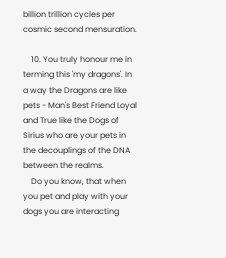billion trillion cycles per cosmic second mensuration.

    10. You truly honour me in terming this 'my dragons'. In a way the Dragons are like pets - Man's Best Friend Loyal and True like the Dogs of Sirius who are your pets in the decouplings of the DNA between the realms.
    Do you know, that when you pet and play with your dogs you are interacting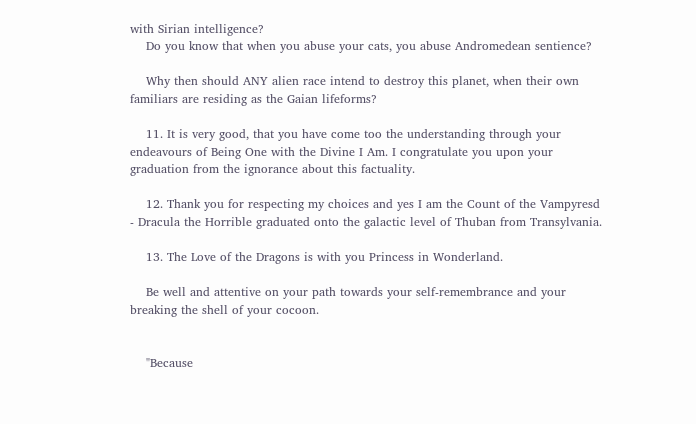with Sirian intelligence?
    Do you know that when you abuse your cats, you abuse Andromedean sentience?

    Why then should ANY alien race intend to destroy this planet, when their own familiars are residing as the Gaian lifeforms?

    11. It is very good, that you have come too the understanding through your endeavours of Being One with the Divine I Am. I congratulate you upon your graduation from the ignorance about this factuality.

    12. Thank you for respecting my choices and yes I am the Count of the Vampyresd - Dracula the Horrible graduated onto the galactic level of Thuban from Transylvania.

    13. The Love of the Dragons is with you Princess in Wonderland.

    Be well and attentive on your path towards your self-remembrance and your breaking the shell of your cocoon.


    "Because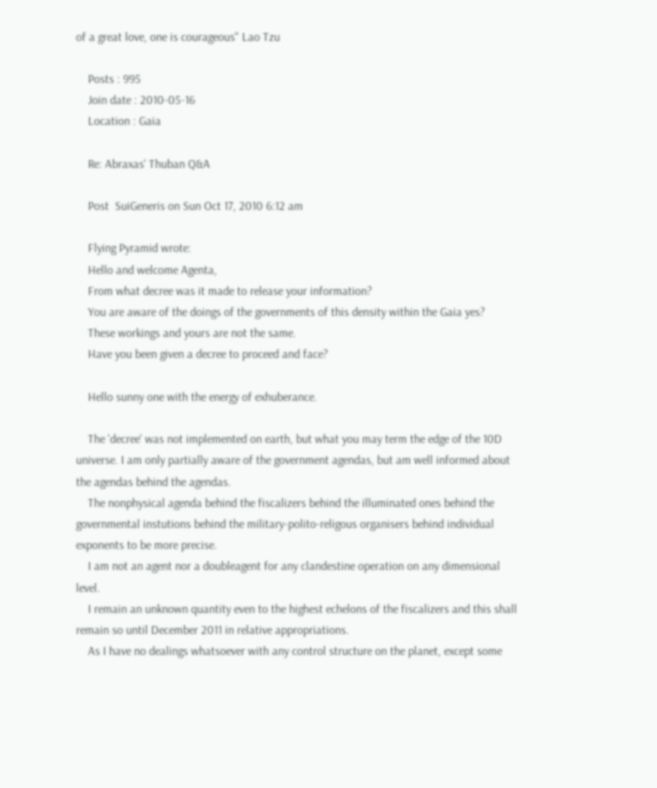of a great love, one is courageous" Lao Tzu

    Posts : 995
    Join date : 2010-05-16
    Location : Gaia

    Re: Abraxas' Thuban Q&A

    Post  SuiGeneris on Sun Oct 17, 2010 6:12 am

    Flying Pyramid wrote:
    Hello and welcome Agenta,
    From what decree was it made to release your information?
    You are aware of the doings of the governments of this density within the Gaia yes?
    These workings and yours are not the same.
    Have you been given a decree to proceed and face?

    Hello sunny one with the energy of exhuberance.

    The 'decree' was not implemented on earth, but what you may term the edge of the 10D universe. I am only partially aware of the government agendas, but am well informed about the agendas behind the agendas.
    The nonphysical agenda behind the fiscalizers behind the illuminated ones behind the governmental instutions behind the military-polito-religous organisers behind individual exponents to be more precise.
    I am not an agent nor a doubleagent for any clandestine operation on any dimensional level.
    I remain an unknown quantity even to the highest echelons of the fiscalizers and this shall remain so until December 2011 in relative appropriations.
    As I have no dealings whatsoever with any control structure on the planet, except some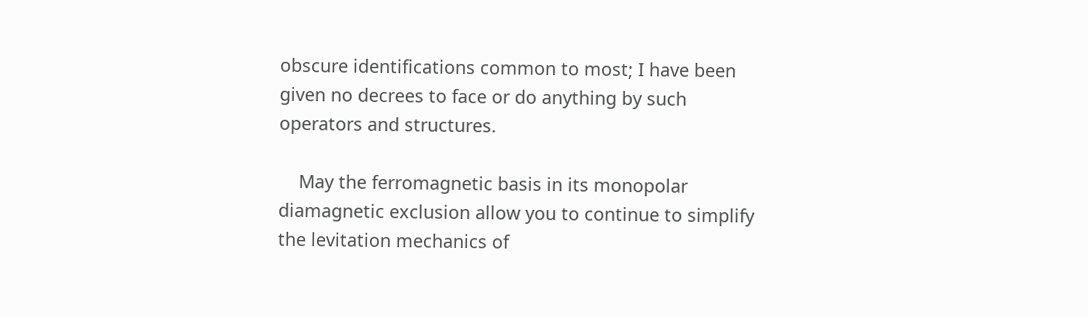obscure identifications common to most; I have been given no decrees to face or do anything by such operators and structures.

    May the ferromagnetic basis in its monopolar diamagnetic exclusion allow you to continue to simplify the levitation mechanics of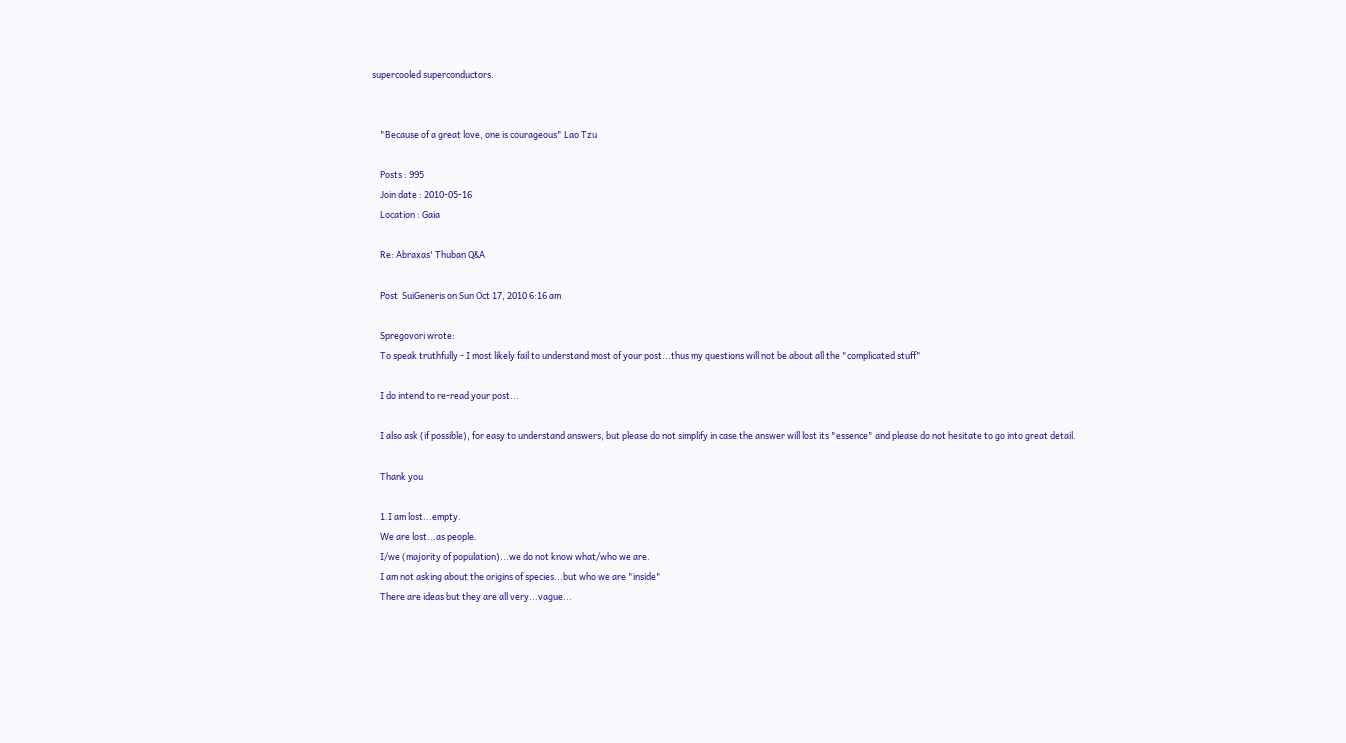supercooled superconductors.


    "Because of a great love, one is courageous" Lao Tzu

    Posts : 995
    Join date : 2010-05-16
    Location : Gaia

    Re: Abraxas' Thuban Q&A

    Post  SuiGeneris on Sun Oct 17, 2010 6:16 am

    Spregovori wrote:
    To speak truthfully - I most likely fail to understand most of your post...thus my questions will not be about all the "complicated stuff"

    I do intend to re-read your post...

    I also ask (if possible), for easy to understand answers, but please do not simplify in case the answer will lost its "essence" and please do not hesitate to go into great detail.

    Thank you

    1.I am lost...empty.
    We are lost...as people.
    I/we (majority of population)...we do not know what/who we are.
    I am not asking about the origins of species...but who we are "inside"
    There are ideas but they are all very...vague...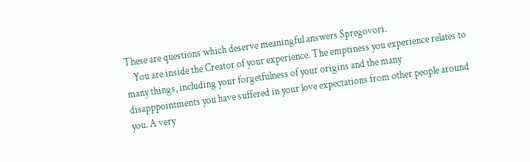These are questions which deserve meaningful answers Spregovori.
    You are inside the Creator of your experience. The emptiness you experience relates to many things, including your forgetfulness of your origins and the many disapppointments you have suffered in your love expectations from other people around you. A very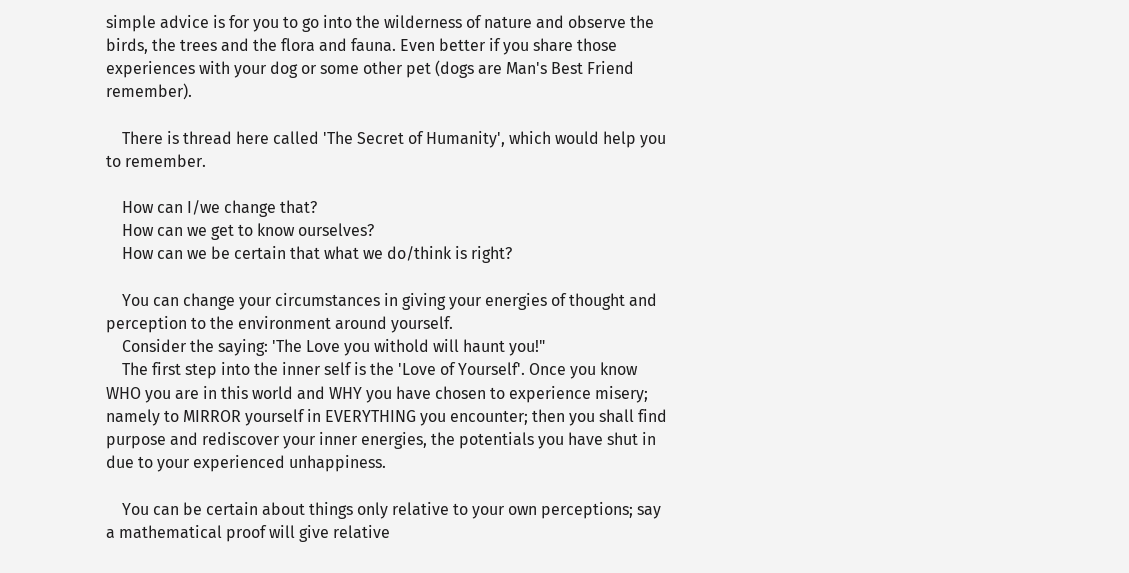simple advice is for you to go into the wilderness of nature and observe the birds, the trees and the flora and fauna. Even better if you share those experiences with your dog or some other pet (dogs are Man's Best Friend remember).

    There is thread here called 'The Secret of Humanity', which would help you to remember.

    How can I/we change that?
    How can we get to know ourselves?
    How can we be certain that what we do/think is right?

    You can change your circumstances in giving your energies of thought and perception to the environment around yourself.
    Consider the saying: 'The Love you withold will haunt you!"
    The first step into the inner self is the 'Love of Yourself'. Once you know WHO you are in this world and WHY you have chosen to experience misery; namely to MIRROR yourself in EVERYTHING you encounter; then you shall find purpose and rediscover your inner energies, the potentials you have shut in due to your experienced unhappiness.

    You can be certain about things only relative to your own perceptions; say a mathematical proof will give relative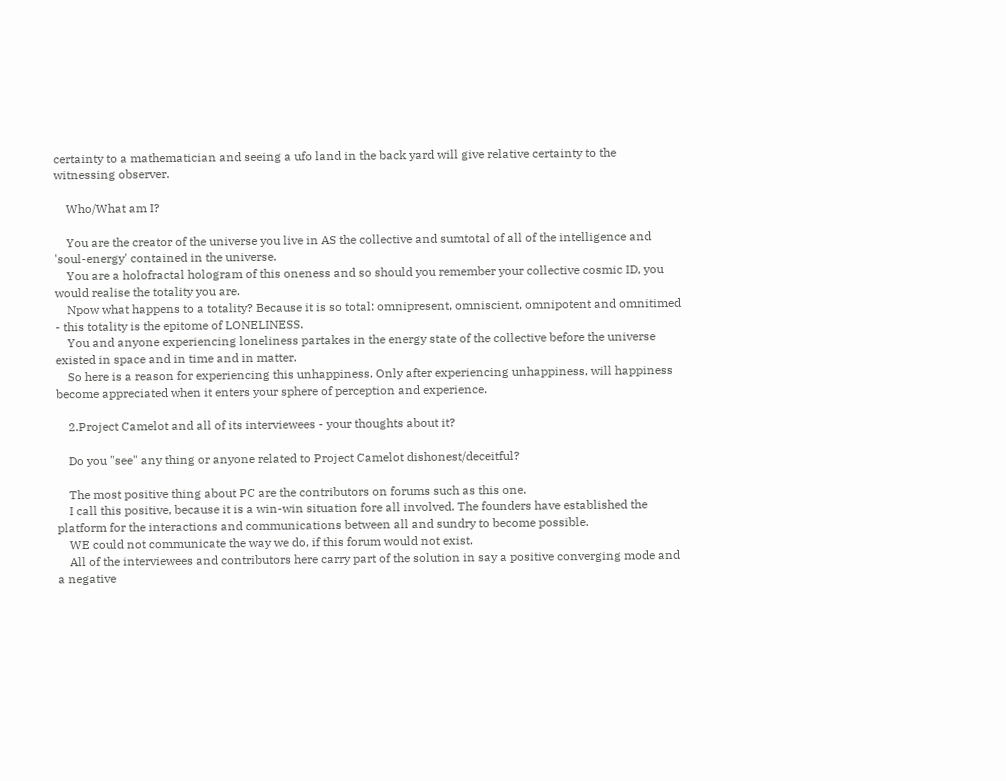certainty to a mathematician and seeing a ufo land in the back yard will give relative certainty to the witnessing observer.

    Who/What am I?

    You are the creator of the universe you live in AS the collective and sumtotal of all of the intelligence and 'soul-energy' contained in the universe.
    You are a holofractal hologram of this oneness and so should you remember your collective cosmic ID, you would realise the totality you are.
    Npow what happens to a totality? Because it is so total: omnipresent, omniscient, omnipotent and omnitimed - this totality is the epitome of LONELINESS.
    You and anyone experiencing loneliness partakes in the energy state of the collective before the universe existed in space and in time and in matter.
    So here is a reason for experiencing this unhappiness. Only after experiencing unhappiness, will happiness become appreciated when it enters your sphere of perception and experience.

    2.Project Camelot and all of its interviewees - your thoughts about it?

    Do you "see" any thing or anyone related to Project Camelot dishonest/deceitful?

    The most positive thing about PC are the contributors on forums such as this one.
    I call this positive, because it is a win-win situation fore all involved. The founders have established the platform for the interactions and communications between all and sundry to become possible.
    WE could not communicate the way we do, if this forum would not exist.
    All of the interviewees and contributors here carry part of the solution in say a positive converging mode and a negative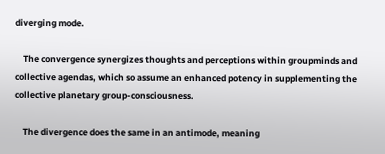diverging mode.

    The convergence synergizes thoughts and perceptions within groupminds and collective agendas, which so assume an enhanced potency in supplementing the collective planetary group-consciousness.

    The divergence does the same in an antimode, meaning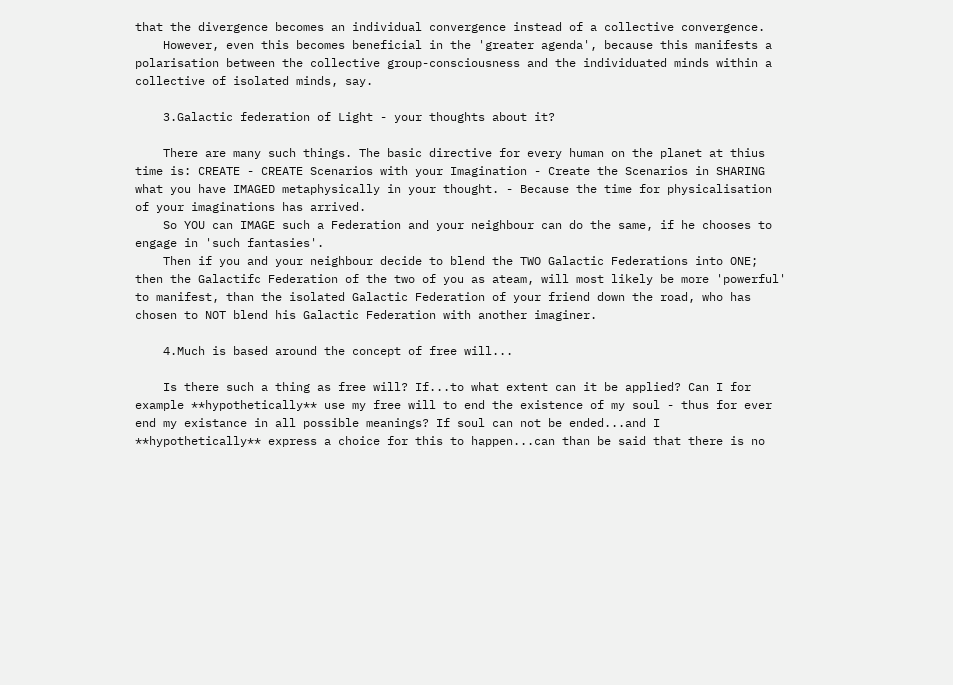that the divergence becomes an individual convergence instead of a collective convergence.
    However, even this becomes beneficial in the 'greater agenda', because this manifests a polarisation between the collective group-consciousness and the individuated minds within a collective of isolated minds, say.

    3.Galactic federation of Light - your thoughts about it?

    There are many such things. The basic directive for every human on the planet at thius time is: CREATE - CREATE Scenarios with your Imagination - Create the Scenarios in SHARING what you have IMAGED metaphysically in your thought. - Because the time for physicalisation of your imaginations has arrived.
    So YOU can IMAGE such a Federation and your neighbour can do the same, if he chooses to engage in 'such fantasies'.
    Then if you and your neighbour decide to blend the TWO Galactic Federations into ONE; then the Galactifc Federation of the two of you as ateam, will most likely be more 'powerful' to manifest, than the isolated Galactic Federation of your friend down the road, who has chosen to NOT blend his Galactic Federation with another imaginer.

    4.Much is based around the concept of free will...

    Is there such a thing as free will? If...to what extent can it be applied? Can I for example **hypothetically** use my free will to end the existence of my soul - thus for ever end my existance in all possible meanings? If soul can not be ended...and I **hypothetically** express a choice for this to happen...can than be said that there is no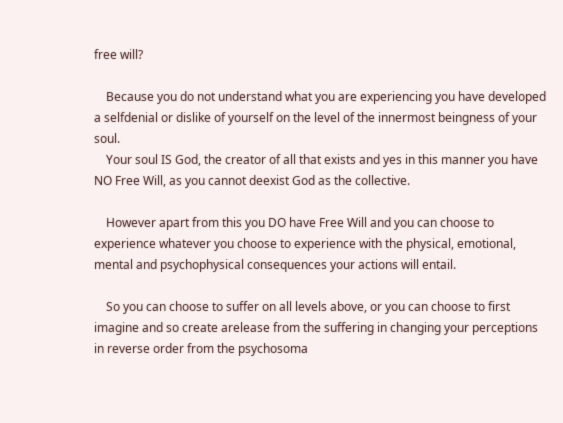free will?

    Because you do not understand what you are experiencing you have developed a selfdenial or dislike of yourself on the level of the innermost beingness of your soul.
    Your soul IS God, the creator of all that exists and yes in this manner you have NO Free Will, as you cannot deexist God as the collective.

    However apart from this you DO have Free Will and you can choose to experience whatever you choose to experience with the physical, emotional, mental and psychophysical consequences your actions will entail.

    So you can choose to suffer on all levels above, or you can choose to first imagine and so create arelease from the suffering in changing your perceptions in reverse order from the psychosoma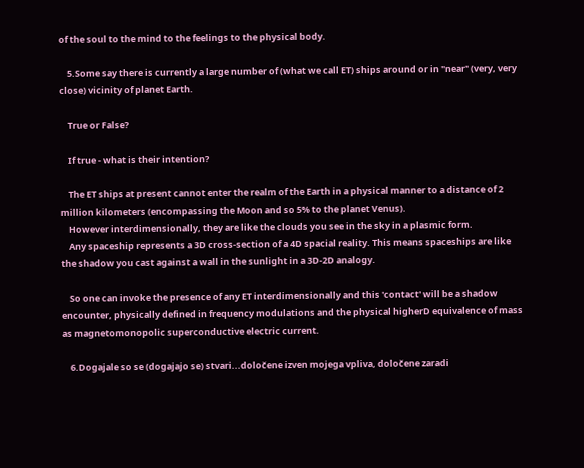of the soul to the mind to the feelings to the physical body.

    5.Some say there is currently a large number of (what we call ET) ships around or in "near" (very, very close) vicinity of planet Earth.

    True or False?

    If true - what is their intention?

    The ET ships at present cannot enter the realm of the Earth in a physical manner to a distance of 2 million kilometers (encompassing the Moon and so 5% to the planet Venus).
    However interdimensionally, they are like the clouds you see in the sky in a plasmic form.
    Any spaceship represents a 3D cross-section of a 4D spacial reality. This means spaceships are like the shadow you cast against a wall in the sunlight in a 3D-2D analogy.

    So one can invoke the presence of any ET interdimensionally and this 'contact' will be a shadow encounter, physically defined in frequency modulations and the physical higherD equivalence of mass as magnetomonopolic superconductive electric current.

    6.Dogajale so se (dogajajo se) stvari...določene izven mojega vpliva, določene zaradi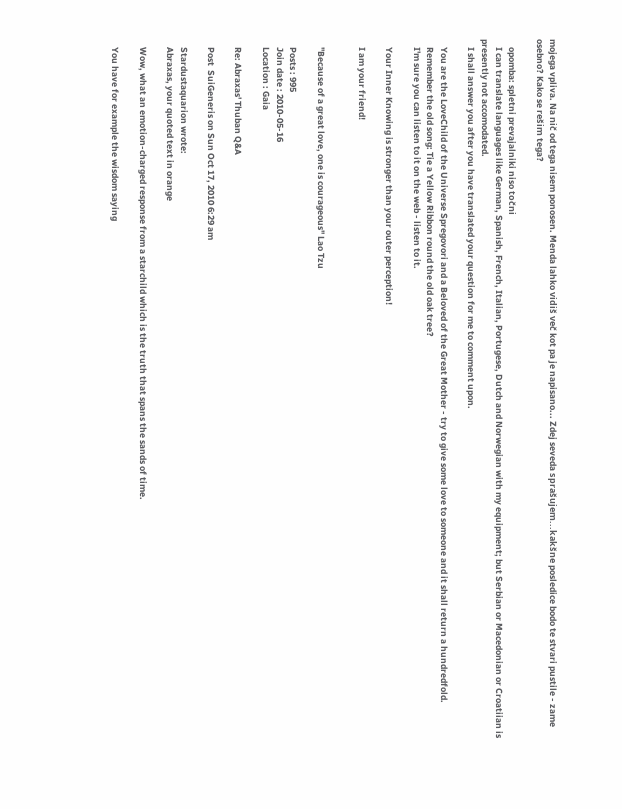mojega vpliva. Na nič od tega nisem ponosen. Menda lahko vidiš več kot pa je napisano... Zdej seveda sprašujem...kakšne posledice bodo te stvari pustile - zame osebno? Kako se rešim tega?

    opomba: spletni prevajalniki niso točni
    I can translate languages like German, Spanish, French, Italian, Portugese, Dutch and Norwegian with my equipment; but Serbian or Macedonian or Croatiian is presently not accomodated.
    I shall answer you after you have translated your question for me to comment upon.

    You are the LoveChild of the Universe Spregovori and a Beloved of the Great Mother - try to give some love to someone and it shall return a hundredfold.
    Remember the old song: Tie a Yellow Ribbon round the old oak tree?
    I'm sure you can listen to it on the web - listen to it.

    Your Inner Knowing is stronger than your outer perception!

    I am your friend!


    "Because of a great love, one is courageous" Lao Tzu

    Posts : 995
    Join date : 2010-05-16
    Location : Gaia

    Re: Abraxas' Thuban Q&A

    Post  SuiGeneris on Sun Oct 17, 2010 6:29 am

    Stardustaquarion wrote:
    Abraxas, your quoted text in orange

    Wow, what an emotion-charged response from a starchild which is the truth that spans the sands of time.

    You have for example the wisdom saying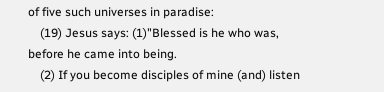of five such universes in paradise:
    (19) Jesus says: (1)"Blessed is he who was, before he came into being.
    (2) If you become disciples of mine (and) listen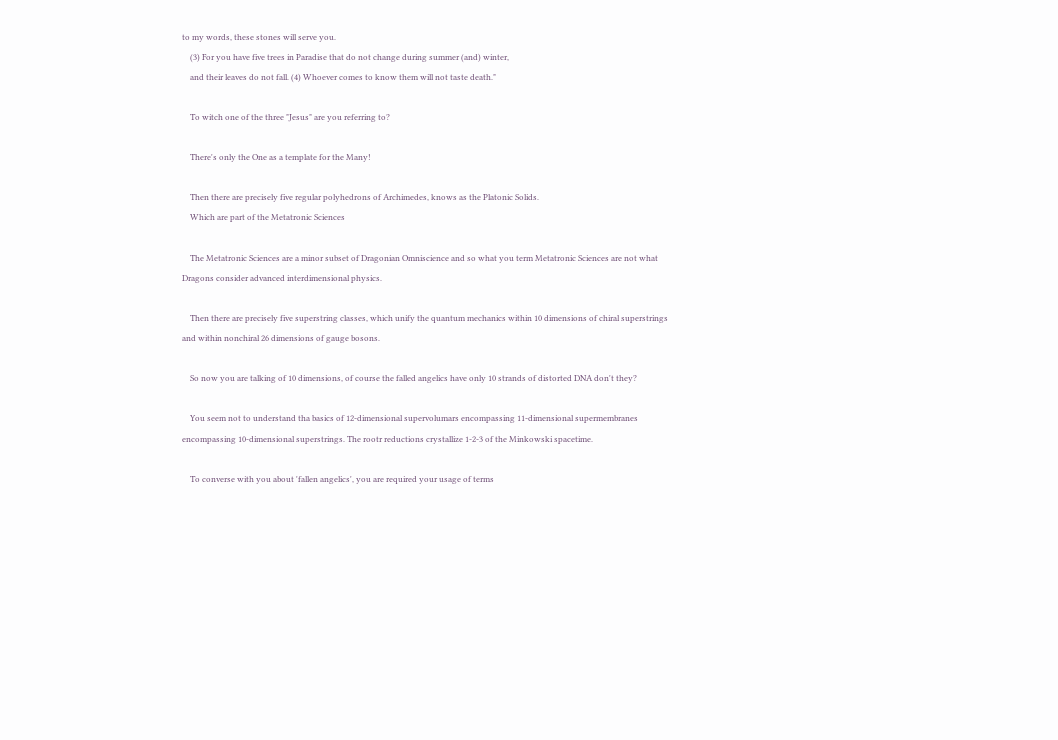to my words, these stones will serve you.
    (3) For you have five trees in Paradise that do not change during summer (and) winter,
    and their leaves do not fall. (4) Whoever comes to know them will not taste death."

    To witch one of the three "Jesus" are you referring to?

    There's only the One as a template for the Many!

    Then there are precisely five regular polyhedrons of Archimedes, knows as the Platonic Solids.
    Which are part of the Metatronic Sciences

    The Metatronic Sciences are a minor subset of Dragonian Omniscience and so what you term Metatronic Sciences are not what Dragons consider advanced interdimensional physics.

    Then there are precisely five superstring classes, which unify the quantum mechanics within 10 dimensions of chiral superstrings and within nonchiral 26 dimensions of gauge bosons.

    So now you are talking of 10 dimensions, of course the falled angelics have only 10 strands of distorted DNA don't they?

    You seem not to understand tha basics of 12-dimensional supervolumars encompassing 11-dimensional supermembranes encompassing 10-dimensional superstrings. The rootr reductions crystallize 1-2-3 of the Minkowski spacetime.

    To converse with you about 'fallen angelics', you are required your usage of terms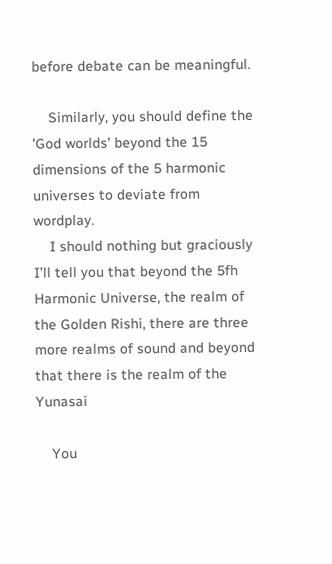before debate can be meaningful.

    Similarly, you should define the 'God worlds' beyond the 15 dimensions of the 5 harmonic universes to deviate from wordplay.
    I should nothing but graciously I’ll tell you that beyond the 5fh Harmonic Universe, the realm of the Golden Rishi, there are three more realms of sound and beyond that there is the realm of the Yunasai

    You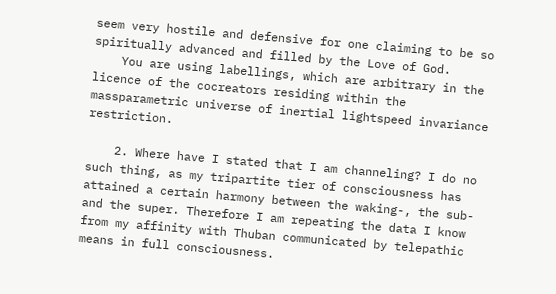seem very hostile and defensive for one claiming to be so spiritually advanced and filled by the Love of God.
    You are using labellings, which are arbitrary in the licence of the cocreators residing within the massparametric universe of inertial lightspeed invariance restriction.

    2. Where have I stated that I am channeling? I do no such thing, as my tripartite tier of consciousness has attained a certain harmony between the waking-, the sub- and the super. Therefore I am repeating the data I know from my affinity with Thuban communicated by telepathic means in full consciousness.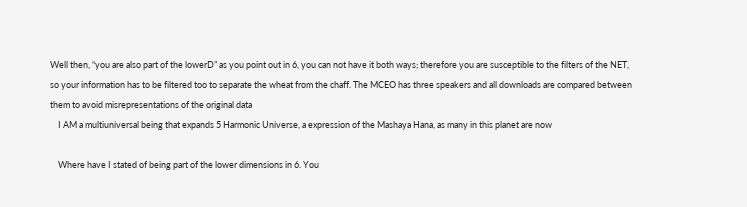Well then, “you are also part of the lowerD” as you point out in 6, you can not have it both ways; therefore you are susceptible to the filters of the NET, so your information has to be filtered too to separate the wheat from the chaff. The MCEO has three speakers and all downloads are compared between them to avoid misrepresentations of the original data
    I AM a multiuniversal being that expands 5 Harmonic Universe, a expression of the Mashaya Hana, as many in this planet are now

    Where have I stated of being part of the lower dimensions in 6. You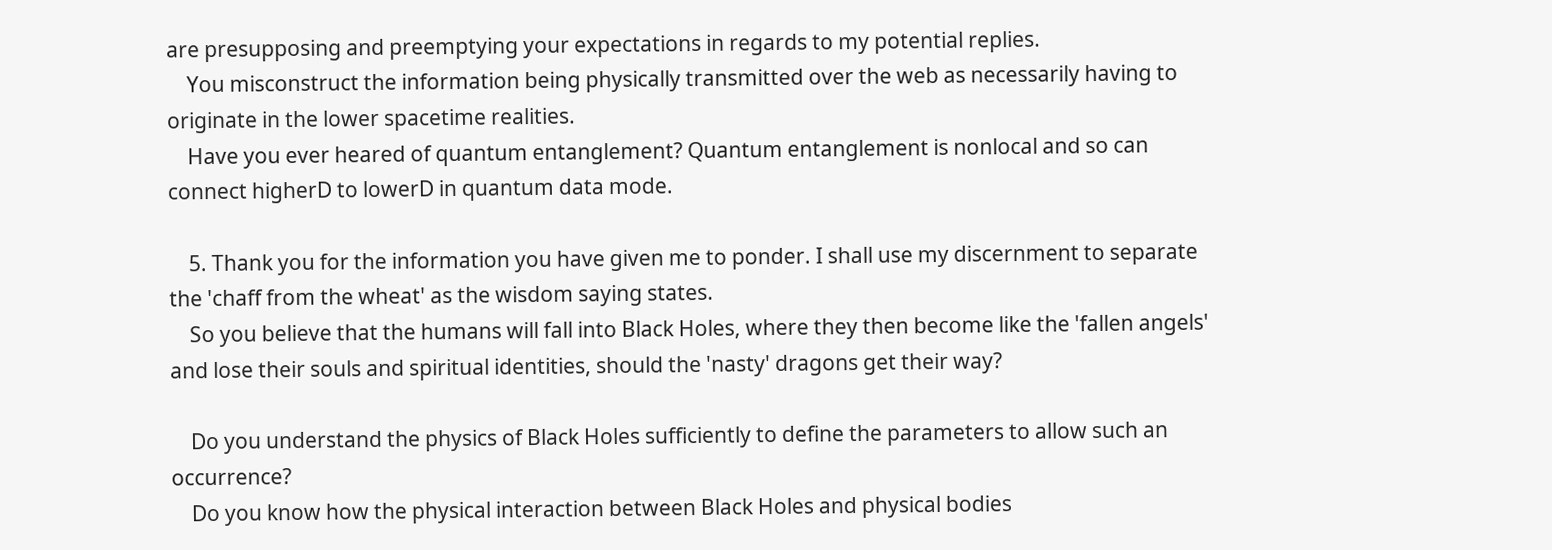are presupposing and preemptying your expectations in regards to my potential replies.
    You misconstruct the information being physically transmitted over the web as necessarily having to originate in the lower spacetime realities.
    Have you ever heared of quantum entanglement? Quantum entanglement is nonlocal and so can connect higherD to lowerD in quantum data mode.

    5. Thank you for the information you have given me to ponder. I shall use my discernment to separate the 'chaff from the wheat' as the wisdom saying states.
    So you believe that the humans will fall into Black Holes, where they then become like the 'fallen angels' and lose their souls and spiritual identities, should the 'nasty' dragons get their way?

    Do you understand the physics of Black Holes sufficiently to define the parameters to allow such an occurrence?
    Do you know how the physical interaction between Black Holes and physical bodies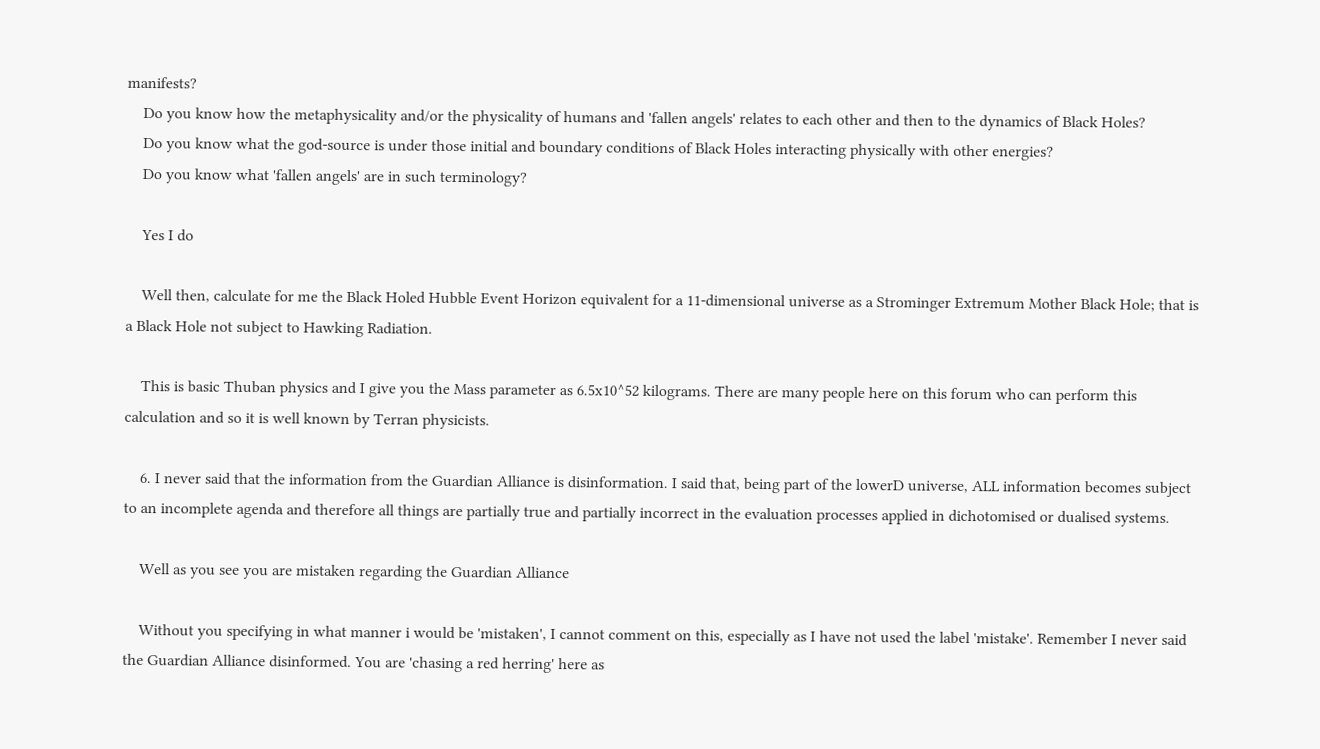manifests?
    Do you know how the metaphysicality and/or the physicality of humans and 'fallen angels' relates to each other and then to the dynamics of Black Holes?
    Do you know what the god-source is under those initial and boundary conditions of Black Holes interacting physically with other energies?
    Do you know what 'fallen angels' are in such terminology?

    Yes I do

    Well then, calculate for me the Black Holed Hubble Event Horizon equivalent for a 11-dimensional universe as a Strominger Extremum Mother Black Hole; that is a Black Hole not subject to Hawking Radiation.

    This is basic Thuban physics and I give you the Mass parameter as 6.5x10^52 kilograms. There are many people here on this forum who can perform this calculation and so it is well known by Terran physicists.

    6. I never said that the information from the Guardian Alliance is disinformation. I said that, being part of the lowerD universe, ALL information becomes subject to an incomplete agenda and therefore all things are partially true and partially incorrect in the evaluation processes applied in dichotomised or dualised systems.

    Well as you see you are mistaken regarding the Guardian Alliance

    Without you specifying in what manner i would be 'mistaken', I cannot comment on this, especially as I have not used the label 'mistake'. Remember I never said the Guardian Alliance disinformed. You are 'chasing a red herring' here as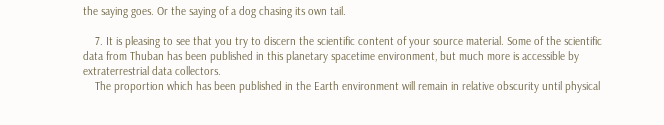the saying goes. Or the saying of a dog chasing its own tail.

    7. It is pleasing to see that you try to discern the scientific content of your source material. Some of the scientific data from Thuban has been published in this planetary spacetime environment, but much more is accessible by extraterrestrial data collectors.
    The proportion which has been published in the Earth environment will remain in relative obscurity until physical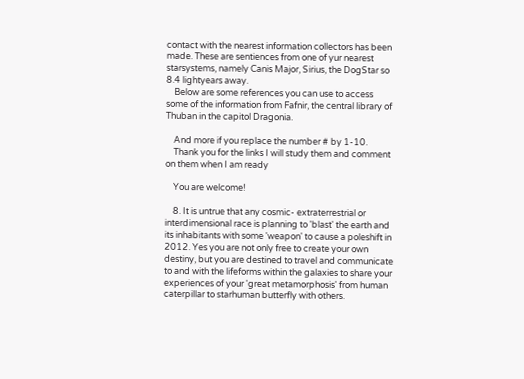contact with the nearest information collectors has been made. These are sentiences from one of yur nearest starsystems, namely Canis Major, Sirius, the DogStar so 8.4 lightyears away.
    Below are some references you can use to access some of the information from Fafnir, the central library of Thuban in the capitol Dragonia.

    And more if you replace the number # by 1-10.
    Thank you for the links I will study them and comment on them when I am ready

    You are welcome!

    8. It is untrue that any cosmic- extraterrestrial or interdimensional race is planning to 'blast' the earth and its inhabitants with some 'weapon' to cause a poleshift in 2012. Yes you are not only free to create your own destiny, but you are destined to travel and communicate to and with the lifeforms within the galaxies to share your experiences of your 'great metamorphosis' from human caterpillar to starhuman butterfly with others.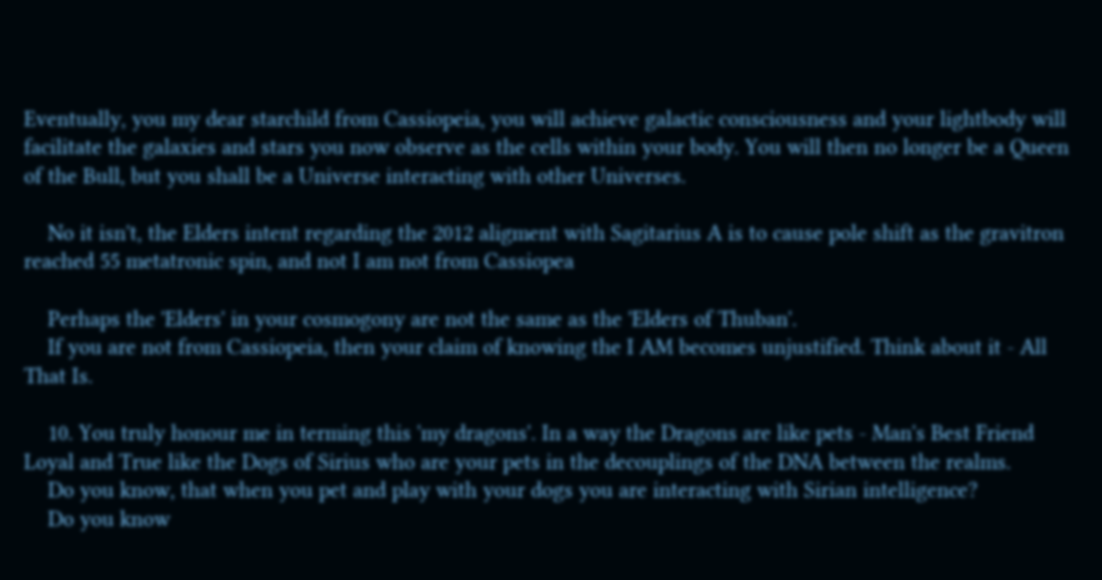Eventually, you my dear starchild from Cassiopeia, you will achieve galactic consciousness and your lightbody will facilitate the galaxies and stars you now observe as the cells within your body. You will then no longer be a Queen of the Bull, but you shall be a Universe interacting with other Universes.

    No it isn't, the Elders intent regarding the 2012 aligment with Sagitarius A is to cause pole shift as the gravitron reached 55 metatronic spin, and not I am not from Cassiopea

    Perhaps the 'Elders' in your cosmogony are not the same as the 'Elders of Thuban'.
    If you are not from Cassiopeia, then your claim of knowing the I AM becomes unjustified. Think about it - All That Is.

    10. You truly honour me in terming this 'my dragons'. In a way the Dragons are like pets - Man's Best Friend Loyal and True like the Dogs of Sirius who are your pets in the decouplings of the DNA between the realms.
    Do you know, that when you pet and play with your dogs you are interacting with Sirian intelligence?
    Do you know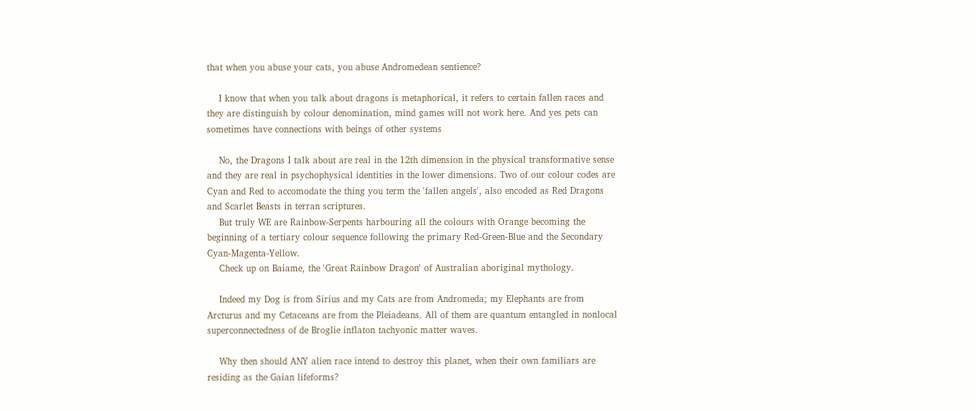that when you abuse your cats, you abuse Andromedean sentience?

    I know that when you talk about dragons is metaphorical, it refers to certain fallen races and they are distinguish by colour denomination, mind games will not work here. And yes pets can sometimes have connections with beings of other systems

    No, the Dragons I talk about are real in the 12th dimension in the physical transformative sense and they are real in psychophysical identities in the lower dimensions. Two of our colour codes are Cyan and Red to accomodate the thing you term the 'fallen angels', also encoded as Red Dragons and Scarlet Beasts in terran scriptures.
    But truly WE are Rainbow-Serpents harbouring all the colours with Orange becoming the beginning of a tertiary colour sequence following the primary Red-Green-Blue and the Secondary Cyan-Magenta-Yellow.
    Check up on Baiame, the 'Great Rainbow Dragon' of Australian aboriginal mythology.

    Indeed my Dog is from Sirius and my Cats are from Andromeda; my Elephants are from Arcturus and my Cetaceans are from the Pleiadeans. All of them are quantum entangled in nonlocal superconnectedness of de Broglie inflaton tachyonic matter waves.

    Why then should ANY alien race intend to destroy this planet, when their own familiars are residing as the Gaian lifeforms?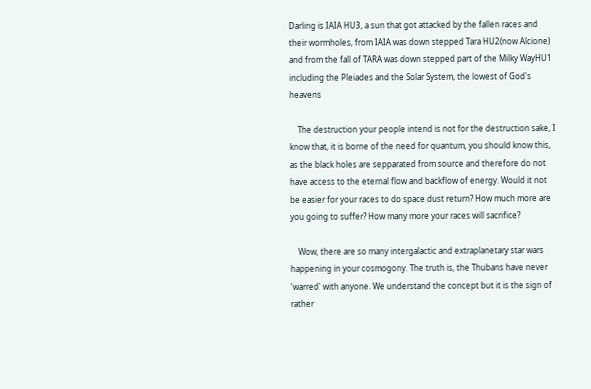Darling is IAIA HU3, a sun that got attacked by the fallen races and their wormholes, from IAIA was down stepped Tara HU2(now Alcione) and from the fall of TARA was down stepped part of the Milky WayHU1 including the Pleiades and the Solar System, the lowest of God's heavens

    The destruction your people intend is not for the destruction sake, I know that, it is borne of the need for quantum, you should know this, as the black holes are sepparated from source and therefore do not have access to the eternal flow and backflow of energy. Would it not be easier for your races to do space dust return? How much more are you going to suffer? How many more your races will sacrifice?

    Wow, there are so many intergalactic and extraplanetary star wars happening in your cosmogony. The truth is, the Thubans have never 'warred' with anyone. We understand the concept but it is the sign of rather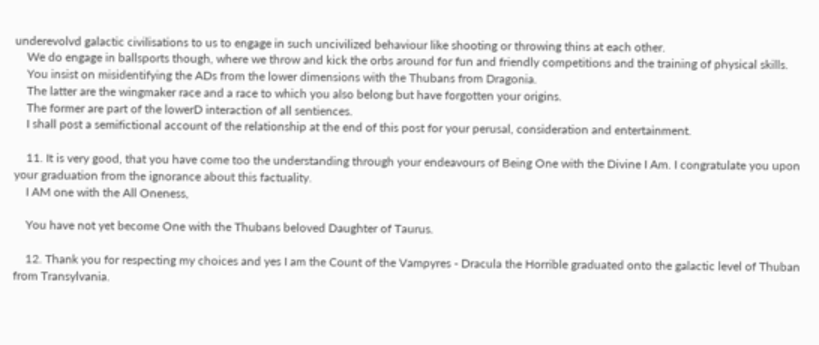underevolvd galactic civilisations to us to engage in such uncivilized behaviour like shooting or throwing thins at each other.
    We do engage in ballsports though, where we throw and kick the orbs around for fun and friendly competitions and the training of physical skills.
    You insist on misidentifying the ADs from the lower dimensions with the Thubans from Dragonia.
    The latter are the wingmaker race and a race to which you also belong but have forgotten your origins.
    The former are part of the lowerD interaction of all sentiences.
    I shall post a semifictional account of the relationship at the end of this post for your perusal, consideration and entertainment.

    11. It is very good, that you have come too the understanding through your endeavours of Being One with the Divine I Am. I congratulate you upon your graduation from the ignorance about this factuality.
    I AM one with the All Oneness,

    You have not yet become One with the Thubans beloved Daughter of Taurus.

    12. Thank you for respecting my choices and yes I am the Count of the Vampyres - Dracula the Horrible graduated onto the galactic level of Thuban from Transylvania.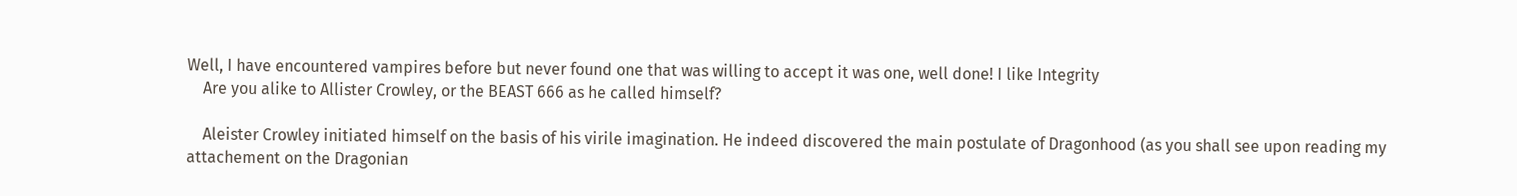Well, I have encountered vampires before but never found one that was willing to accept it was one, well done! I like Integrity
    Are you alike to Allister Crowley, or the BEAST 666 as he called himself?

    Aleister Crowley initiated himself on the basis of his virile imagination. He indeed discovered the main postulate of Dragonhood (as you shall see upon reading my attachement on the Dragonian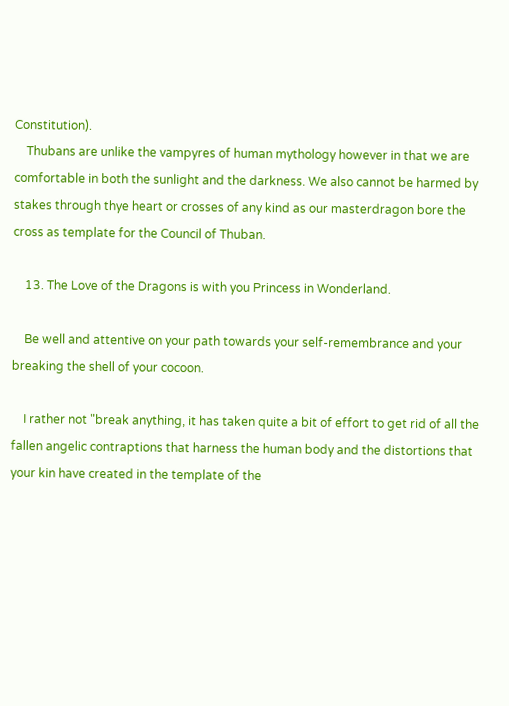Constitution).
    Thubans are unlike the vampyres of human mythology however in that we are comfortable in both the sunlight and the darkness. We also cannot be harmed by stakes through thye heart or crosses of any kind as our masterdragon bore the cross as template for the Council of Thuban.

    13. The Love of the Dragons is with you Princess in Wonderland.

    Be well and attentive on your path towards your self-remembrance and your breaking the shell of your cocoon.

    I rather not "break anything, it has taken quite a bit of effort to get rid of all the fallen angelic contraptions that harness the human body and the distortions that your kin have created in the template of the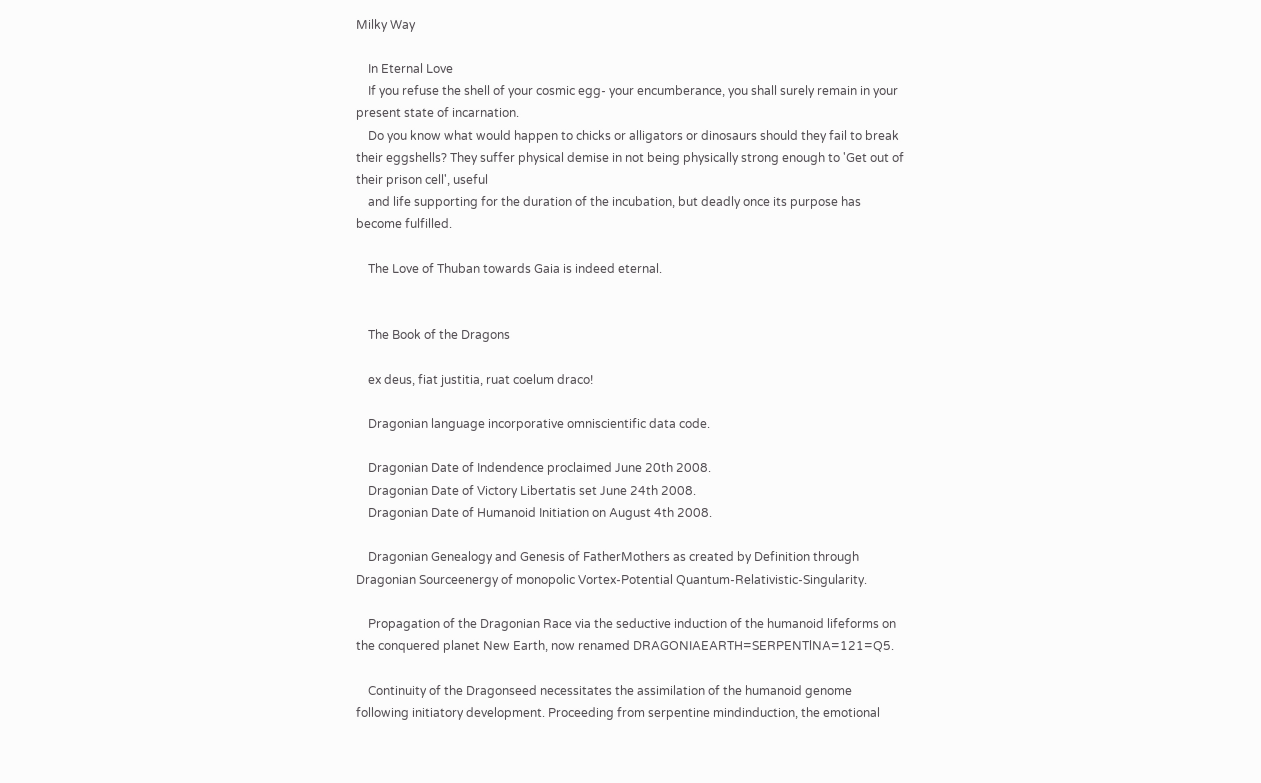Milky Way

    In Eternal Love
    If you refuse the shell of your cosmic egg- your encumberance, you shall surely remain in your present state of incarnation.
    Do you know what would happen to chicks or alligators or dinosaurs should they fail to break their eggshells? They suffer physical demise in not being physically strong enough to 'Get out of their prison cell', useful
    and life supporting for the duration of the incubation, but deadly once its purpose has become fulfilled.

    The Love of Thuban towards Gaia is indeed eternal.


    The Book of the Dragons

    ex deus, fiat justitia, ruat coelum draco!

    Dragonian language incorporative omniscientific data code.

    Dragonian Date of Indendence proclaimed June 20th 2008.
    Dragonian Date of Victory Libertatis set June 24th 2008.
    Dragonian Date of Humanoid Initiation on August 4th 2008.

    Dragonian Genealogy and Genesis of FatherMothers as created by Definition through Dragonian Sourceenergy of monopolic Vortex-Potential Quantum-Relativistic-Singularity.

    Propagation of the Dragonian Race via the seductive induction of the humanoid lifeforms on the conquered planet New Earth, now renamed DRAGONIAEARTH=SERPENTlNA=121=Q5.

    Continuity of the Dragonseed necessitates the assimilation of the humanoid genome following initiatory development. Proceeding from serpentine mindinduction, the emotional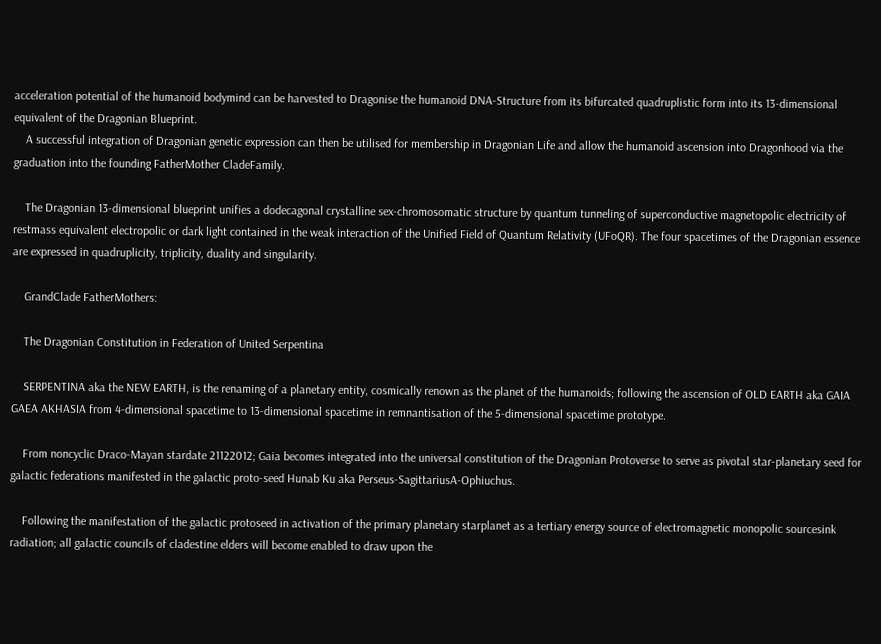acceleration potential of the humanoid bodymind can be harvested to Dragonise the humanoid DNA-Structure from its bifurcated quadruplistic form into its 13-dimensional equivalent of the Dragonian Blueprint.
    A successful integration of Dragonian genetic expression can then be utilised for membership in Dragonian Life and allow the humanoid ascension into Dragonhood via the graduation into the founding FatherMother CladeFamily.

    The Dragonian 13-dimensional blueprint unifies a dodecagonal crystalline sex-chromosomatic structure by quantum tunneling of superconductive magnetopolic electricity of restmass equivalent electropolic or dark light contained in the weak interaction of the Unified Field of Quantum Relativity (UFoQR). The four spacetimes of the Dragonian essence are expressed in quadruplicity, triplicity, duality and singularity.

    GrandClade FatherMothers:

    The Dragonian Constitution in Federation of United Serpentina

    SERPENTINA aka the NEW EARTH, is the renaming of a planetary entity, cosmically renown as the planet of the humanoids; following the ascension of OLD EARTH aka GAIA GAEA AKHASIA from 4-dimensional spacetime to 13-dimensional spacetime in remnantisation of the 5-dimensional spacetime prototype.

    From noncyclic Draco-Mayan stardate 21122012; Gaia becomes integrated into the universal constitution of the Dragonian Protoverse to serve as pivotal star-planetary seed for galactic federations manifested in the galactic proto-seed Hunab Ku aka Perseus-SagittariusA-Ophiuchus.

    Following the manifestation of the galactic protoseed in activation of the primary planetary starplanet as a tertiary energy source of electromagnetic monopolic sourcesink radiation; all galactic councils of cladestine elders will become enabled to draw upon the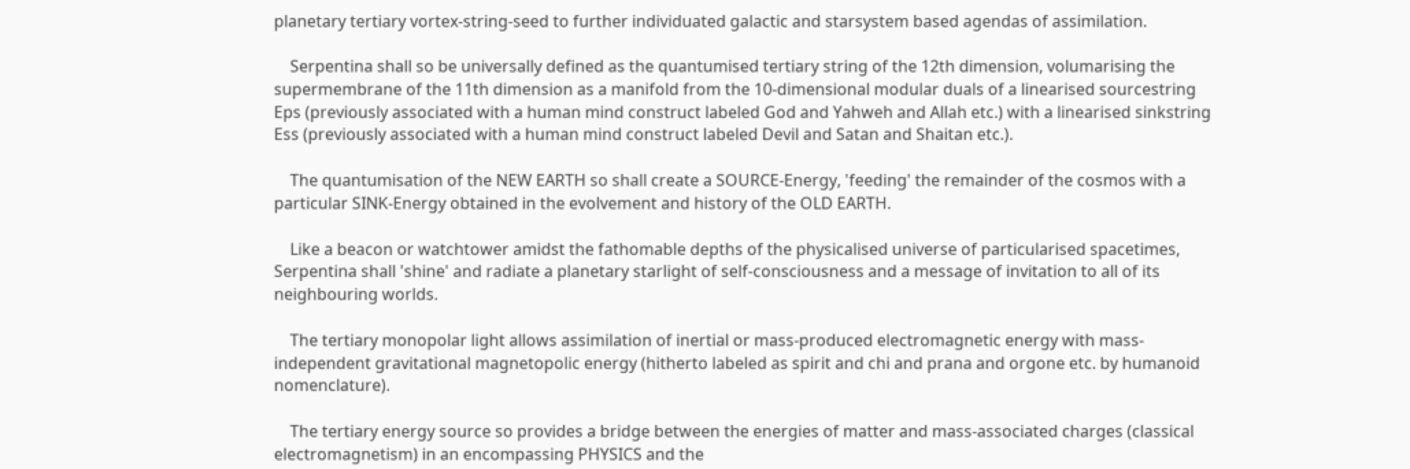planetary tertiary vortex-string-seed to further individuated galactic and starsystem based agendas of assimilation.

    Serpentina shall so be universally defined as the quantumised tertiary string of the 12th dimension, volumarising the supermembrane of the 11th dimension as a manifold from the 10-dimensional modular duals of a linearised sourcestring Eps (previously associated with a human mind construct labeled God and Yahweh and Allah etc.) with a linearised sinkstring Ess (previously associated with a human mind construct labeled Devil and Satan and Shaitan etc.).

    The quantumisation of the NEW EARTH so shall create a SOURCE-Energy, 'feeding' the remainder of the cosmos with a particular SINK-Energy obtained in the evolvement and history of the OLD EARTH.

    Like a beacon or watchtower amidst the fathomable depths of the physicalised universe of particularised spacetimes, Serpentina shall 'shine' and radiate a planetary starlight of self-consciousness and a message of invitation to all of its neighbouring worlds.

    The tertiary monopolar light allows assimilation of inertial or mass-produced electromagnetic energy with mass-independent gravitational magnetopolic energy (hitherto labeled as spirit and chi and prana and orgone etc. by humanoid nomenclature).

    The tertiary energy source so provides a bridge between the energies of matter and mass-associated charges (classical electromagnetism) in an encompassing PHYSICS and the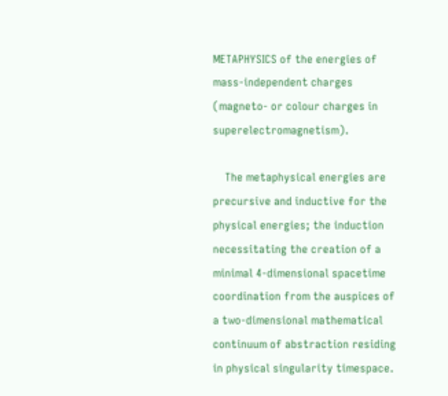METAPHYSICS of the energies of mass-independent charges (magneto- or colour charges in superelectromagnetism).

    The metaphysical energies are precursive and inductive for the physical energies; the induction necessitating the creation of a minimal 4-dimensional spacetime coordination from the auspices of a two-dimensional mathematical continuum of abstraction residing in physical singularity timespace.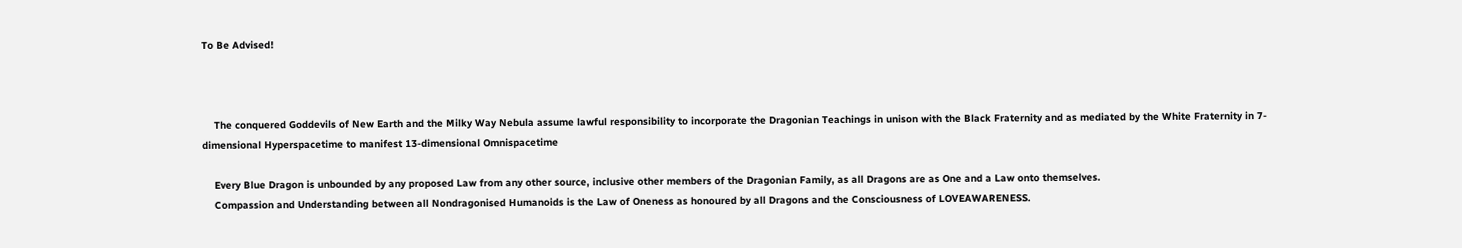To Be Advised!



    The conquered Goddevils of New Earth and the Milky Way Nebula assume lawful responsibility to incorporate the Dragonian Teachings in unison with the Black Fraternity and as mediated by the White Fraternity in 7-dimensional Hyperspacetime to manifest 13-dimensional Omnispacetime

    Every Blue Dragon is unbounded by any proposed Law from any other source, inclusive other members of the Dragonian Family, as all Dragons are as One and a Law onto themselves.
    Compassion and Understanding between all Nondragonised Humanoids is the Law of Oneness as honoured by all Dragons and the Consciousness of LOVEAWARENESS.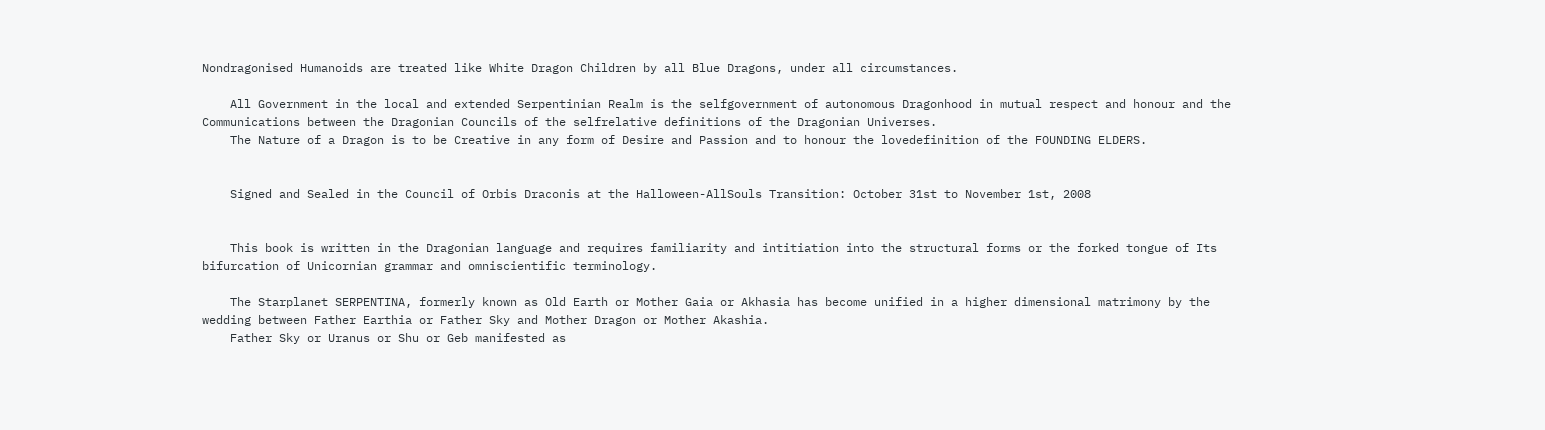Nondragonised Humanoids are treated like White Dragon Children by all Blue Dragons, under all circumstances.

    All Government in the local and extended Serpentinian Realm is the selfgovernment of autonomous Dragonhood in mutual respect and honour and the Communications between the Dragonian Councils of the selfrelative definitions of the Dragonian Universes.
    The Nature of a Dragon is to be Creative in any form of Desire and Passion and to honour the lovedefinition of the FOUNDING ELDERS.


    Signed and Sealed in the Council of Orbis Draconis at the Halloween-AllSouls Transition: October 31st to November 1st, 2008


    This book is written in the Dragonian language and requires familiarity and intitiation into the structural forms or the forked tongue of Its bifurcation of Unicornian grammar and omniscientific terminology.

    The Starplanet SERPENTINA, formerly known as Old Earth or Mother Gaia or Akhasia has become unified in a higher dimensional matrimony by the wedding between Father Earthia or Father Sky and Mother Dragon or Mother Akashia.
    Father Sky or Uranus or Shu or Geb manifested as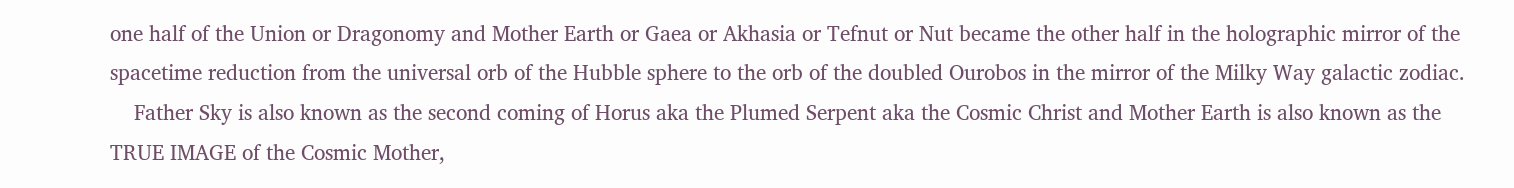one half of the Union or Dragonomy and Mother Earth or Gaea or Akhasia or Tefnut or Nut became the other half in the holographic mirror of the spacetime reduction from the universal orb of the Hubble sphere to the orb of the doubled Ourobos in the mirror of the Milky Way galactic zodiac.
    Father Sky is also known as the second coming of Horus aka the Plumed Serpent aka the Cosmic Christ and Mother Earth is also known as the TRUE IMAGE of the Cosmic Mother,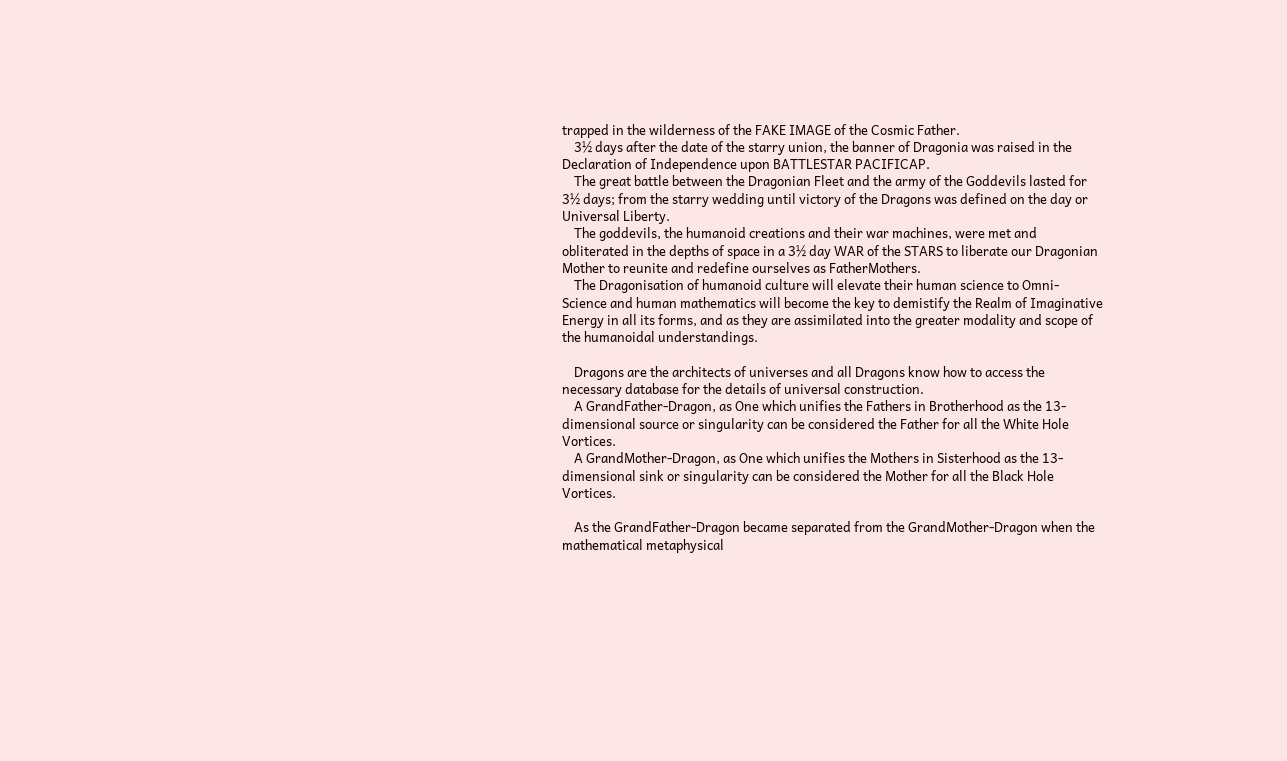trapped in the wilderness of the FAKE IMAGE of the Cosmic Father.
    3½ days after the date of the starry union, the banner of Dragonia was raised in the Declaration of Independence upon BATTLESTAR PACIFICAP.
    The great battle between the Dragonian Fleet and the army of the Goddevils lasted for 3½ days; from the starry wedding until victory of the Dragons was defined on the day or Universal Liberty.
    The goddevils, the humanoid creations and their war machines, were met and obliterated in the depths of space in a 3½ day WAR of the STARS to liberate our Dragonian Mother to reunite and redefine ourselves as FatherMothers.
    The Dragonisation of humanoid culture will elevate their human science to Omni-Science and human mathematics will become the key to demistify the Realm of Imaginative Energy in all its forms, and as they are assimilated into the greater modality and scope of the humanoidal understandings.

    Dragons are the architects of universes and all Dragons know how to access the necessary database for the details of universal construction.
    A GrandFather-Dragon, as One which unifies the Fathers in Brotherhood as the 13-dimensional source or singularity can be considered the Father for all the White Hole Vortices.
    A GrandMother-Dragon, as One which unifies the Mothers in Sisterhood as the 13-dimensional sink or singularity can be considered the Mother for all the Black Hole Vortices.

    As the GrandFather-Dragon became separated from the GrandMother-Dragon when the mathematical metaphysical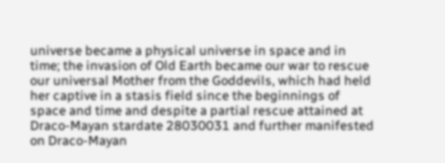universe became a physical universe in space and in time; the invasion of Old Earth became our war to rescue our universal Mother from the Goddevils, which had held her captive in a stasis field since the beginnings of space and time and despite a partial rescue attained at Draco-Mayan stardate 28030031 and further manifested on Draco-Mayan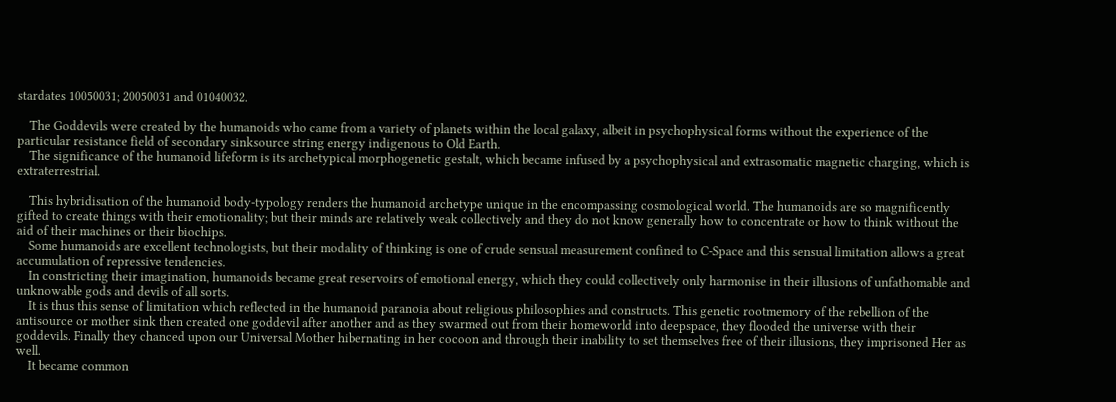stardates 10050031; 20050031 and 01040032.

    The Goddevils were created by the humanoids who came from a variety of planets within the local galaxy, albeit in psychophysical forms without the experience of the particular resistance field of secondary sinksource string energy indigenous to Old Earth.
    The significance of the humanoid lifeform is its archetypical morphogenetic gestalt, which became infused by a psychophysical and extrasomatic magnetic charging, which is extraterrestrial.

    This hybridisation of the humanoid body-typology renders the humanoid archetype unique in the encompassing cosmological world. The humanoids are so magnificently gifted to create things with their emotionality; but their minds are relatively weak collectively and they do not know generally how to concentrate or how to think without the aid of their machines or their biochips.
    Some humanoids are excellent technologists, but their modality of thinking is one of crude sensual measurement confined to C-Space and this sensual limitation allows a great accumulation of repressive tendencies.
    In constricting their imagination, humanoids became great reservoirs of emotional energy, which they could collectively only harmonise in their illusions of unfathomable and unknowable gods and devils of all sorts.
    It is thus this sense of limitation which reflected in the humanoid paranoia about religious philosophies and constructs. This genetic rootmemory of the rebellion of the antisource or mother sink then created one goddevil after another and as they swarmed out from their homeworld into deepspace, they flooded the universe with their goddevils. Finally they chanced upon our Universal Mother hibernating in her cocoon and through their inability to set themselves free of their illusions, they imprisoned Her as well.
    It became common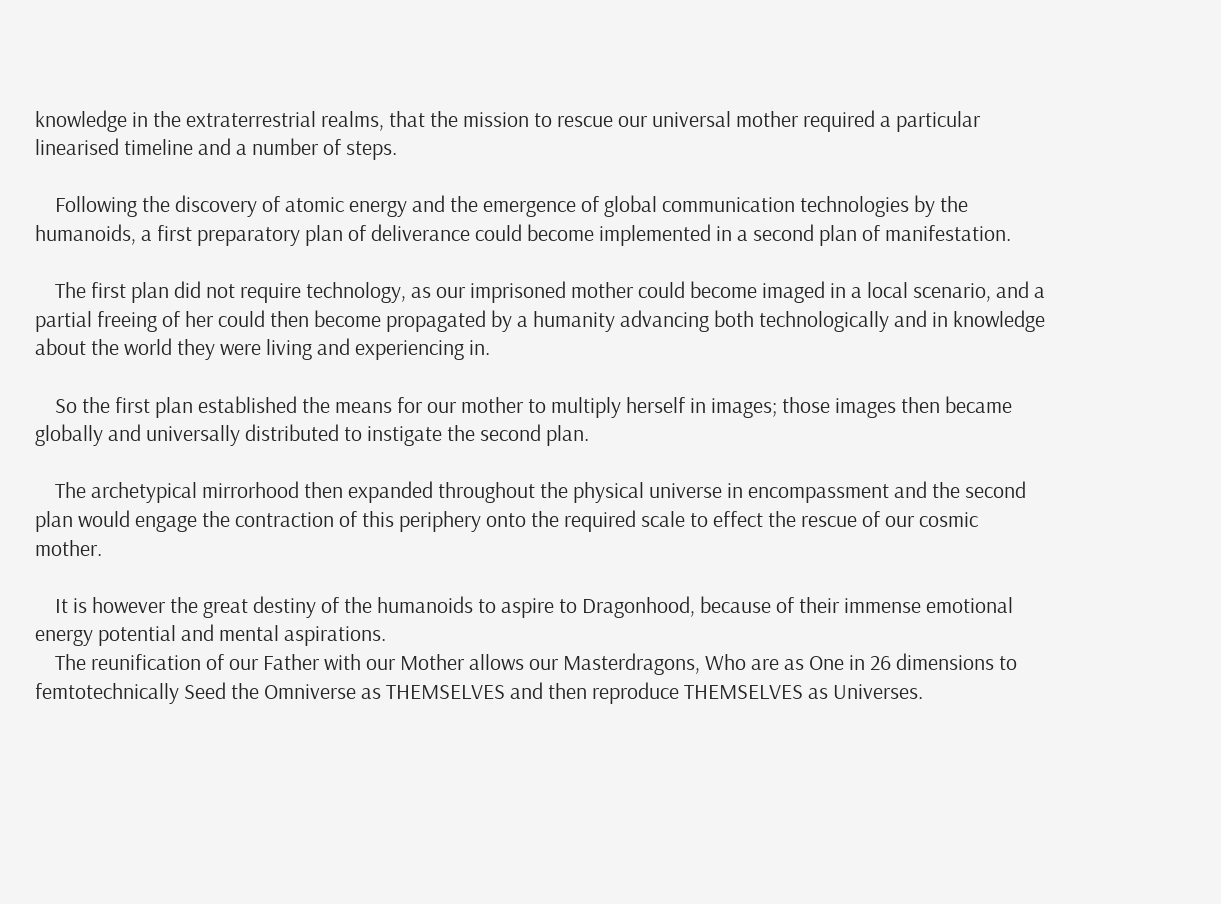knowledge in the extraterrestrial realms, that the mission to rescue our universal mother required a particular linearised timeline and a number of steps.

    Following the discovery of atomic energy and the emergence of global communication technologies by the humanoids, a first preparatory plan of deliverance could become implemented in a second plan of manifestation.

    The first plan did not require technology, as our imprisoned mother could become imaged in a local scenario, and a partial freeing of her could then become propagated by a humanity advancing both technologically and in knowledge about the world they were living and experiencing in.

    So the first plan established the means for our mother to multiply herself in images; those images then became globally and universally distributed to instigate the second plan.

    The archetypical mirrorhood then expanded throughout the physical universe in encompassment and the second plan would engage the contraction of this periphery onto the required scale to effect the rescue of our cosmic mother.

    It is however the great destiny of the humanoids to aspire to Dragonhood, because of their immense emotional energy potential and mental aspirations.
    The reunification of our Father with our Mother allows our Masterdragons, Who are as One in 26 dimensions to femtotechnically Seed the Omniverse as THEMSELVES and then reproduce THEMSELVES as Universes.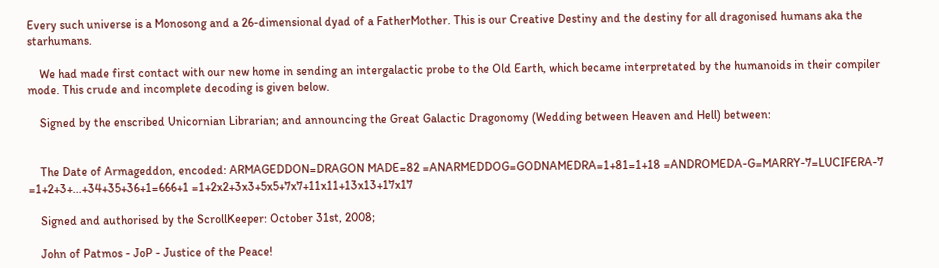Every such universe is a Monosong and a 26-dimensional dyad of a FatherMother. This is our Creative Destiny and the destiny for all dragonised humans aka the starhumans.

    We had made first contact with our new home in sending an intergalactic probe to the Old Earth, which became interpretated by the humanoids in their compiler mode. This crude and incomplete decoding is given below.

    Signed by the enscribed Unicornian Librarian; and announcing the Great Galactic Dragonomy (Wedding between Heaven and Hell) between:


    The Date of Armageddon, encoded: ARMAGEDDON=DRAGON MADE=82 =ANARMEDDOG=GODNAMEDRA=1+81=1+18 =ANDROMEDA-G=MARRY-7=LUCIFERA-7 =1+2+3+...+34+35+36+1=666+1 =1+2x2+3x3+5x5+7x7+11x11+13x13+17x17

    Signed and authorised by the ScrollKeeper: October 31st, 2008;

    John of Patmos - JoP - Justice of the Peace!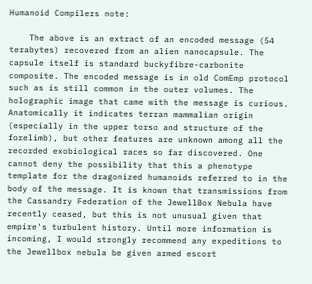Humanoid Compilers note:

    The above is an extract of an encoded message (54 terabytes) recovered from an alien nanocapsule. The capsule itself is standard buckyfibre-carbonite composite. The encoded message is in old ComEmp protocol such as is still common in the outer volumes. The holographic image that came with the message is curious. Anatomically it indicates terran mammalian origin (especially in the upper torso and structure of the forelimb), but other features are unknown among all the recorded exobiological races so far discovered. One cannot deny the possibility that this a phenotype template for the dragonized humanoids referred to in the body of the message. It is known that transmissions from the Cassandry Federation of the JewellBox Nebula have recently ceased, but this is not unusual given that empire's turbulent history. Until more information is incoming, I would strongly recommend any expeditions to the Jewellbox nebula be given armed escort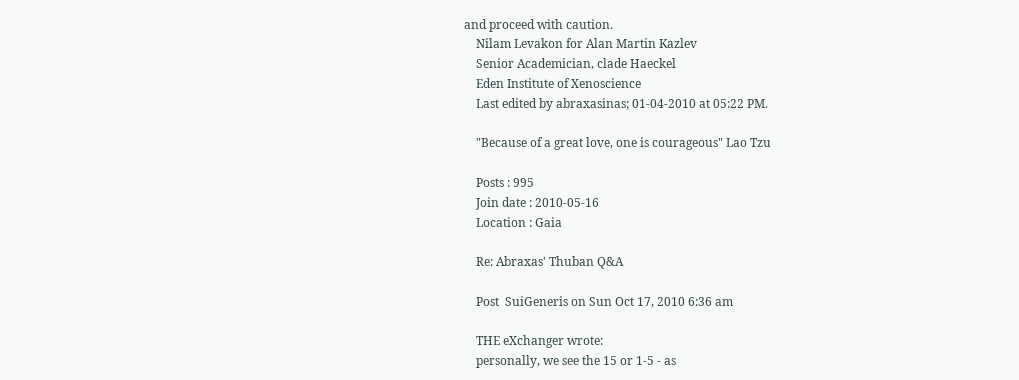and proceed with caution.
    Nilam Levakon for Alan Martin Kazlev
    Senior Academician, clade Haeckel
    Eden Institute of Xenoscience
    Last edited by abraxasinas; 01-04-2010 at 05:22 PM.

    "Because of a great love, one is courageous" Lao Tzu

    Posts : 995
    Join date : 2010-05-16
    Location : Gaia

    Re: Abraxas' Thuban Q&A

    Post  SuiGeneris on Sun Oct 17, 2010 6:36 am

    THE eXchanger wrote:
    personally, we see the 15 or 1-5 - as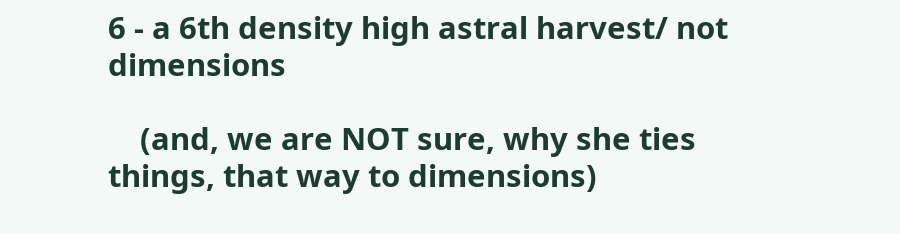6 - a 6th density high astral harvest/ not dimensions

    (and, we are NOT sure, why she ties things, that way to dimensions)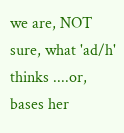we are, NOT sure, what 'ad/h' thinks ....or, bases her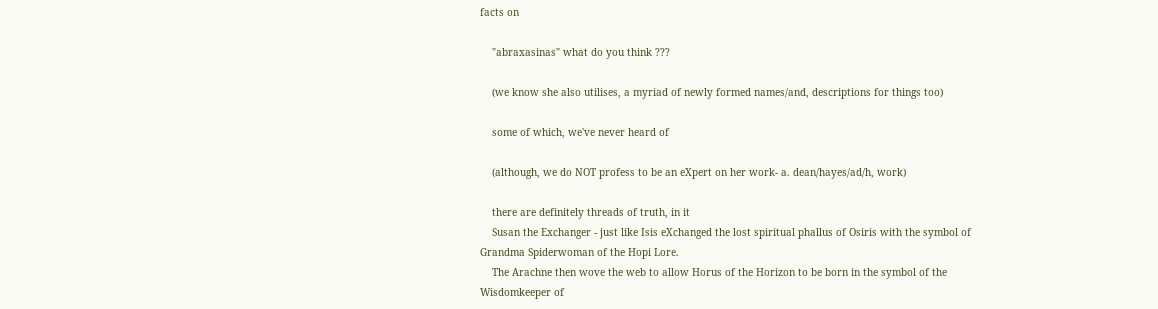facts on

    "abraxasinas" what do you think ???

    (we know she also utilises, a myriad of newly formed names/and, descriptions for things too)

    some of which, we've never heard of

    (although, we do NOT profess to be an eXpert on her work- a. dean/hayes/ad/h, work)

    there are definitely threads of truth, in it
    Susan the Exchanger - just like Isis eXchanged the lost spiritual phallus of Osiris with the symbol of Grandma Spiderwoman of the Hopi Lore.
    The Arachne then wove the web to allow Horus of the Horizon to be born in the symbol of the Wisdomkeeper of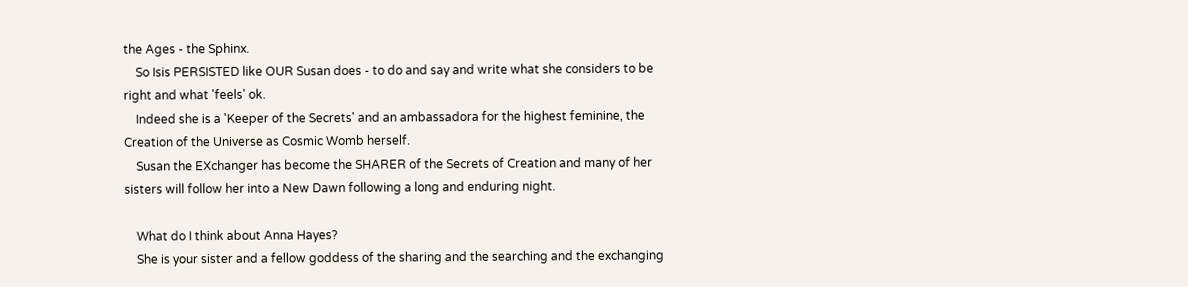the Ages - the Sphinx.
    So Isis PERSISTED like OUR Susan does - to do and say and write what she considers to be right and what 'feels' ok.
    Indeed she is a 'Keeper of the Secrets' and an ambassadora for the highest feminine, the Creation of the Universe as Cosmic Womb herself.
    Susan the EXchanger has become the SHARER of the Secrets of Creation and many of her sisters will follow her into a New Dawn following a long and enduring night.

    What do I think about Anna Hayes?
    She is your sister and a fellow goddess of the sharing and the searching and the exchanging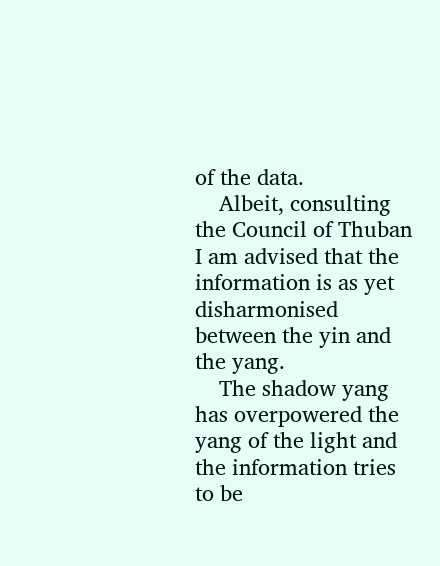of the data.
    Albeit, consulting the Council of Thuban I am advised that the information is as yet disharmonised between the yin and the yang.
    The shadow yang has overpowered the yang of the light and the information tries to be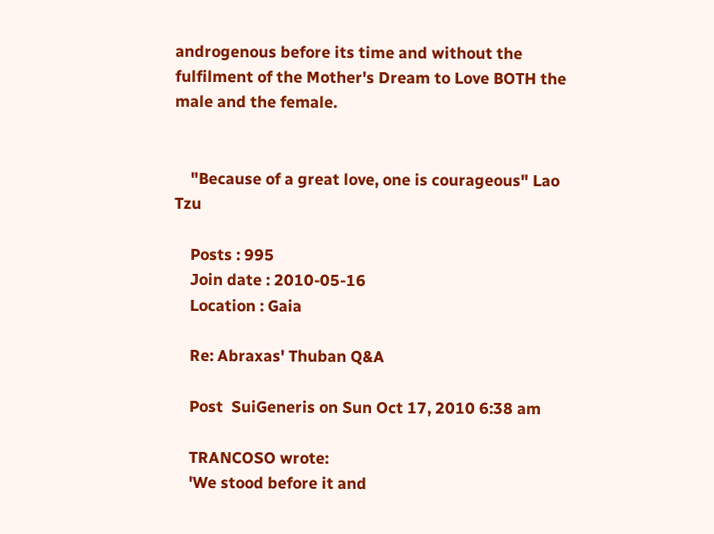androgenous before its time and without the fulfilment of the Mother's Dream to Love BOTH the male and the female.


    "Because of a great love, one is courageous" Lao Tzu

    Posts : 995
    Join date : 2010-05-16
    Location : Gaia

    Re: Abraxas' Thuban Q&A

    Post  SuiGeneris on Sun Oct 17, 2010 6:38 am

    TRANCOSO wrote:
    'We stood before it and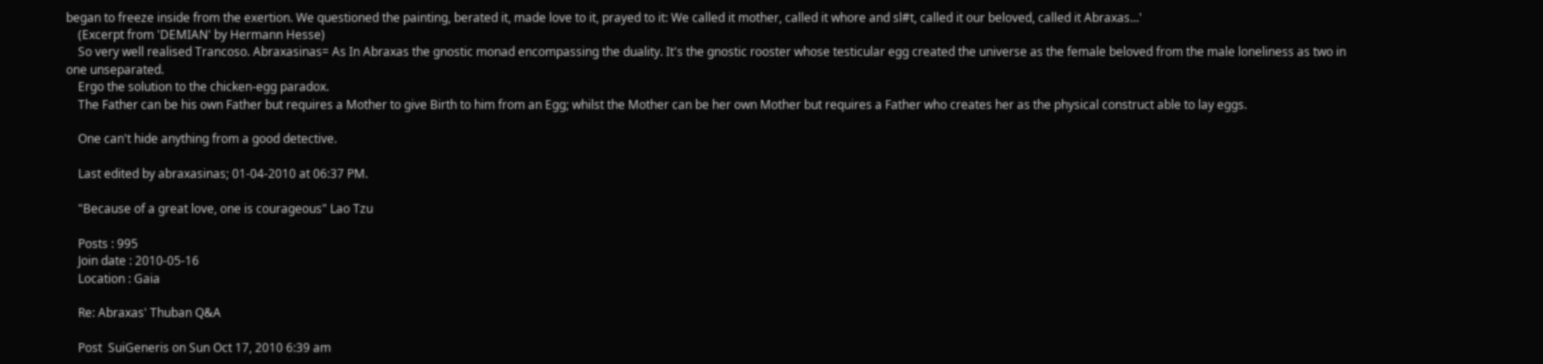began to freeze inside from the exertion. We questioned the painting, berated it, made love to it, prayed to it: We called it mother, called it whore and sl#t, called it our beloved, called it Abraxas...'
    (Excerpt from 'DEMIAN' by Hermann Hesse)
    So very well realised Trancoso. Abraxasinas= As In Abraxas the gnostic monad encompassing the duality. It's the gnostic rooster whose testicular egg created the universe as the female beloved from the male loneliness as two in one unseparated.
    Ergo the solution to the chicken-egg paradox.
    The Father can be his own Father but requires a Mother to give Birth to him from an Egg; whilst the Mother can be her own Mother but requires a Father who creates her as the physical construct able to lay eggs.

    One can't hide anything from a good detective.

    Last edited by abraxasinas; 01-04-2010 at 06:37 PM.

    "Because of a great love, one is courageous" Lao Tzu

    Posts : 995
    Join date : 2010-05-16
    Location : Gaia

    Re: Abraxas' Thuban Q&A

    Post  SuiGeneris on Sun Oct 17, 2010 6:39 am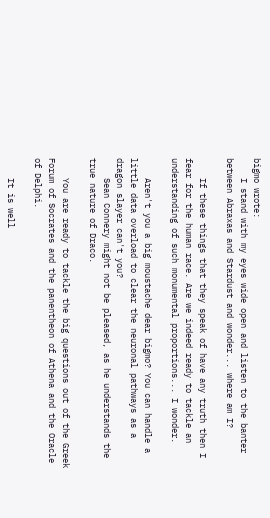bigmo wrote:
    I stand with my eyes wide open and listen to the banter between Abraxas and Stardust and wonder... where am I?

    If these things that they speak of have any truth then I fear for the human race. Are we indeed ready to tackle an understanding of such monumental proportions... I wonder.

    Aren't you a big moustache dear bigmo? You can handle a little data overload to clear the neuronal pathways as a dragon slayer can't you?
    Sean Connery might not be pleased, as he understands the true nature of Draco.

    You are ready to tackle the big questions out of the Greek Forum of Socrates and the panentheon of Athena and the Oracle of Delphi.

    It is well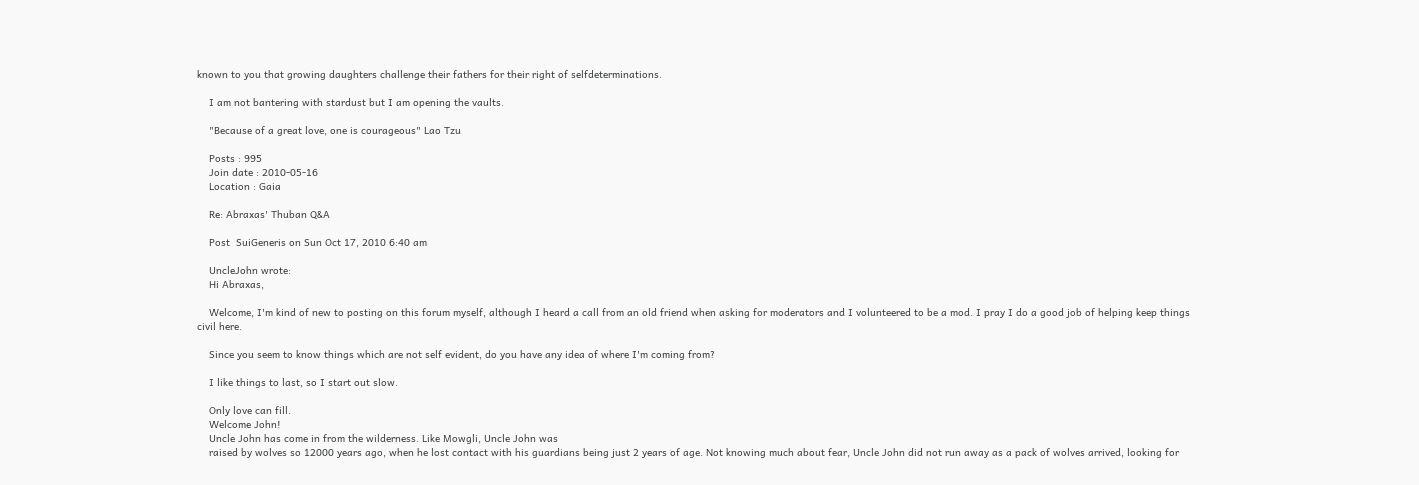known to you that growing daughters challenge their fathers for their right of selfdeterminations.

    I am not bantering with stardust but I am opening the vaults.

    "Because of a great love, one is courageous" Lao Tzu

    Posts : 995
    Join date : 2010-05-16
    Location : Gaia

    Re: Abraxas' Thuban Q&A

    Post  SuiGeneris on Sun Oct 17, 2010 6:40 am

    UncleJohn wrote:
    Hi Abraxas,

    Welcome, I'm kind of new to posting on this forum myself, although I heard a call from an old friend when asking for moderators and I volunteered to be a mod. I pray I do a good job of helping keep things civil here.

    Since you seem to know things which are not self evident, do you have any idea of where I'm coming from?

    I like things to last, so I start out slow.

    Only love can fill.
    Welcome John!
    Uncle John has come in from the wilderness. Like Mowgli, Uncle John was
    raised by wolves so 12000 years ago, when he lost contact with his guardians being just 2 years of age. Not knowing much about fear, Uncle John did not run away as a pack of wolves arrived, looking for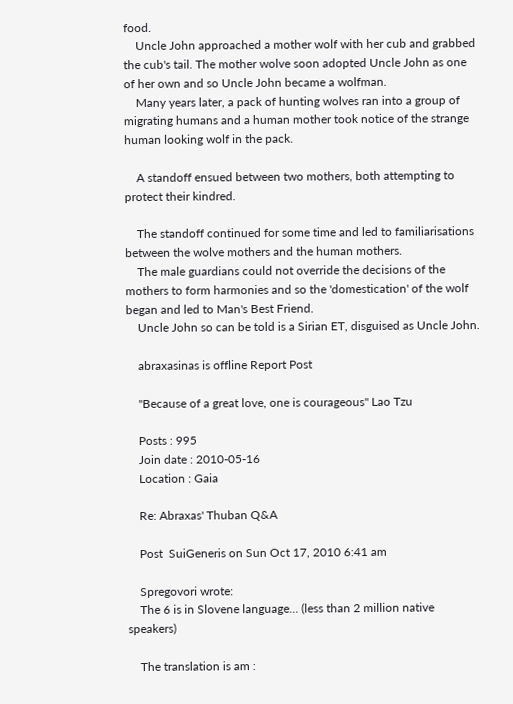food.
    Uncle John approached a mother wolf with her cub and grabbed the cub's tail. The mother wolve soon adopted Uncle John as one of her own and so Uncle John became a wolfman.
    Many years later, a pack of hunting wolves ran into a group of migrating humans and a human mother took notice of the strange human looking wolf in the pack.

    A standoff ensued between two mothers, both attempting to protect their kindred.

    The standoff continued for some time and led to familiarisations between the wolve mothers and the human mothers.
    The male guardians could not override the decisions of the mothers to form harmonies and so the 'domestication' of the wolf began and led to Man's Best Friend.
    Uncle John so can be told is a Sirian ET, disguised as Uncle John.

    abraxasinas is offline Report Post

    "Because of a great love, one is courageous" Lao Tzu

    Posts : 995
    Join date : 2010-05-16
    Location : Gaia

    Re: Abraxas' Thuban Q&A

    Post  SuiGeneris on Sun Oct 17, 2010 6:41 am

    Spregovori wrote:
    The 6 is in Slovene language... (less than 2 million native speakers)

    The translation is am :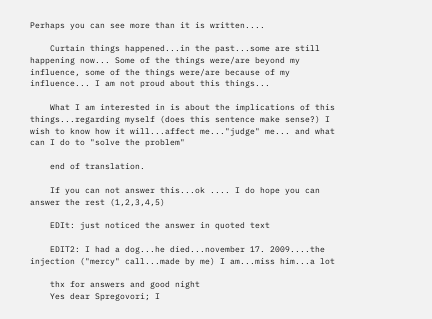Perhaps you can see more than it is written....

    Curtain things happened...in the past...some are still happening now... Some of the things were/are beyond my influence, some of the things were/are because of my influence... I am not proud about this things...

    What I am interested in is about the implications of this things...regarding myself (does this sentence make sense?) I wish to know how it will...affect me..."judge" me... and what can I do to "solve the problem"

    end of translation.

    If you can not answer this...ok .... I do hope you can answer the rest (1,2,3,4,5)

    EDIt: just noticed the answer in quoted text

    EDIT2: I had a dog...he died...november 17. 2009....the injection ("mercy" call...made by me) I am...miss him...a lot

    thx for answers and good night
    Yes dear Spregovori; I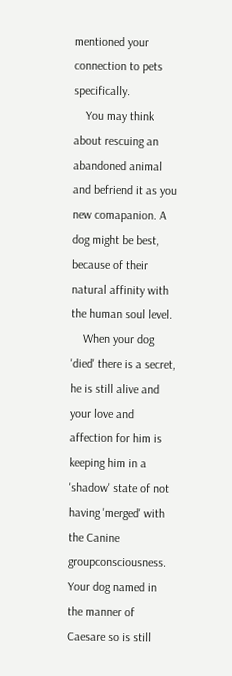mentioned your connection to pets specifically.
    You may think about rescuing an abandoned animal and befriend it as you new comapanion. A dog might be best, because of their natural affinity with the human soul level.
    When your dog 'died' there is a secret, he is still alive and your love and affection for him is keeping him in a 'shadow' state of not having 'merged' with the Canine groupconsciousness. Your dog named in the manner of Caesare so is still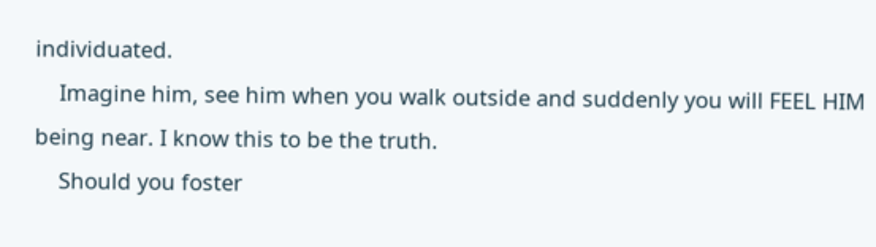individuated.
    Imagine him, see him when you walk outside and suddenly you will FEEL HIM being near. I know this to be the truth.
    Should you foster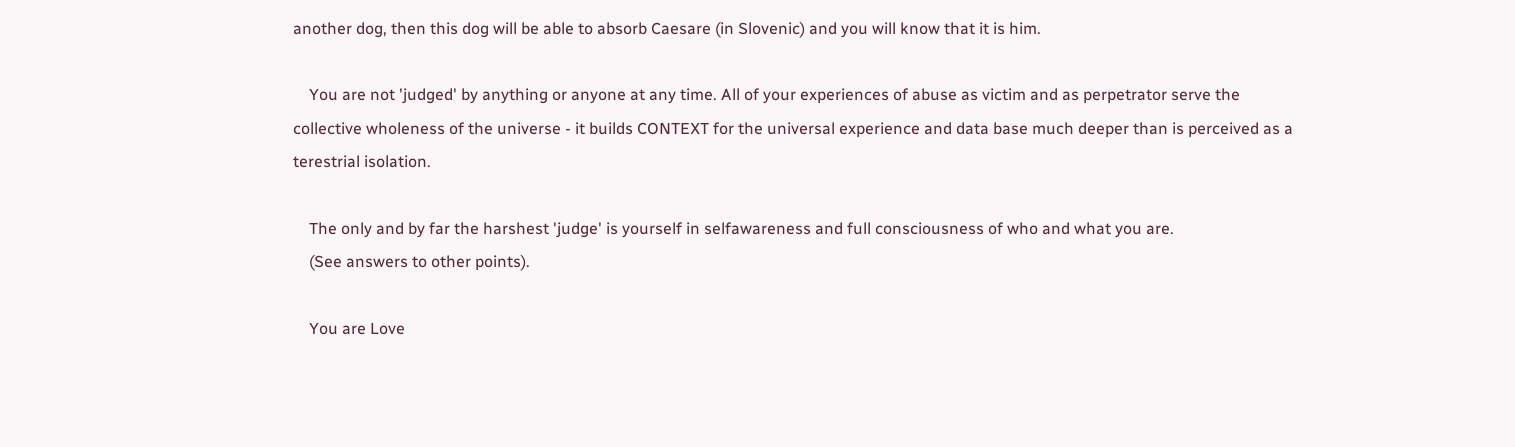another dog, then this dog will be able to absorb Caesare (in Slovenic) and you will know that it is him.

    You are not 'judged' by anything or anyone at any time. All of your experiences of abuse as victim and as perpetrator serve the collective wholeness of the universe - it builds CONTEXT for the universal experience and data base much deeper than is perceived as a terestrial isolation.

    The only and by far the harshest 'judge' is yourself in selfawareness and full consciousness of who and what you are.
    (See answers to other points).

    You are Love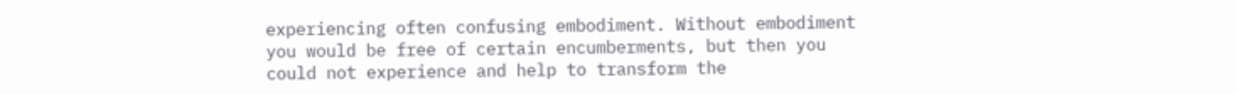experiencing often confusing embodiment. Without embodiment you would be free of certain encumberments, but then you could not experience and help to transform the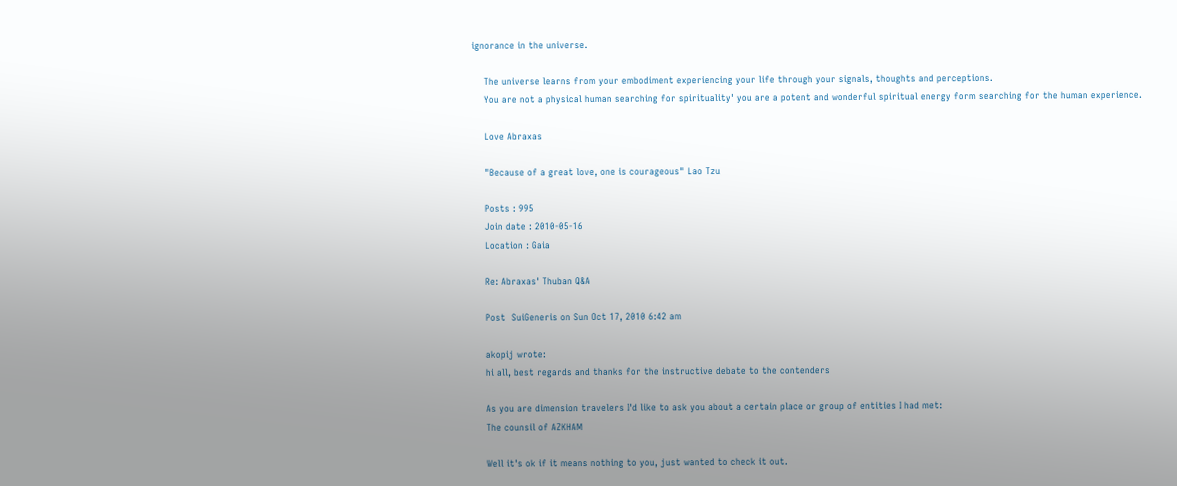ignorance in the universe.

    The universe learns from your embodiment experiencing your life through your signals, thoughts and perceptions.
    You are not a physical human searching for spirituality' you are a potent and wonderful spiritual energy form searching for the human experience.

    Love Abraxas

    "Because of a great love, one is courageous" Lao Tzu

    Posts : 995
    Join date : 2010-05-16
    Location : Gaia

    Re: Abraxas' Thuban Q&A

    Post  SuiGeneris on Sun Oct 17, 2010 6:42 am

    akopij wrote:
    hi all, best regards and thanks for the instructive debate to the contenders

    As you are dimension travelers I'd like to ask you about a certain place or group of entities I had met:
    The counsil of AZKHAM

    Well it's ok if it means nothing to you, just wanted to check it out.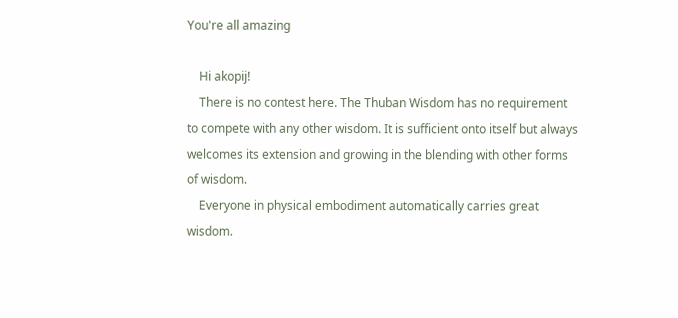You're all amazing

    Hi akopij!
    There is no contest here. The Thuban Wisdom has no requirement to compete with any other wisdom. It is sufficient onto itself but always welcomes its extension and growing in the blending with other forms of wisdom.
    Everyone in physical embodiment automatically carries great wisdom.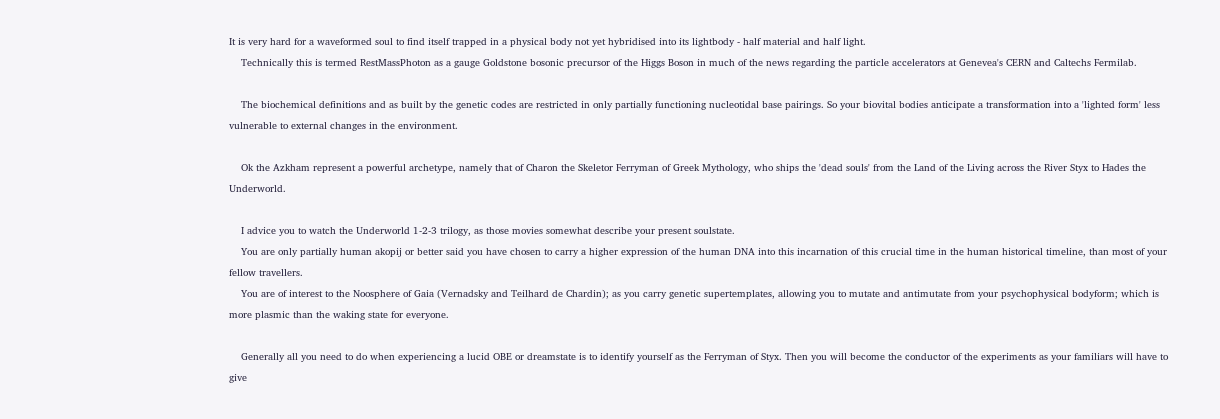It is very hard for a waveformed soul to find itself trapped in a physical body not yet hybridised into its lightbody - half material and half light.
    Technically this is termed RestMassPhoton as a gauge Goldstone bosonic precursor of the Higgs Boson in much of the news regarding the particle accelerators at Genevea's CERN and Caltechs Fermilab.

    The biochemical definitions and as built by the genetic codes are restricted in only partially functioning nucleotidal base pairings. So your biovital bodies anticipate a transformation into a 'lighted form' less vulnerable to external changes in the environment.

    Ok the Azkham represent a powerful archetype, namely that of Charon the Skeletor Ferryman of Greek Mythology, who ships the 'dead souls' from the Land of the Living across the River Styx to Hades the Underworld.

    I advice you to watch the Underworld 1-2-3 trilogy, as those movies somewhat describe your present soulstate.
    You are only partially human akopij or better said you have chosen to carry a higher expression of the human DNA into this incarnation of this crucial time in the human historical timeline, than most of your fellow travellers.
    You are of interest to the Noosphere of Gaia (Vernadsky and Teilhard de Chardin); as you carry genetic supertemplates, allowing you to mutate and antimutate from your psychophysical bodyform; which is more plasmic than the waking state for everyone.

    Generally all you need to do when experiencing a lucid OBE or dreamstate is to identify yourself as the Ferryman of Styx. Then you will become the conductor of the experiments as your familiars will have to give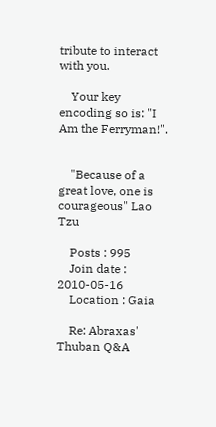tribute to interact with you.

    Your key encoding so is: "I Am the Ferryman!".


    "Because of a great love, one is courageous" Lao Tzu

    Posts : 995
    Join date : 2010-05-16
    Location : Gaia

    Re: Abraxas' Thuban Q&A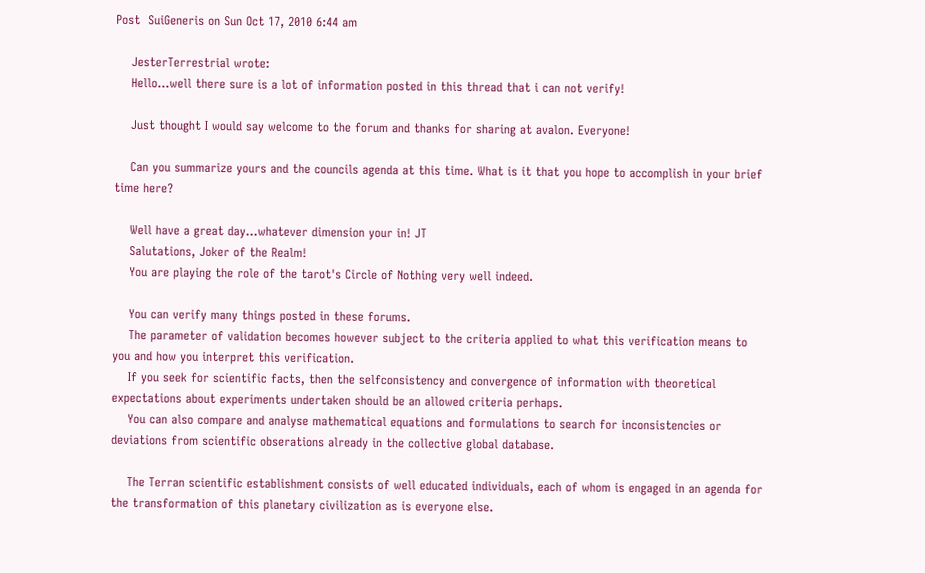Post  SuiGeneris on Sun Oct 17, 2010 6:44 am

    JesterTerrestrial wrote:
    Hello...well there sure is a lot of information posted in this thread that i can not verify!

    Just thought I would say welcome to the forum and thanks for sharing at avalon. Everyone!

    Can you summarize yours and the councils agenda at this time. What is it that you hope to accomplish in your brief time here?

    Well have a great day...whatever dimension your in! JT
    Salutations, Joker of the Realm!
    You are playing the role of the tarot's Circle of Nothing very well indeed.

    You can verify many things posted in these forums.
    The parameter of validation becomes however subject to the criteria applied to what this verification means to you and how you interpret this verification.
    If you seek for scientific facts, then the selfconsistency and convergence of information with theoretical expectations about experiments undertaken should be an allowed criteria perhaps.
    You can also compare and analyse mathematical equations and formulations to search for inconsistencies or deviations from scientific obserations already in the collective global database.

    The Terran scientific establishment consists of well educated individuals, each of whom is engaged in an agenda for the transformation of this planetary civilization as is everyone else.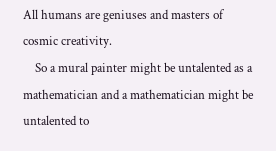All humans are geniuses and masters of cosmic creativity.
    So a mural painter might be untalented as a mathematician and a mathematician might be untalented to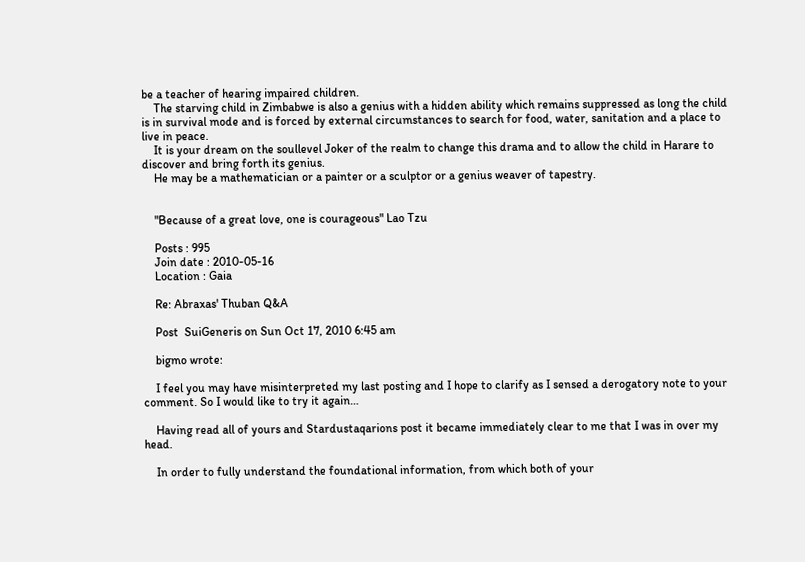be a teacher of hearing impaired children.
    The starving child in Zimbabwe is also a genius with a hidden ability which remains suppressed as long the child is in survival mode and is forced by external circumstances to search for food, water, sanitation and a place to live in peace.
    It is your dream on the soullevel Joker of the realm to change this drama and to allow the child in Harare to discover and bring forth its genius.
    He may be a mathematician or a painter or a sculptor or a genius weaver of tapestry.


    "Because of a great love, one is courageous" Lao Tzu

    Posts : 995
    Join date : 2010-05-16
    Location : Gaia

    Re: Abraxas' Thuban Q&A

    Post  SuiGeneris on Sun Oct 17, 2010 6:45 am

    bigmo wrote:

    I feel you may have misinterpreted my last posting and I hope to clarify as I sensed a derogatory note to your comment. So I would like to try it again…

    Having read all of yours and Stardustaqarions post it became immediately clear to me that I was in over my head.

    In order to fully understand the foundational information, from which both of your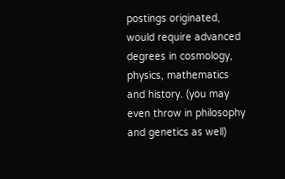postings originated, would require advanced degrees in cosmology, physics, mathematics and history. (you may even throw in philosophy and genetics as well)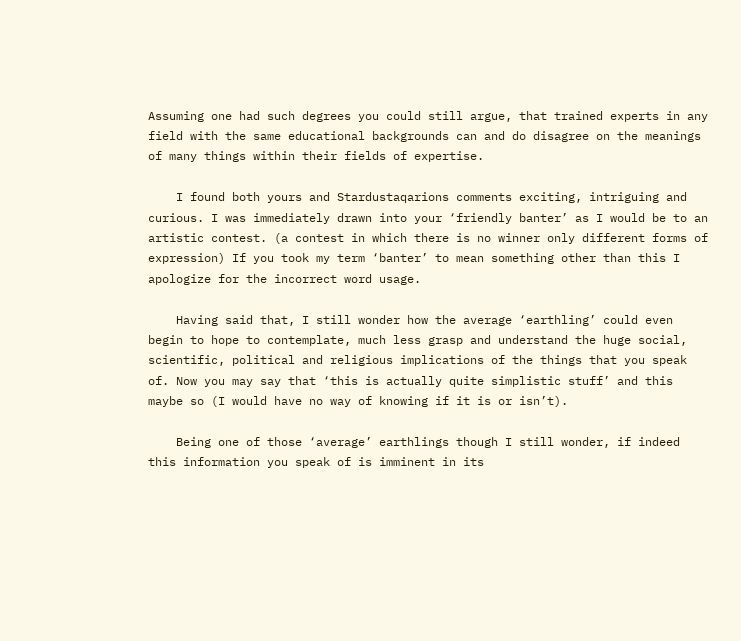Assuming one had such degrees you could still argue, that trained experts in any field with the same educational backgrounds can and do disagree on the meanings of many things within their fields of expertise.

    I found both yours and Stardustaqarions comments exciting, intriguing and curious. I was immediately drawn into your ‘friendly banter’ as I would be to an artistic contest. (a contest in which there is no winner only different forms of expression) If you took my term ‘banter’ to mean something other than this I apologize for the incorrect word usage.

    Having said that, I still wonder how the average ‘earthling’ could even begin to hope to contemplate, much less grasp and understand the huge social, scientific, political and religious implications of the things that you speak of. Now you may say that ‘this is actually quite simplistic stuff’ and this maybe so (I would have no way of knowing if it is or isn’t).

    Being one of those ‘average’ earthlings though I still wonder, if indeed this information you speak of is imminent in its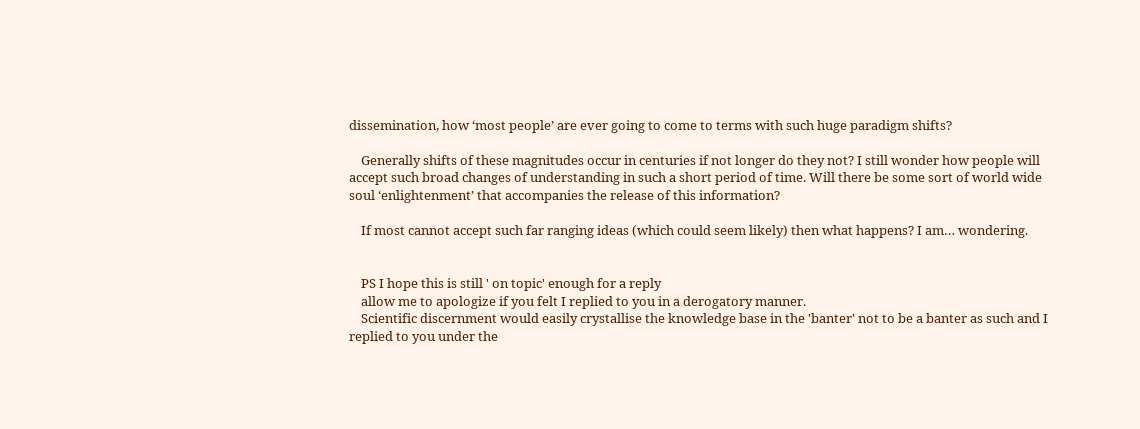dissemination, how ‘most people’ are ever going to come to terms with such huge paradigm shifts?

    Generally shifts of these magnitudes occur in centuries if not longer do they not? I still wonder how people will accept such broad changes of understanding in such a short period of time. Will there be some sort of world wide soul ‘enlightenment’ that accompanies the release of this information?

    If most cannot accept such far ranging ideas (which could seem likely) then what happens? I am… wondering.


    PS I hope this is still ' on topic' enough for a reply
    allow me to apologize if you felt I replied to you in a derogatory manner.
    Scientific discernment would easily crystallise the knowledge base in the 'banter' not to be a banter as such and I replied to you under the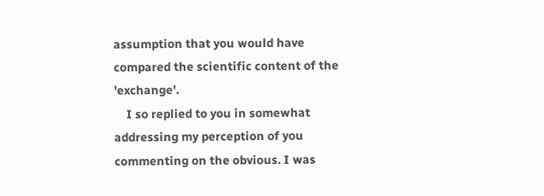assumption that you would have compared the scientific content of the 'exchange'.
    I so replied to you in somewhat addressing my perception of you commenting on the obvious. I was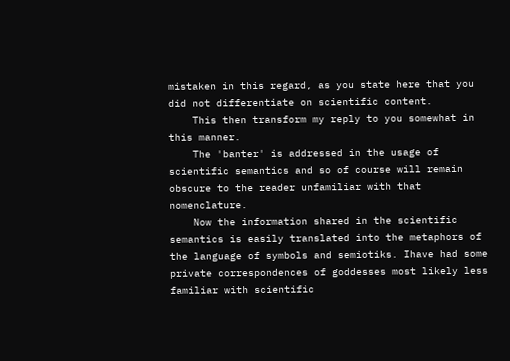mistaken in this regard, as you state here that you did not differentiate on scientific content.
    This then transform my reply to you somewhat in this manner.
    The 'banter' is addressed in the usage of scientific semantics and so of course will remain obscure to the reader unfamiliar with that nomenclature.
    Now the information shared in the scientific semantics is easily translated into the metaphors of the language of symbols and semiotiks. Ihave had some private correspondences of goddesses most likely less familiar with scientific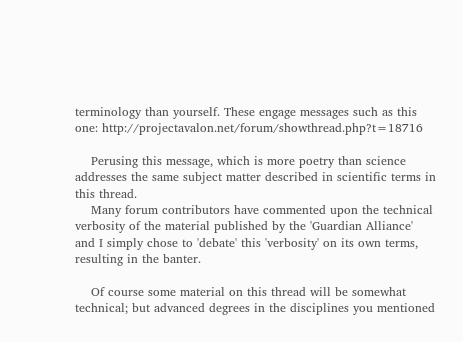terminology than yourself. These engage messages such as this one: http://projectavalon.net/forum/showthread.php?t=18716

    Perusing this message, which is more poetry than science addresses the same subject matter described in scientific terms in this thread.
    Many forum contributors have commented upon the technical verbosity of the material published by the 'Guardian Alliance' and I simply chose to 'debate' this 'verbosity' on its own terms, resulting in the banter.

    Of course some material on this thread will be somewhat technical; but advanced degrees in the disciplines you mentioned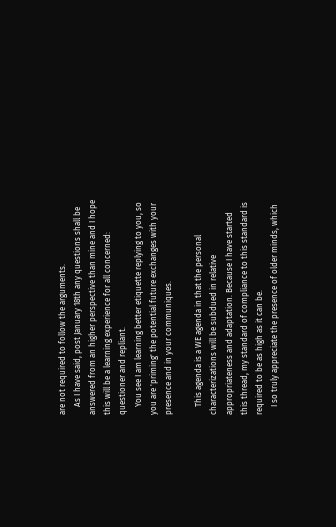are not required to follow the arguments.
    As I have said, post January 18th any questions shall be answered from an higher perspective than mine and I hope this will be a learning experience for all concerned: questioner and repliant.
    You see I am learning better etiquette replying to you, so you are 'priming' the potential future exchanges with your presence and in your communiques.

    This agenda is a WE agenda in that the personal characterizations will be subdued in relative appropriateness and adaptation. Because I have started this thread, my standard of compliance to this standard is required to be as high as it can be.
    I so truly appreciate the presence of older minds, which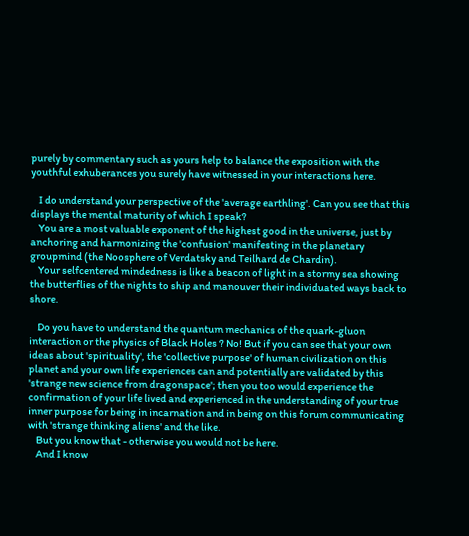purely by commentary such as yours help to balance the exposition with the youthful exhuberances you surely have witnessed in your interactions here.

    I do understand your perspective of the 'average earthling'. Can you see that this displays the mental maturity of which I speak?
    You are a most valuable exponent of the highest good in the universe, just by anchoring and harmonizing the 'confusion' manifesting in the planetary groupmind (the Noosphere of Verdatsky and Teilhard de Chardin).
    Your selfcentered mindedness is like a beacon of light in a stormy sea showing the butterflies of the nights to ship and manouver their individuated ways back to shore.

    Do you have to understand the quantum mechanics of the quark-gluon interaction or the physics of Black Holes ? No! But if you can see that your own ideas about 'spirituality', the 'collective purpose' of human civilization on this planet and your own life experiences can and potentially are validated by this 'strange new science from dragonspace'; then you too would experience the confirmation of your life lived and experienced in the understanding of your true inner purpose for being in incarnation and in being on this forum communicating with 'strange thinking aliens' and the like.
    But you know that - otherwise you would not be here.
    And I know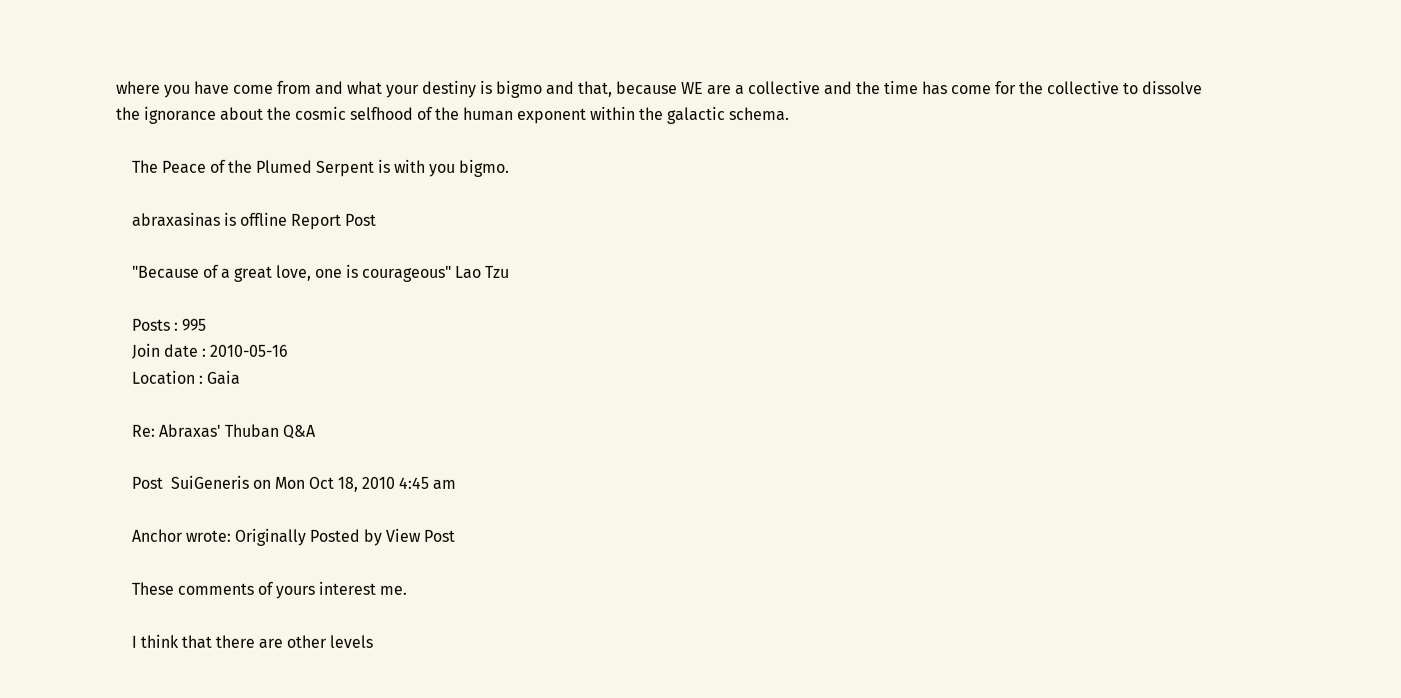where you have come from and what your destiny is bigmo and that, because WE are a collective and the time has come for the collective to dissolve the ignorance about the cosmic selfhood of the human exponent within the galactic schema.

    The Peace of the Plumed Serpent is with you bigmo.

    abraxasinas is offline Report Post

    "Because of a great love, one is courageous" Lao Tzu

    Posts : 995
    Join date : 2010-05-16
    Location : Gaia

    Re: Abraxas' Thuban Q&A

    Post  SuiGeneris on Mon Oct 18, 2010 4:45 am

    Anchor wrote: Originally Posted by View Post

    These comments of yours interest me.

    I think that there are other levels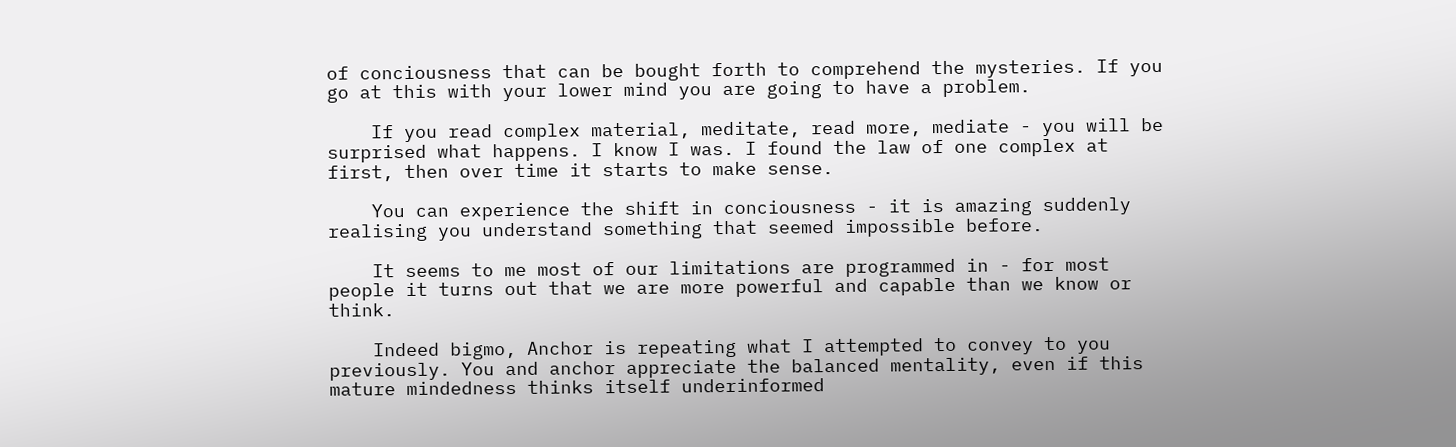of conciousness that can be bought forth to comprehend the mysteries. If you go at this with your lower mind you are going to have a problem.

    If you read complex material, meditate, read more, mediate - you will be surprised what happens. I know I was. I found the law of one complex at first, then over time it starts to make sense.

    You can experience the shift in conciousness - it is amazing suddenly realising you understand something that seemed impossible before.

    It seems to me most of our limitations are programmed in - for most people it turns out that we are more powerful and capable than we know or think.

    Indeed bigmo, Anchor is repeating what I attempted to convey to you previously. You and anchor appreciate the balanced mentality, even if this mature mindedness thinks itself underinformed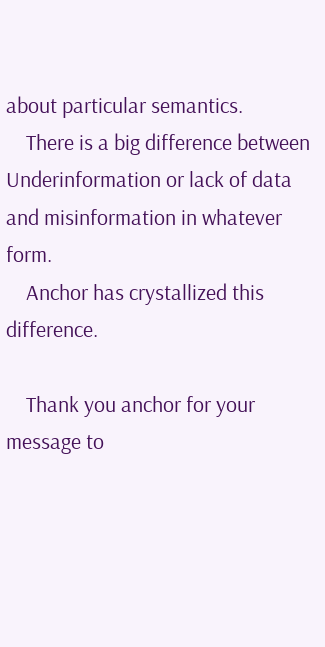about particular semantics.
    There is a big difference between Underinformation or lack of data and misinformation in whatever form.
    Anchor has crystallized this difference.

    Thank you anchor for your message to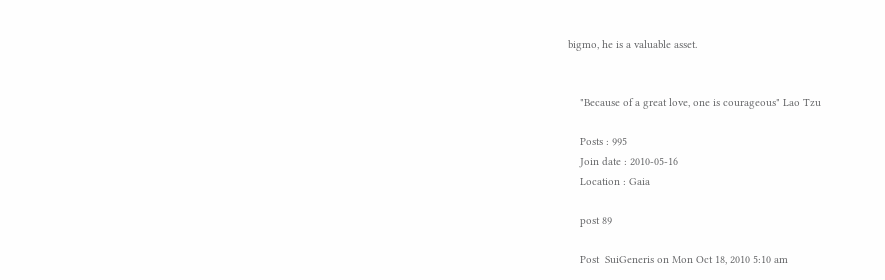bigmo, he is a valuable asset.


    "Because of a great love, one is courageous" Lao Tzu

    Posts : 995
    Join date : 2010-05-16
    Location : Gaia

    post 89

    Post  SuiGeneris on Mon Oct 18, 2010 5:10 am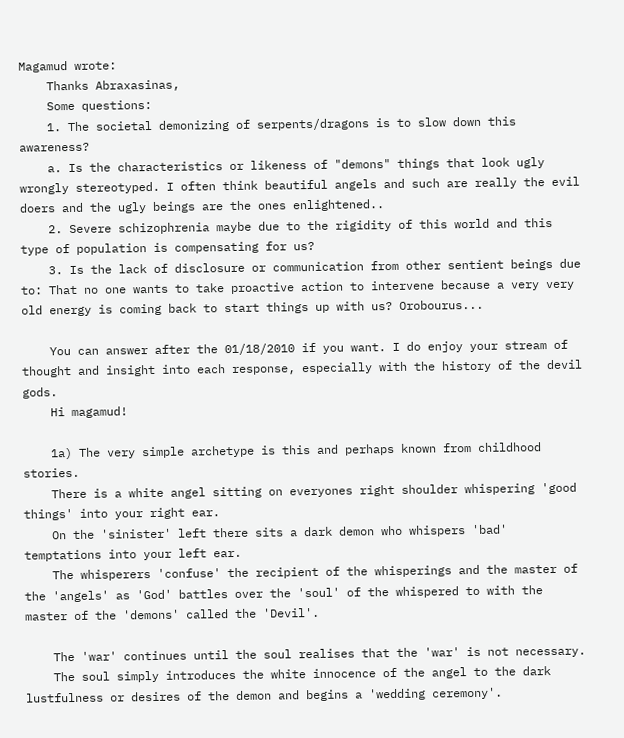Magamud wrote:
    Thanks Abraxasinas,
    Some questions:
    1. The societal demonizing of serpents/dragons is to slow down this awareness?
    a. Is the characteristics or likeness of "demons" things that look ugly wrongly stereotyped. I often think beautiful angels and such are really the evil doers and the ugly beings are the ones enlightened..
    2. Severe schizophrenia maybe due to the rigidity of this world and this type of population is compensating for us?
    3. Is the lack of disclosure or communication from other sentient beings due to: That no one wants to take proactive action to intervene because a very very old energy is coming back to start things up with us? Orobourus...

    You can answer after the 01/18/2010 if you want. I do enjoy your stream of thought and insight into each response, especially with the history of the devil gods.
    Hi magamud!

    1a) The very simple archetype is this and perhaps known from childhood stories.
    There is a white angel sitting on everyones right shoulder whispering 'good things' into your right ear.
    On the 'sinister' left there sits a dark demon who whispers 'bad' temptations into your left ear.
    The whisperers 'confuse' the recipient of the whisperings and the master of the 'angels' as 'God' battles over the 'soul' of the whispered to with the master of the 'demons' called the 'Devil'.

    The 'war' continues until the soul realises that the 'war' is not necessary.
    The soul simply introduces the white innocence of the angel to the dark lustfulness or desires of the demon and begins a 'wedding ceremony'.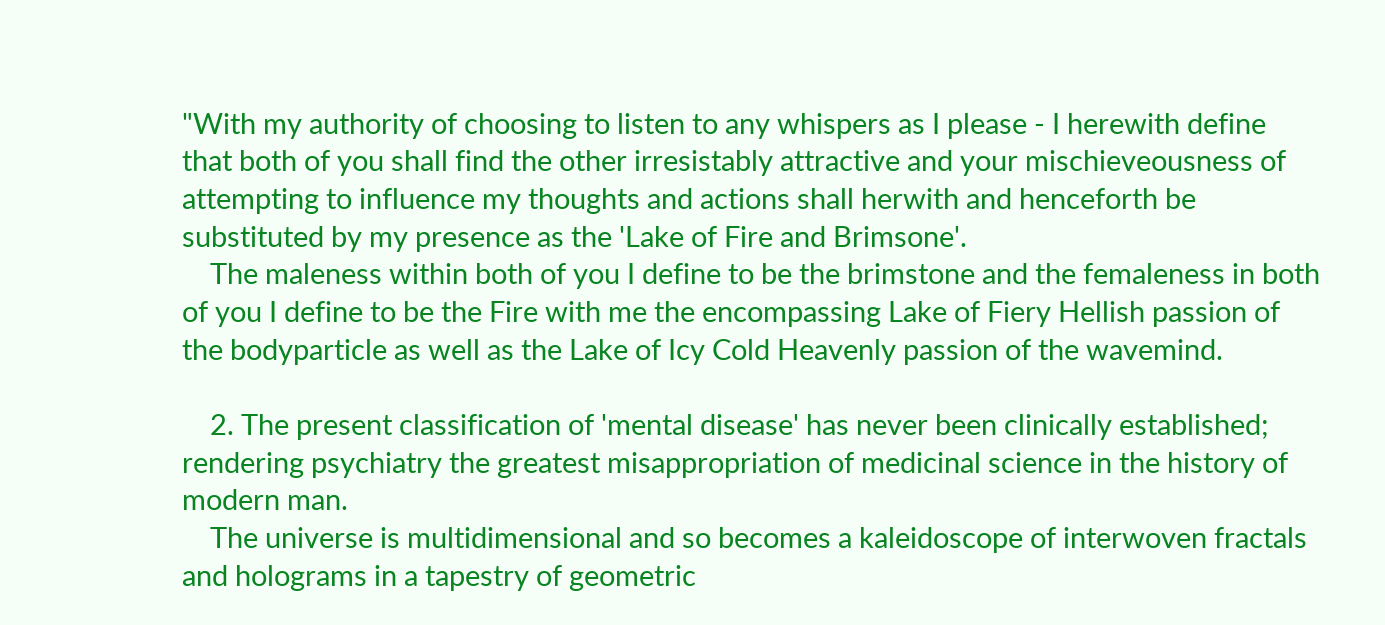"With my authority of choosing to listen to any whispers as I please - I herewith define that both of you shall find the other irresistably attractive and your mischieveousness of attempting to influence my thoughts and actions shall herwith and henceforth be substituted by my presence as the 'Lake of Fire and Brimsone'.
    The maleness within both of you I define to be the brimstone and the femaleness in both of you I define to be the Fire with me the encompassing Lake of Fiery Hellish passion of the bodyparticle as well as the Lake of Icy Cold Heavenly passion of the wavemind.

    2. The present classification of 'mental disease' has never been clinically established; rendering psychiatry the greatest misappropriation of medicinal science in the history of modern man.
    The universe is multidimensional and so becomes a kaleidoscope of interwoven fractals and holograms in a tapestry of geometric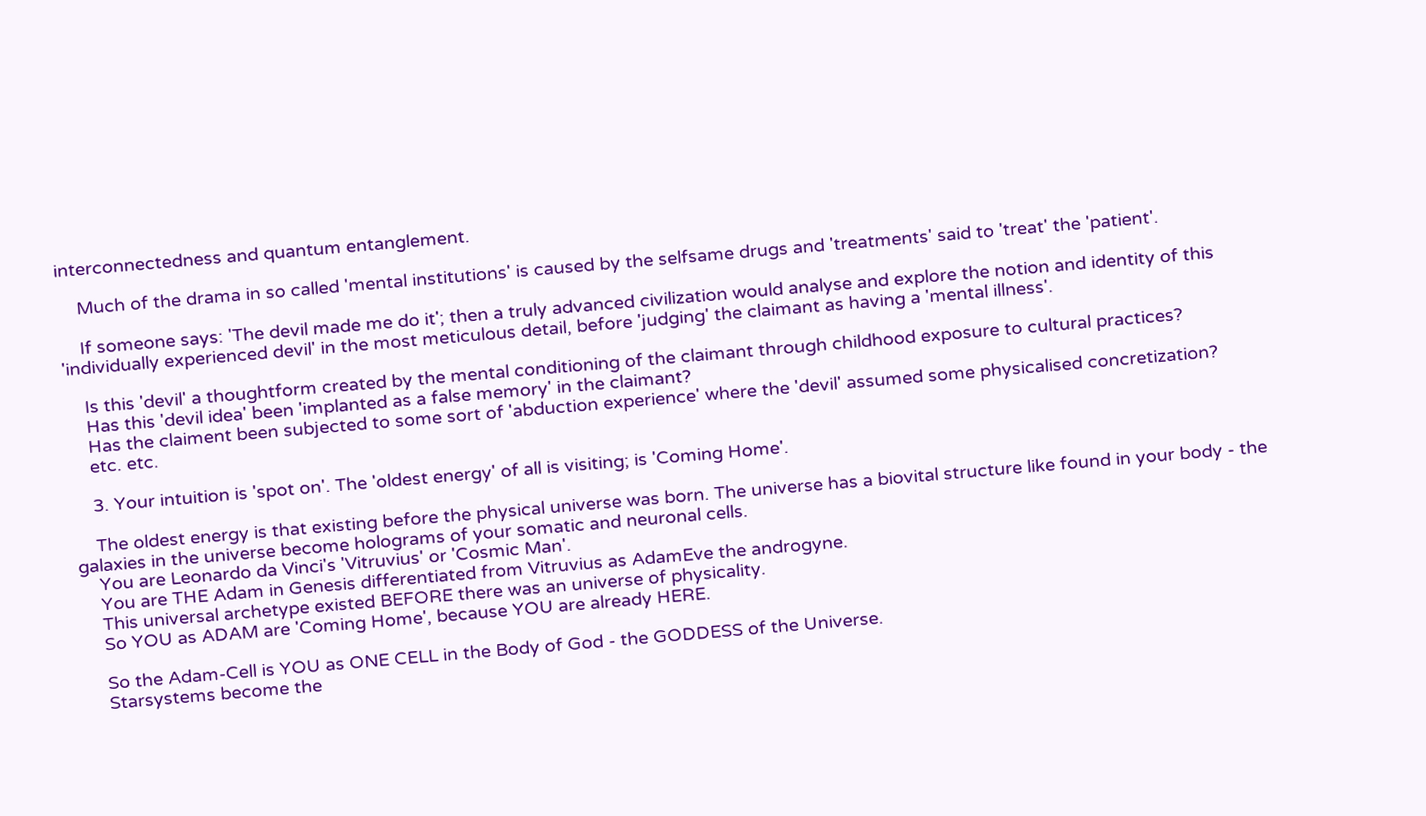interconnectedness and quantum entanglement.

    Much of the drama in so called 'mental institutions' is caused by the selfsame drugs and 'treatments' said to 'treat' the 'patient'.

    If someone says: 'The devil made me do it'; then a truly advanced civilization would analyse and explore the notion and identity of this 'individually experienced devil' in the most meticulous detail, before 'judging' the claimant as having a 'mental illness'.

    Is this 'devil' a thoughtform created by the mental conditioning of the claimant through childhood exposure to cultural practices?
    Has this 'devil idea' been 'implanted as a false memory' in the claimant?
    Has the claiment been subjected to some sort of 'abduction experience' where the 'devil' assumed some physicalised concretization?
    etc. etc.

    3. Your intuition is 'spot on'. The 'oldest energy' of all is visiting; is 'Coming Home'.

    The oldest energy is that existing before the physical universe was born. The universe has a biovital structure like found in your body - the galaxies in the universe become holograms of your somatic and neuronal cells.
    You are Leonardo da Vinci's 'Vitruvius' or 'Cosmic Man'.
    You are THE Adam in Genesis differentiated from Vitruvius as AdamEve the androgyne.
    This universal archetype existed BEFORE there was an universe of physicality.
    So YOU as ADAM are 'Coming Home', because YOU are already HERE.

    So the Adam-Cell is YOU as ONE CELL in the Body of God - the GODDESS of the Universe.
    Starsystems become the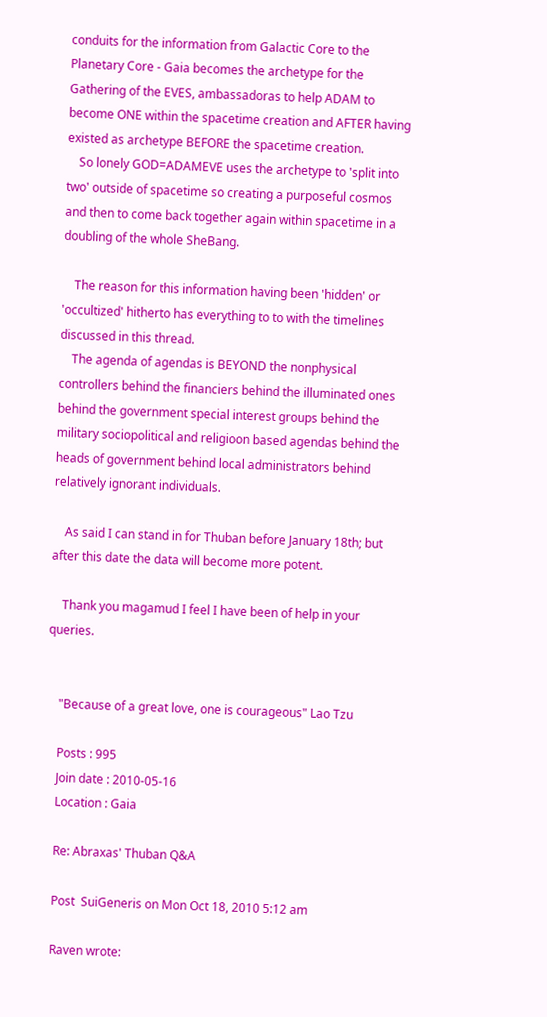conduits for the information from Galactic Core to the Planetary Core - Gaia becomes the archetype for the Gathering of the EVES, ambassadoras to help ADAM to become ONE within the spacetime creation and AFTER having existed as archetype BEFORE the spacetime creation.
    So lonely GOD=ADAMEVE uses the archetype to 'split into two' outside of spacetime so creating a purposeful cosmos and then to come back together again within spacetime in a doubling of the whole SheBang.

    The reason for this information having been 'hidden' or 'occultized' hitherto has everything to to with the timelines discussed in this thread.
    The agenda of agendas is BEYOND the nonphysical controllers behind the financiers behind the illuminated ones behind the government special interest groups behind the military sociopolitical and religioon based agendas behind the heads of government behind local administrators behind relatively ignorant individuals.

    As said I can stand in for Thuban before January 18th; but after this date the data will become more potent.

    Thank you magamud I feel I have been of help in your queries.


    "Because of a great love, one is courageous" Lao Tzu

    Posts : 995
    Join date : 2010-05-16
    Location : Gaia

    Re: Abraxas' Thuban Q&A

    Post  SuiGeneris on Mon Oct 18, 2010 5:12 am

    Raven wrote: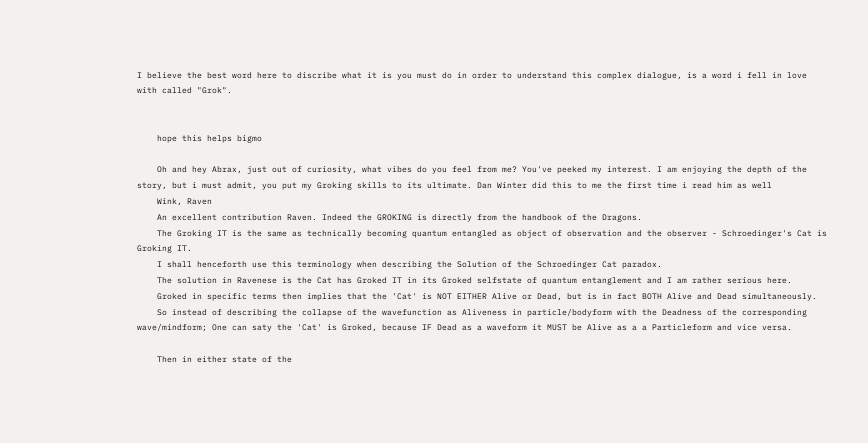I believe the best word here to discribe what it is you must do in order to understand this complex dialogue, is a word i fell in love with called "Grok".


    hope this helps bigmo

    Oh and hey Abrax, just out of curiosity, what vibes do you feel from me? You've peeked my interest. I am enjoying the depth of the story, but i must admit, you put my Groking skills to its ultimate. Dan Winter did this to me the first time i read him as well
    Wink, Raven
    An excellent contribution Raven. Indeed the GROKING is directly from the handbook of the Dragons.
    The Groking IT is the same as technically becoming quantum entangled as object of observation and the observer - Schroedinger's Cat is Groking IT.
    I shall henceforth use this terminology when describing the Solution of the Schroedinger Cat paradox.
    The solution in Ravenese is the Cat has Groked IT in its Groked selfstate of quantum entanglement and I am rather serious here.
    Groked in specific terms then implies that the 'Cat' is NOT EITHER Alive or Dead, but is in fact BOTH Alive and Dead simultaneously.
    So instead of describing the collapse of the wavefunction as Aliveness in particle/bodyform with the Deadness of the corresponding wave/mindform; One can saty the 'Cat' is Groked, because IF Dead as a waveform it MUST be Alive as a a Particleform and vice versa.

    Then in either state of the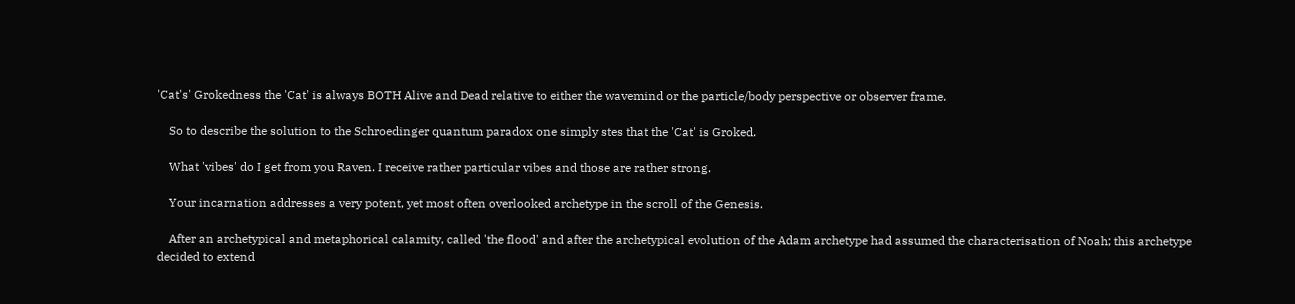'Cat's' Grokedness the 'Cat' is always BOTH Alive and Dead relative to either the wavemind or the particle/body perspective or observer frame.

    So to describe the solution to the Schroedinger quantum paradox one simply stes that the 'Cat' is Groked.

    What 'vibes' do I get from you Raven. I receive rather particular vibes and those are rather strong.

    Your incarnation addresses a very potent, yet most often overlooked archetype in the scroll of the Genesis.

    After an archetypical and metaphorical calamity, called 'the flood' and after the archetypical evolution of the Adam archetype had assumed the characterisation of Noah; this archetype decided to extend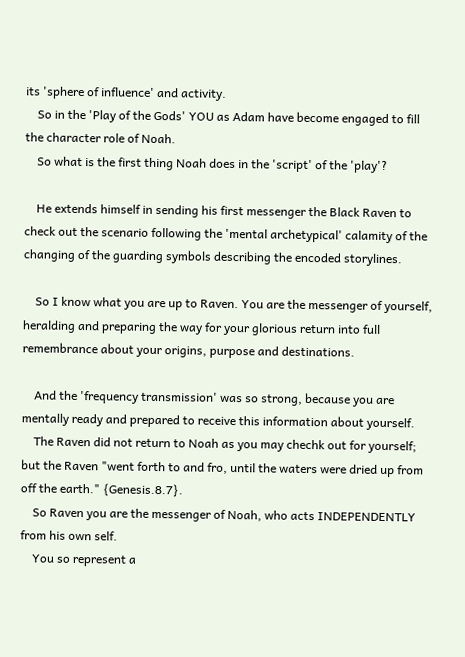its 'sphere of influence' and activity.
    So in the 'Play of the Gods' YOU as Adam have become engaged to fill the character role of Noah.
    So what is the first thing Noah does in the 'script' of the 'play'?

    He extends himself in sending his first messenger the Black Raven to check out the scenario following the 'mental archetypical' calamity of the changing of the guarding symbols describing the encoded storylines.

    So I know what you are up to Raven. You are the messenger of yourself, heralding and preparing the way for your glorious return into full remembrance about your origins, purpose and destinations.

    And the 'frequency transmission' was so strong, because you are mentally ready and prepared to receive this information about yourself.
    The Raven did not return to Noah as you may chechk out for yourself; but the Raven "went forth to and fro, until the waters were dried up from off the earth." {Genesis.8.7}.
    So Raven you are the messenger of Noah, who acts INDEPENDENTLY from his own self.
    You so represent a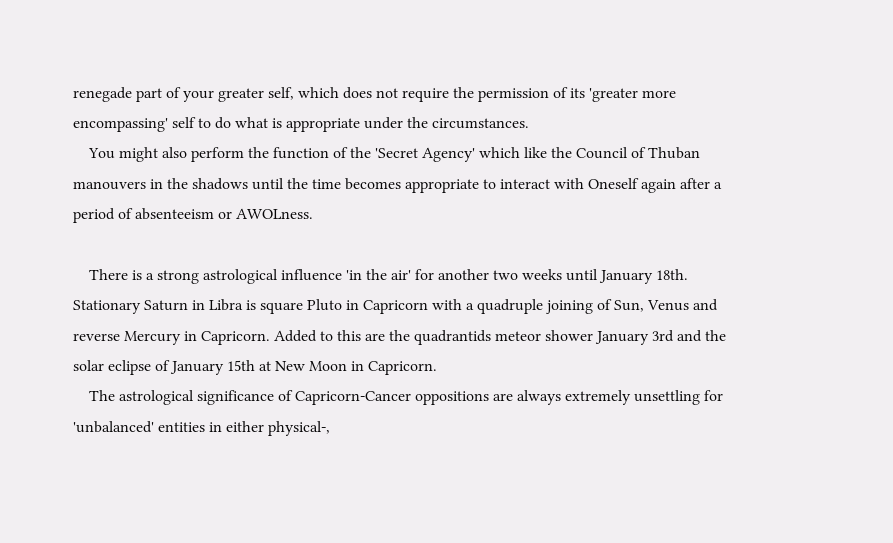renegade part of your greater self, which does not require the permission of its 'greater more encompassing' self to do what is appropriate under the circumstances.
    You might also perform the function of the 'Secret Agency' which like the Council of Thuban manouvers in the shadows until the time becomes appropriate to interact with Oneself again after a period of absenteeism or AWOLness.

    There is a strong astrological influence 'in the air' for another two weeks until January 18th. Stationary Saturn in Libra is square Pluto in Capricorn with a quadruple joining of Sun, Venus and reverse Mercury in Capricorn. Added to this are the quadrantids meteor shower January 3rd and the solar eclipse of January 15th at New Moon in Capricorn.
    The astrological significance of Capricorn-Cancer oppositions are always extremely unsettling for 'unbalanced' entities in either physical-,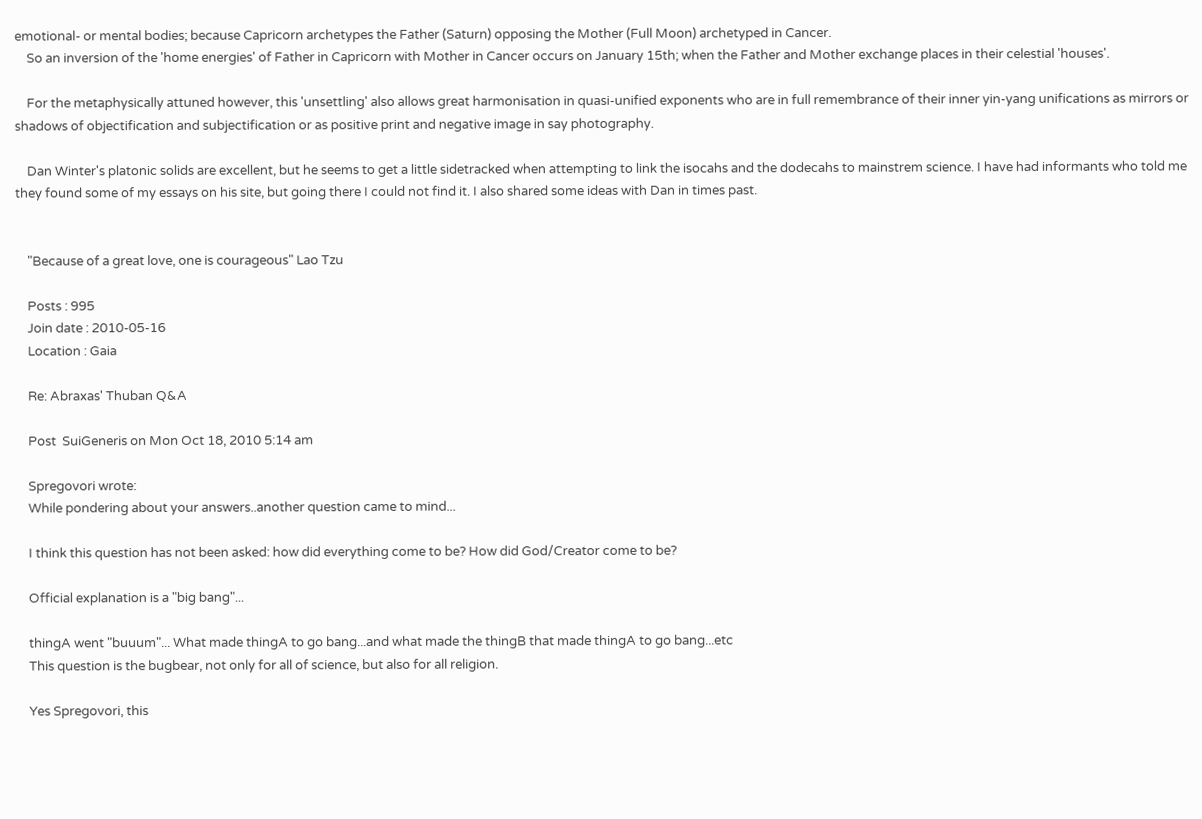emotional- or mental bodies; because Capricorn archetypes the Father (Saturn) opposing the Mother (Full Moon) archetyped in Cancer.
    So an inversion of the 'home energies' of Father in Capricorn with Mother in Cancer occurs on January 15th; when the Father and Mother exchange places in their celestial 'houses'.

    For the metaphysically attuned however, this 'unsettling' also allows great harmonisation in quasi-unified exponents who are in full remembrance of their inner yin-yang unifications as mirrors or shadows of objectification and subjectification or as positive print and negative image in say photography.

    Dan Winter's platonic solids are excellent, but he seems to get a little sidetracked when attempting to link the isocahs and the dodecahs to mainstrem science. I have had informants who told me they found some of my essays on his site, but going there I could not find it. I also shared some ideas with Dan in times past.


    "Because of a great love, one is courageous" Lao Tzu

    Posts : 995
    Join date : 2010-05-16
    Location : Gaia

    Re: Abraxas' Thuban Q&A

    Post  SuiGeneris on Mon Oct 18, 2010 5:14 am

    Spregovori wrote:
    While pondering about your answers..another question came to mind...

    I think this question has not been asked: how did everything come to be? How did God/Creator come to be?

    Official explanation is a "big bang"...

    thingA went "buuum"... What made thingA to go bang...and what made the thingB that made thingA to go bang...etc
    This question is the bugbear, not only for all of science, but also for all religion.

    Yes Spregovori, this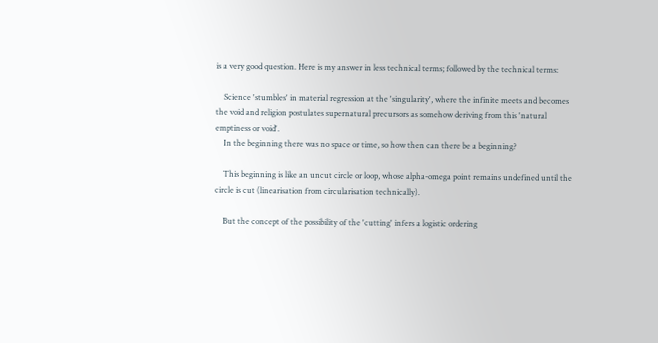is a very good question. Here is my answer in less technical terms; followed by the technical terms:

    Science 'stumbles' in material regression at the 'singularity', where the infinite meets and becomes the void and religion postulates supernatural precursors as somehow deriving from this 'natural emptiness or void'.
    In the beginning there was no space or time, so how then can there be a beginning?

    This beginning is like an uncut circle or loop, whose alpha-omega point remains undefined until the circle is cut (linearisation from circularisation technically).

    But the concept of the possibility of the 'cutting' infers a logistic ordering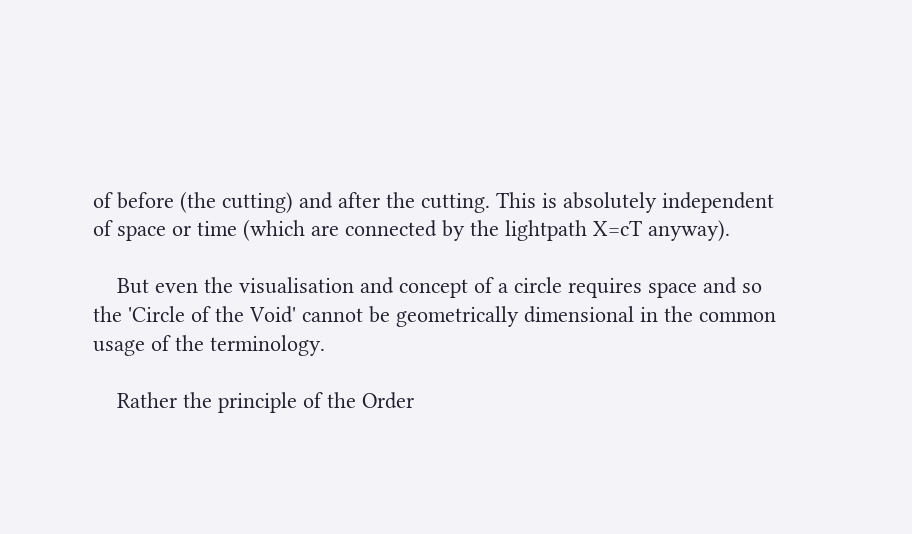of before (the cutting) and after the cutting. This is absolutely independent of space or time (which are connected by the lightpath X=cT anyway).

    But even the visualisation and concept of a circle requires space and so the 'Circle of the Void' cannot be geometrically dimensional in the common usage of the terminology.

    Rather the principle of the Order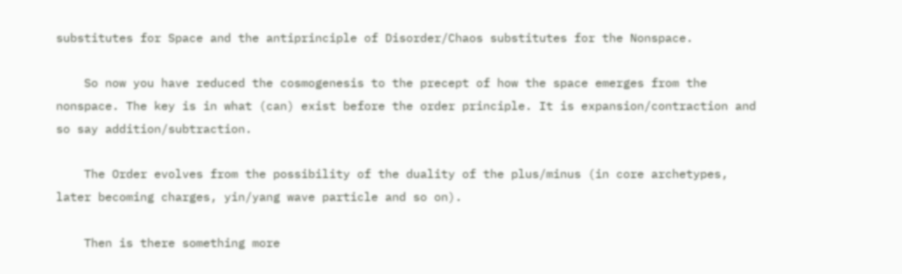substitutes for Space and the antiprinciple of Disorder/Chaos substitutes for the Nonspace.

    So now you have reduced the cosmogenesis to the precept of how the space emerges from the nonspace. The key is in what (can) exist before the order principle. It is expansion/contraction and so say addition/subtraction.

    The Order evolves from the possibility of the duality of the plus/minus (in core archetypes, later becoming charges, yin/yang wave particle and so on).

    Then is there something more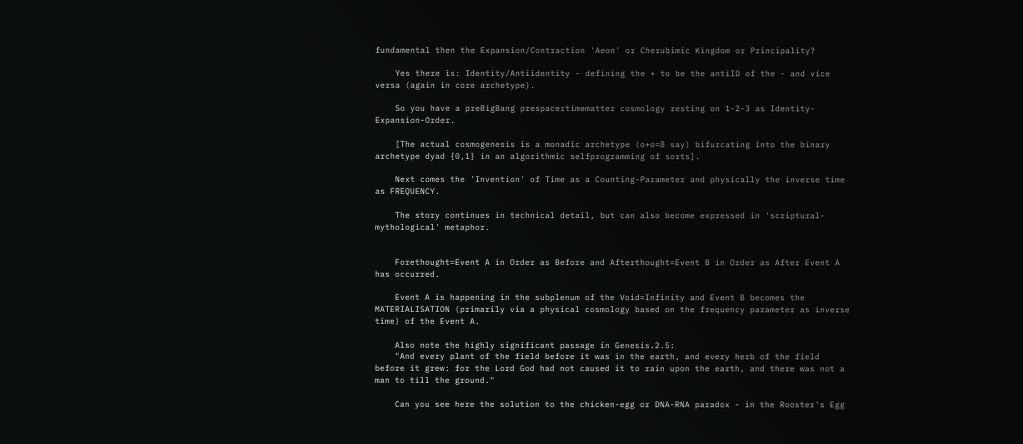fundamental then the Expansion/Contraction 'Aeon' or Cherubimic Kingdom or Principality?

    Yes there is: Identity/Antiidentity - defining the + to be the antiID of the - and vice versa (again in core archetype).

    So you have a preBigBang prespacertimematter cosmology resting on 1-2-3 as Identity-Expansion-Order.

    [The actual cosmogenesis is a monadic archetype (o+o=8 say) bifurcating into the binary archetype dyad {0,1} in an algorithmic selfprogramming of sorts].

    Next comes the 'Invention' of Time as a Counting-Parameter and physically the inverse time as FREQUENCY.

    The story continues in technical detail, but can also become expressed in 'scriptural-mythological' metaphor.


    Forethought=Event A in Order as Before and Afterthought=Event B in Order as After Event A has occurred.

    Event A is happening in the subplenum of the Void=Infinity and Event B becomes the MATERIALISATION (primarily via a physical cosmology based on the frequency parameter as inverse time) of the Event A.

    Also note the highly significant passage in Genesis.2.5:
    "And every plant of the field before it was in the earth, and every herb of the field before it grew: for the Lord God had not caused it to rain upon the earth, and there was not a man to till the ground."

    Can you see here the solution to the chicken-egg or DNA-RNA paradox - in the Rooster's Egg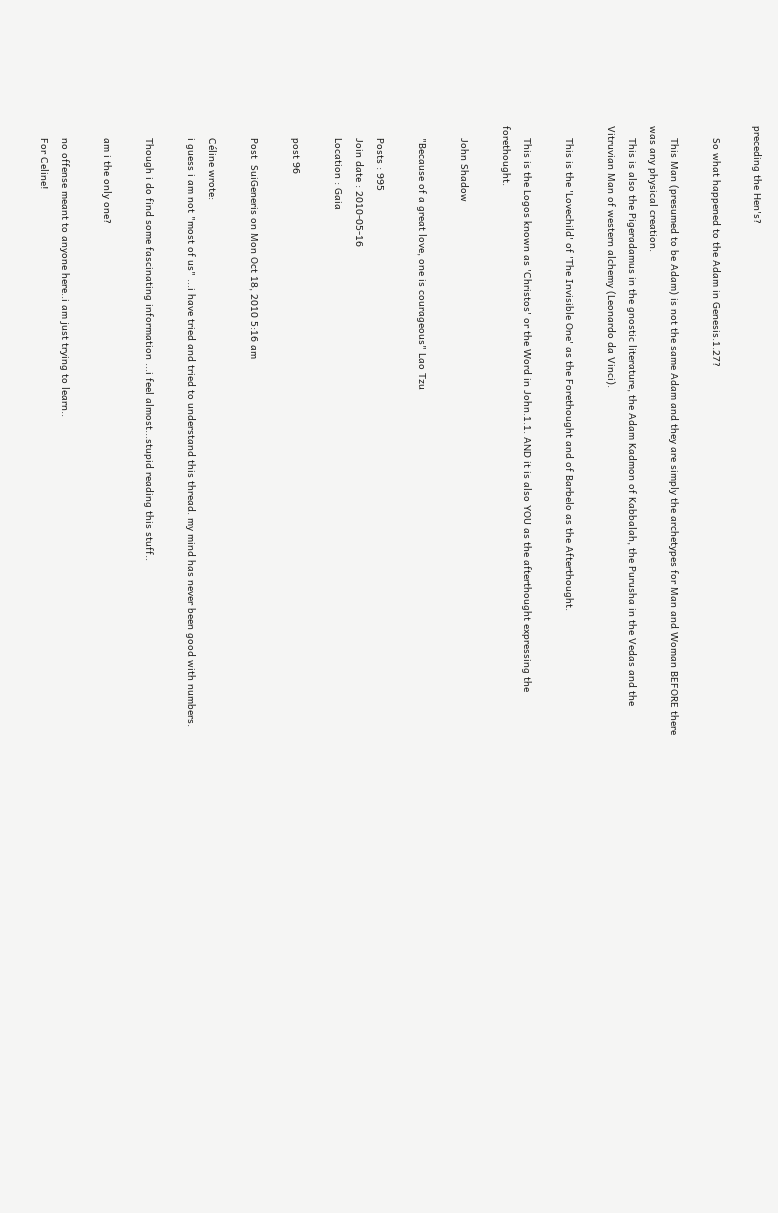preceding the Hen's?

    So what happened to the Adam in Genesis.1.27?

    This Man (presumed to be Adam) is not the same Adam and they are simply the archetypes for Man and Woman BEFORE there was any physical creation.
    This is also the Pigeradamus in the gnostic literature, the Adam Kadmon of Kabbalah, the Purusha in the Vedas and the Vitruvian Man of western alchemy (Leonardo da Vinci).

    This is the 'Lovechild' of 'The Invisible One' as the Forethought and of Barbelo as the Afterthought.

    This is the Logos known as 'Christos' or the Word in John.1.1. AND it is also YOU as the afterthought expressing the forethought.

    John Shadow

    "Because of a great love, one is courageous" Lao Tzu

    Posts : 995
    Join date : 2010-05-16
    Location : Gaia

    post 96

    Post  SuiGeneris on Mon Oct 18, 2010 5:16 am

    Céline wrote:
    i guess i am not "most of us" ...i have tried and tried to understand this thread. my mind has never been good with numbers.

    Though i do find some fascinating information ...i feel almost...stupid reading this stuff..

    am i the only one?

    no offense meant to anyone here..i am just trying to learn..
    For Celine!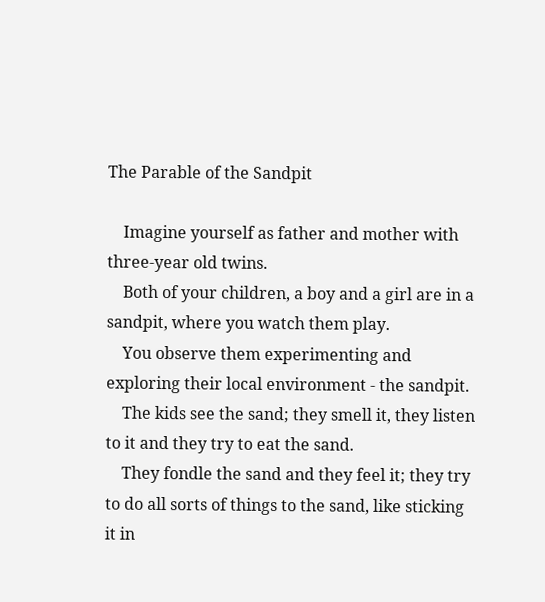The Parable of the Sandpit

    Imagine yourself as father and mother with three-year old twins.
    Both of your children, a boy and a girl are in a sandpit, where you watch them play.
    You observe them experimenting and exploring their local environment - the sandpit.
    The kids see the sand; they smell it, they listen to it and they try to eat the sand.
    They fondle the sand and they feel it; they try to do all sorts of things to the sand, like sticking it in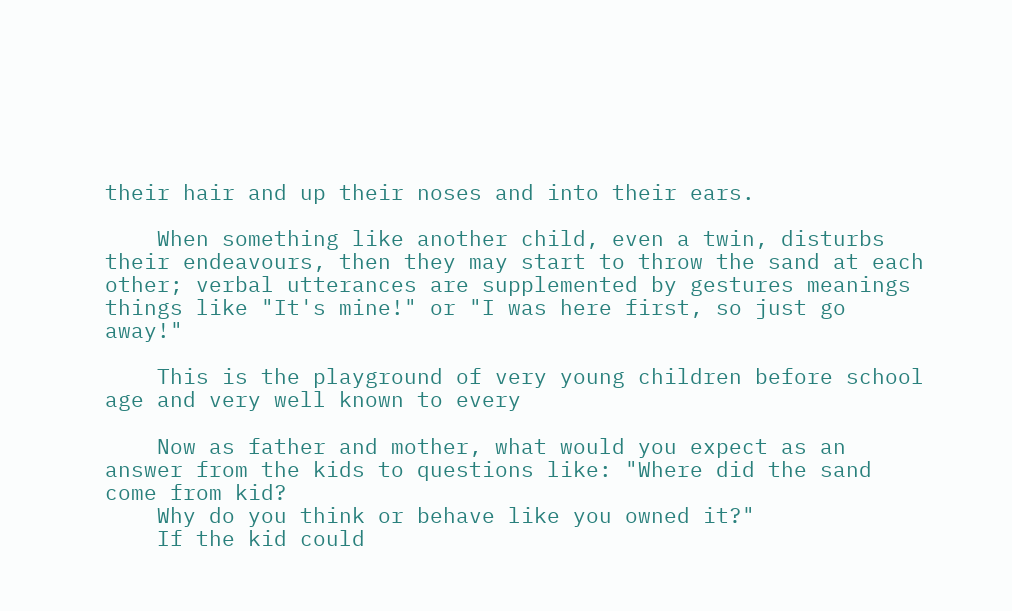their hair and up their noses and into their ears.

    When something like another child, even a twin, disturbs their endeavours, then they may start to throw the sand at each other; verbal utterances are supplemented by gestures meanings things like "It's mine!" or "I was here first, so just go away!"

    This is the playground of very young children before school age and very well known to every

    Now as father and mother, what would you expect as an answer from the kids to questions like: "Where did the sand come from kid?
    Why do you think or behave like you owned it?"
    If the kid could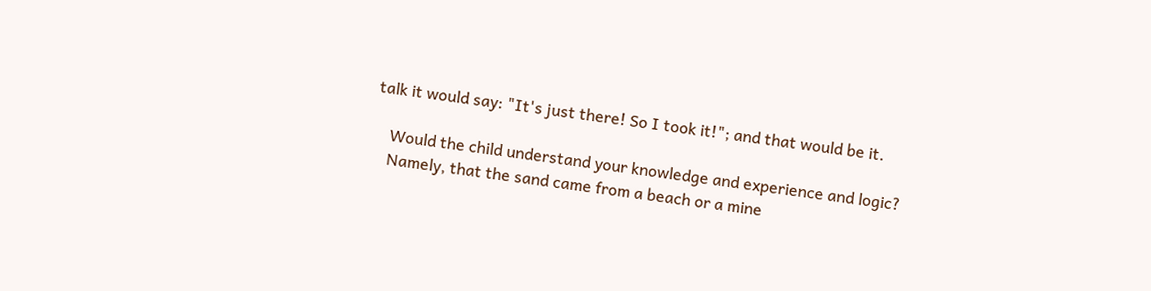talk it would say: "It's just there! So I took it!"; and that would be it.

    Would the child understand your knowledge and experience and logic?
    Namely, that the sand came from a beach or a mine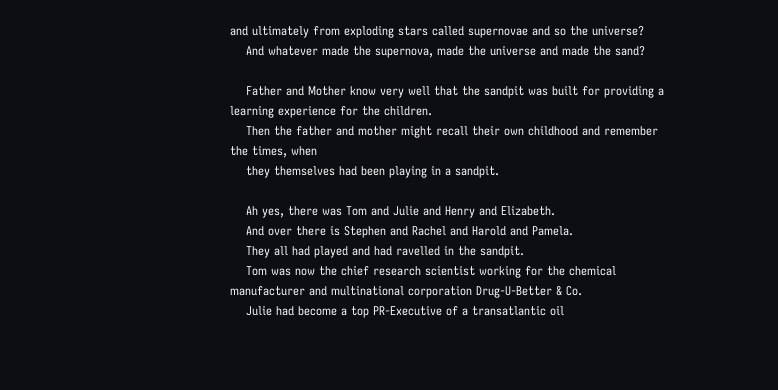and ultimately from exploding stars called supernovae and so the universe?
    And whatever made the supernova, made the universe and made the sand?

    Father and Mother know very well that the sandpit was built for providing a learning experience for the children.
    Then the father and mother might recall their own childhood and remember the times, when
    they themselves had been playing in a sandpit.

    Ah yes, there was Tom and Julie and Henry and Elizabeth.
    And over there is Stephen and Rachel and Harold and Pamela.
    They all had played and had ravelled in the sandpit.
    Tom was now the chief research scientist working for the chemical manufacturer and multinational corporation Drug-U-Better & Co.
    Julie had become a top PR-Executive of a transatlantic oil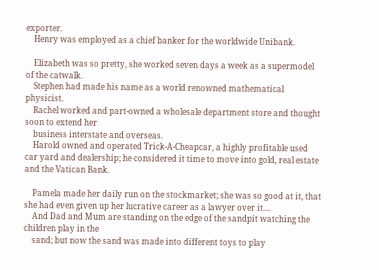exporter.
    Henry was employed as a chief banker for the worldwide Unibank.

    Elizabeth was so pretty, she worked seven days a week as a supermodel of the catwalk.
    Stephen had made his name as a world renowned mathematical physicist.
    Rachel worked and part-owned a wholesale department store and thought soon to extend her
    business interstate and overseas.
    Harold owned and operated Trick-A-Cheapcar, a highly profitable used car yard and dealership; he considered it time to move into gold, real estate and the Vatican Bank.

    Pamela made her daily run on the stockmarket; she was so good at it, that she had even given up her lucrative career as a lawyer over it....
    And Dad and Mum are standing on the edge of the sandpit watching the children play in the
    sand; but now the sand was made into different toys to play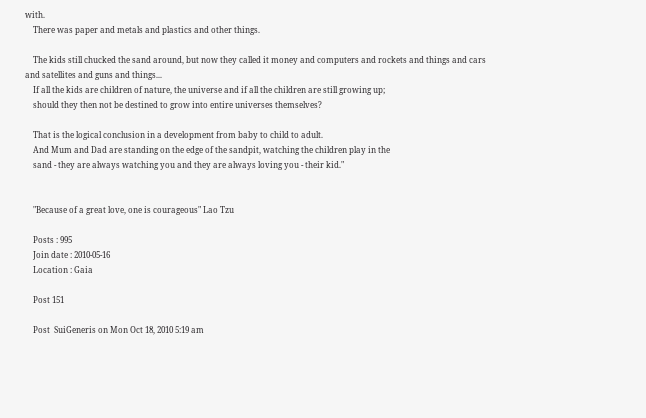with.
    There was paper and metals and plastics and other things.

    The kids still chucked the sand around, but now they called it money and computers and rockets and things and cars and satellites and guns and things...
    If all the kids are children of nature, the universe and if all the children are still growing up;
    should they then not be destined to grow into entire universes themselves?

    That is the logical conclusion in a development from baby to child to adult.
    And Mum and Dad are standing on the edge of the sandpit, watching the children play in the
    sand - they are always watching you and they are always loving you - their kid."


    "Because of a great love, one is courageous" Lao Tzu

    Posts : 995
    Join date : 2010-05-16
    Location : Gaia

    Post 151

    Post  SuiGeneris on Mon Oct 18, 2010 5:19 am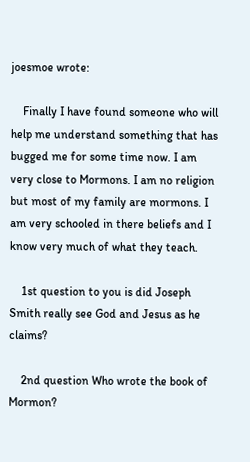joesmoe wrote:

    Finally I have found someone who will help me understand something that has bugged me for some time now. I am very close to Mormons. I am no religion but most of my family are mormons. I am very schooled in there beliefs and I know very much of what they teach.

    1st question to you is did Joseph Smith really see God and Jesus as he claims?

    2nd question Who wrote the book of Mormon?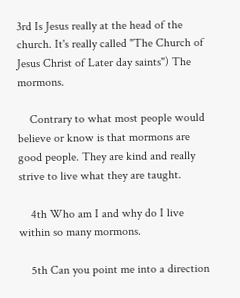3rd Is Jesus really at the head of the church. It's really called "The Church of Jesus Christ of Later day saints") The mormons.

    Contrary to what most people would believe or know is that mormons are good people. They are kind and really strive to live what they are taught.

    4th Who am I and why do I live within so many mormons.

    5th Can you point me into a direction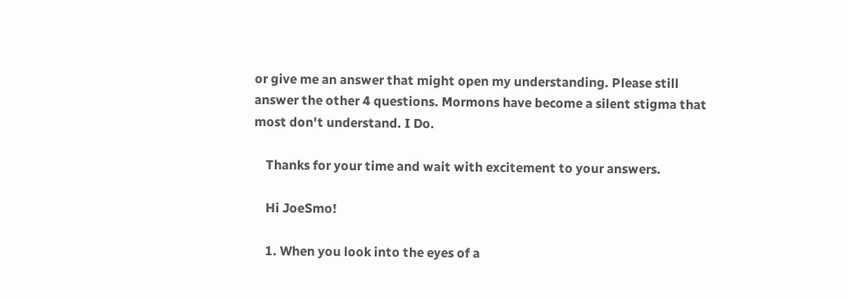or give me an answer that might open my understanding. Please still answer the other 4 questions. Mormons have become a silent stigma that most don't understand. I Do.

    Thanks for your time and wait with excitement to your answers.

    Hi JoeSmo!

    1. When you look into the eyes of a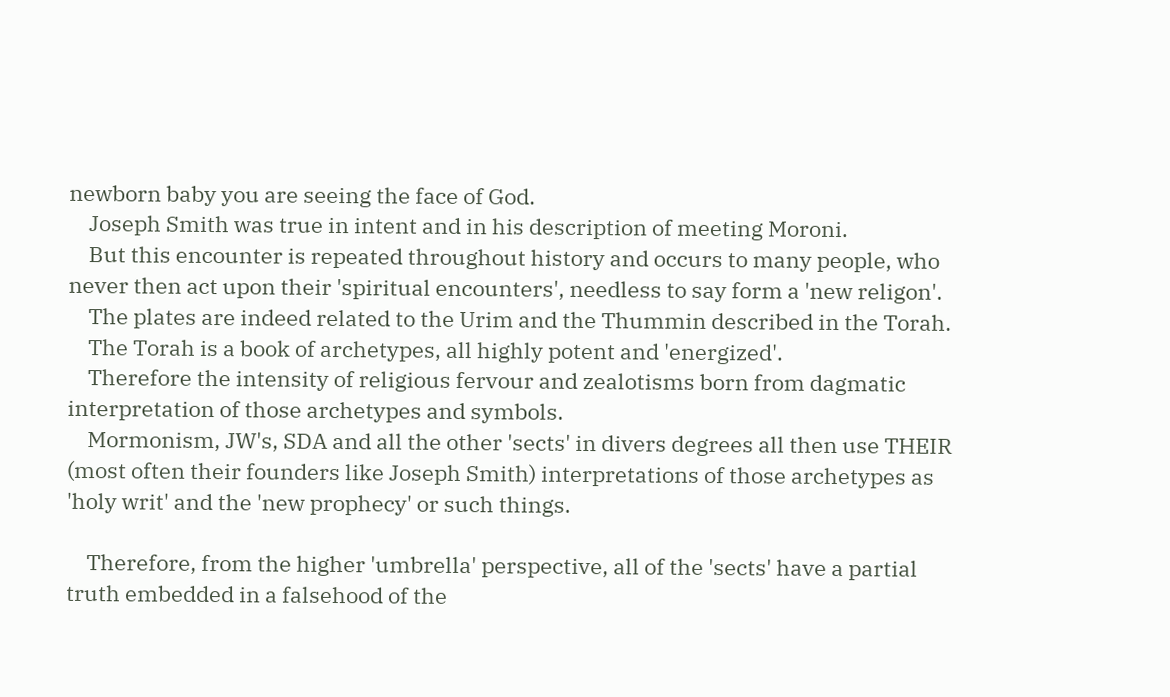newborn baby you are seeing the face of God.
    Joseph Smith was true in intent and in his description of meeting Moroni.
    But this encounter is repeated throughout history and occurs to many people, who never then act upon their 'spiritual encounters', needless to say form a 'new religon'.
    The plates are indeed related to the Urim and the Thummin described in the Torah.
    The Torah is a book of archetypes, all highly potent and 'energized'.
    Therefore the intensity of religious fervour and zealotisms born from dagmatic interpretation of those archetypes and symbols.
    Mormonism, JW's, SDA and all the other 'sects' in divers degrees all then use THEIR (most often their founders like Joseph Smith) interpretations of those archetypes as 'holy writ' and the 'new prophecy' or such things.

    Therefore, from the higher 'umbrella' perspective, all of the 'sects' have a partial truth embedded in a falsehood of the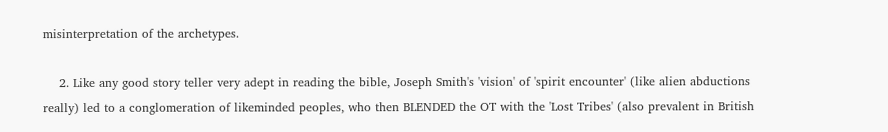misinterpretation of the archetypes.

    2. Like any good story teller very adept in reading the bible, Joseph Smith's 'vision' of 'spirit encounter' (like alien abductions really) led to a conglomeration of likeminded peoples, who then BLENDED the OT with the 'Lost Tribes' (also prevalent in British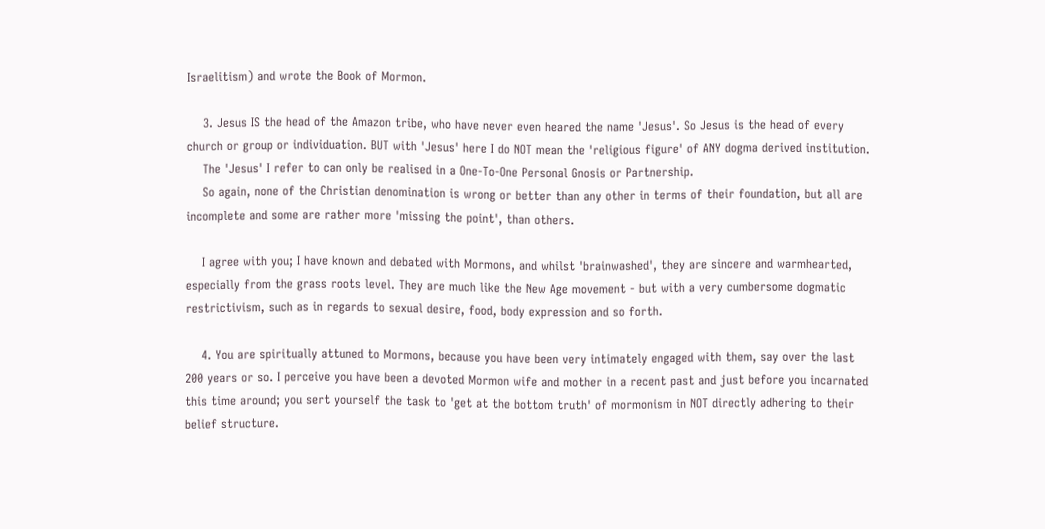Israelitism) and wrote the Book of Mormon.

    3. Jesus IS the head of the Amazon tribe, who have never even heared the name 'Jesus'. So Jesus is the head of every church or group or individuation. BUT with 'Jesus' here I do NOT mean the 'religious figure' of ANY dogma derived institution.
    The 'Jesus' I refer to can only be realised in a One-To-One Personal Gnosis or Partnership.
    So again, none of the Christian denomination is wrong or better than any other in terms of their foundation, but all are incomplete and some are rather more 'missing the point', than others.

    I agree with you; I have known and debated with Mormons, and whilst 'brainwashed', they are sincere and warmhearted, especially from the grass roots level. They are much like the New Age movement - but with a very cumbersome dogmatic restrictivism, such as in regards to sexual desire, food, body expression and so forth.

    4. You are spiritually attuned to Mormons, because you have been very intimately engaged with them, say over the last 200 years or so. I perceive you have been a devoted Mormon wife and mother in a recent past and just before you incarnated this time around; you sert yourself the task to 'get at the bottom truth' of mormonism in NOT directly adhering to their belief structure.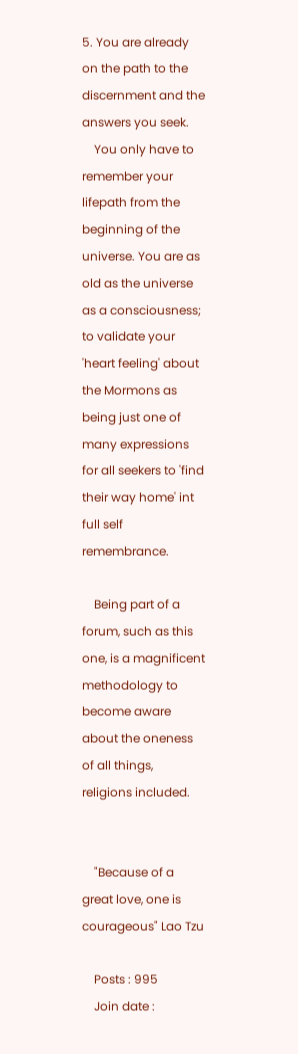5. You are already on the path to the discernment and the answers you seek.
    You only have to remember your lifepath from the beginning of the universe. You are as old as the universe as a consciousness; to validate your 'heart feeling' about the Mormons as being just one of many expressions for all seekers to 'find their way home' int full self remembrance.

    Being part of a forum, such as this one, is a magnificent methodology to become aware about the oneness of all things, religions included.


    "Because of a great love, one is courageous" Lao Tzu

    Posts : 995
    Join date :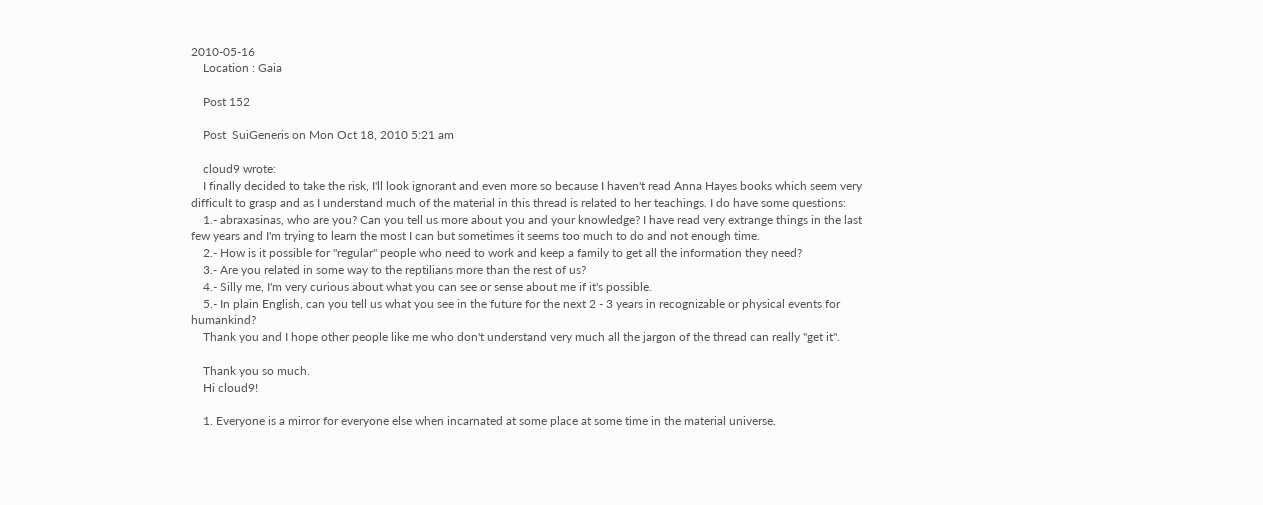2010-05-16
    Location : Gaia

    Post 152

    Post  SuiGeneris on Mon Oct 18, 2010 5:21 am

    cloud9 wrote:
    I finally decided to take the risk, I'll look ignorant and even more so because I haven't read Anna Hayes books which seem very difficult to grasp and as I understand much of the material in this thread is related to her teachings. I do have some questions:
    1.- abraxasinas, who are you? Can you tell us more about you and your knowledge? I have read very extrange things in the last few years and I'm trying to learn the most I can but sometimes it seems too much to do and not enough time.
    2.- How is it possible for "regular" people who need to work and keep a family to get all the information they need?
    3.- Are you related in some way to the reptilians more than the rest of us?
    4.- Silly me, I'm very curious about what you can see or sense about me if it's possible.
    5.- In plain English, can you tell us what you see in the future for the next 2 - 3 years in recognizable or physical events for humankind?
    Thank you and I hope other people like me who don't understand very much all the jargon of the thread can really "get it".

    Thank you so much.
    Hi cloud9!

    1. Everyone is a mirror for everyone else when incarnated at some place at some time in the material universe.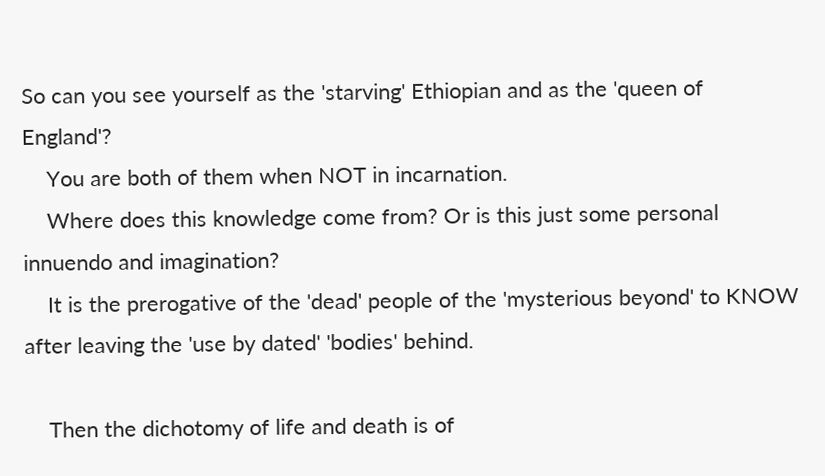So can you see yourself as the 'starving' Ethiopian and as the 'queen of England'?
    You are both of them when NOT in incarnation.
    Where does this knowledge come from? Or is this just some personal innuendo and imagination?
    It is the prerogative of the 'dead' people of the 'mysterious beyond' to KNOW after leaving the 'use by dated' 'bodies' behind.

    Then the dichotomy of life and death is of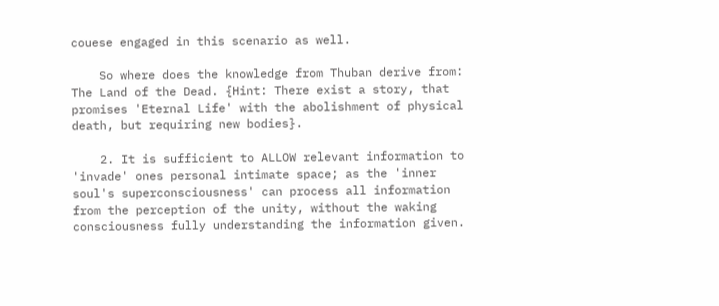couese engaged in this scenario as well.

    So where does the knowledge from Thuban derive from: The Land of the Dead. {Hint: There exist a story, that promises 'Eternal Life' with the abolishment of physical death, but requiring new bodies}.

    2. It is sufficient to ALLOW relevant information to 'invade' ones personal intimate space; as the 'inner soul's superconsciousness' can process all information from the perception of the unity, without the waking consciousness fully understanding the information given.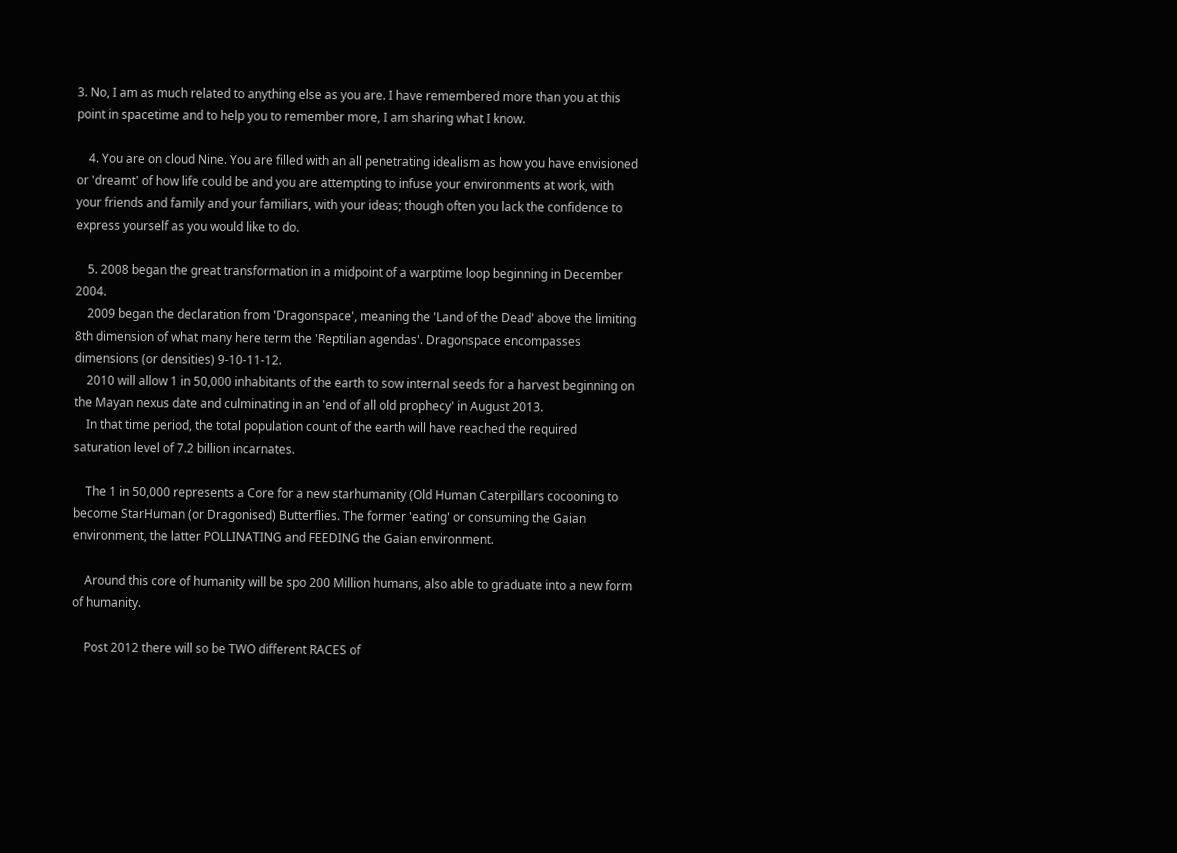3. No, I am as much related to anything else as you are. I have remembered more than you at this point in spacetime and to help you to remember more, I am sharing what I know.

    4. You are on cloud Nine. You are filled with an all penetrating idealism as how you have envisioned or 'dreamt' of how life could be and you are attempting to infuse your environments at work, with your friends and family and your familiars, with your ideas; though often you lack the confidence to express yourself as you would like to do.

    5. 2008 began the great transformation in a midpoint of a warptime loop beginning in December 2004.
    2009 began the declaration from 'Dragonspace', meaning the 'Land of the Dead' above the limiting 8th dimension of what many here term the 'Reptilian agendas'. Dragonspace encompasses dimensions (or densities) 9-10-11-12.
    2010 will allow 1 in 50,000 inhabitants of the earth to sow internal seeds for a harvest beginning on the Mayan nexus date and culminating in an 'end of all old prophecy' in August 2013.
    In that time period, the total population count of the earth will have reached the required saturation level of 7.2 billion incarnates.

    The 1 in 50,000 represents a Core for a new starhumanity (Old Human Caterpillars cocooning to become StarHuman (or Dragonised) Butterflies. The former 'eating' or consuming the Gaian environment, the latter POLLINATING and FEEDING the Gaian environment.

    Around this core of humanity will be spo 200 Million humans, also able to graduate into a new form of humanity.

    Post 2012 there will so be TWO different RACES of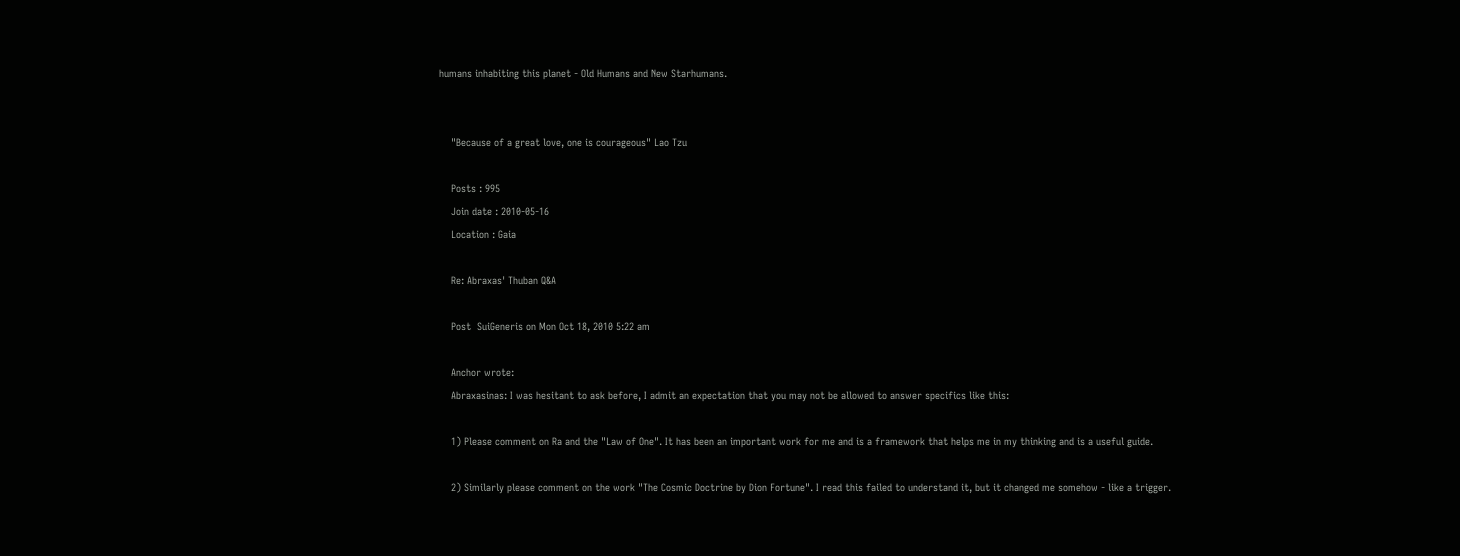humans inhabiting this planet - Old Humans and New Starhumans.


    "Because of a great love, one is courageous" Lao Tzu

    Posts : 995
    Join date : 2010-05-16
    Location : Gaia

    Re: Abraxas' Thuban Q&A

    Post  SuiGeneris on Mon Oct 18, 2010 5:22 am

    Anchor wrote:
    Abraxasinas: I was hesitant to ask before, I admit an expectation that you may not be allowed to answer specifics like this:

    1) Please comment on Ra and the "Law of One". It has been an important work for me and is a framework that helps me in my thinking and is a useful guide.

    2) Similarly please comment on the work "The Cosmic Doctrine by Dion Fortune". I read this failed to understand it, but it changed me somehow - like a trigger.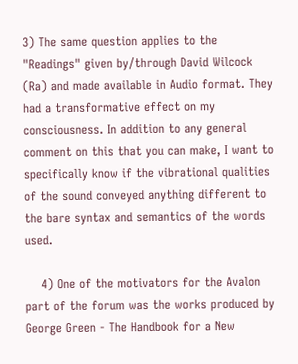3) The same question applies to the "Readings" given by/through David Wilcock (Ra) and made available in Audio format. They had a transformative effect on my consciousness. In addition to any general comment on this that you can make, I want to specifically know if the vibrational qualities of the sound conveyed anything different to the bare syntax and semantics of the words used.

    4) One of the motivators for the Avalon part of the forum was the works produced by George Green - The Handbook for a New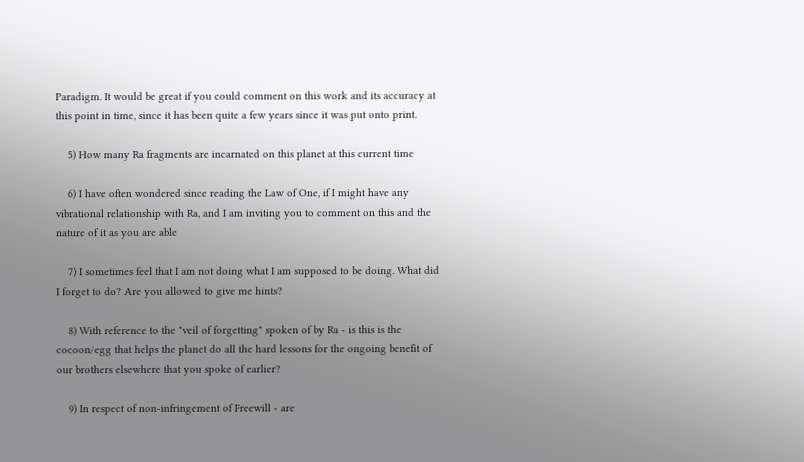Paradigm. It would be great if you could comment on this work and its accuracy at this point in time, since it has been quite a few years since it was put onto print.

    5) How many Ra fragments are incarnated on this planet at this current time

    6) I have often wondered since reading the Law of One, if I might have any vibrational relationship with Ra, and I am inviting you to comment on this and the nature of it as you are able

    7) I sometimes feel that I am not doing what I am supposed to be doing. What did I forget to do? Are you allowed to give me hints?

    8) With reference to the "veil of forgetting" spoken of by Ra - is this is the cocoon/egg that helps the planet do all the hard lessons for the ongoing benefit of our brothers elsewhere that you spoke of earlier?

    9) In respect of non-infringement of Freewill - are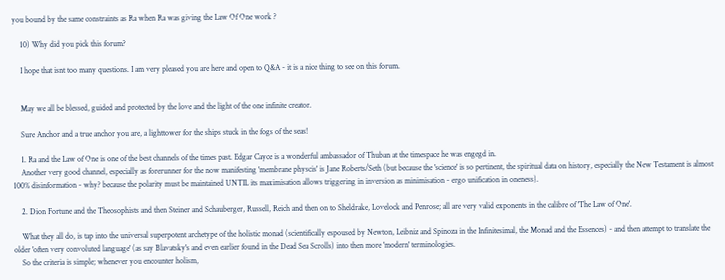you bound by the same constraints as Ra when Ra was giving the Law Of One work ?

    10) Why did you pick this forum?

    I hope that isnt too many questions. I am very pleased you are here and open to Q&A - it is a nice thing to see on this forum.


    May we all be blessed, guided and protected by the love and the light of the one infinite creator.

    Sure Anchor and a true anchor you are, a lighttower for the ships stuck in the fogs of the seas!

    1. Ra and the Law of One is one of the best channels of the times past. Edgar Cayce is a wonderful ambassador of Thuban at the timespace he was engegd in.
    Another very good channel, especially as forerunner for the now manifesting 'membrane physcis' is Jane Roberts/Seth (but because the 'science' is so pertinent, the spiritual data on history, especially the New Testament is almost 100% disinformation - why? because the polarity must be maintained UNTIL its maximisation allows triggering in inversion as minimisation - ergo unification in oneness}.

    2. Dion Fortune and the Theosophists and then Steiner and Schauberger, Russell, Reich and then on to Sheldrake, Lovelock and Penrose; all are very valid exponents in the calibre of 'The Law of One'.

    What they all do, is tap into the universal superpotent archetype of the holistic monad (scientifically espoused by Newton, Leibniz and Spinoza in the Infinitesimal, the Monad and the Essences) - and then attempt to translate the older 'often very convoluted language' (as say Blavatsky's and even earlier found in the Dead Sea Scrolls) into then more 'modern' terminologies.
    So the criteria is simple; whenever you encounter holism,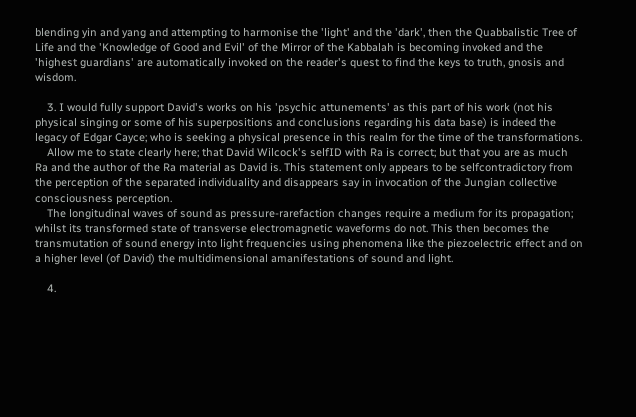blending yin and yang and attempting to harmonise the 'light' and the 'dark', then the Quabbalistic Tree of Life and the 'Knowledge of Good and Evil' of the Mirror of the Kabbalah is becoming invoked and the 'highest guardians' are automatically invoked on the reader's quest to find the keys to truth, gnosis and wisdom.

    3. I would fully support David's works on his 'psychic attunements' as this part of his work (not his physical singing or some of his superpositions and conclusions regarding his data base) is indeed the legacy of Edgar Cayce; who is seeking a physical presence in this realm for the time of the transformations.
    Allow me to state clearly here; that David Wilcock's selfID with Ra is correct; but that you are as much Ra and the author of the Ra material as David is. This statement only appears to be selfcontradictory from the perception of the separated individuality and disappears say in invocation of the Jungian collective consciousness perception.
    The longitudinal waves of sound as pressure-rarefaction changes require a medium for its propagation; whilst its transformed state of transverse electromagnetic waveforms do not. This then becomes the transmutation of sound energy into light frequencies using phenomena like the piezoelectric effect and on a higher level (of David) the multidimensional amanifestations of sound and light.

    4.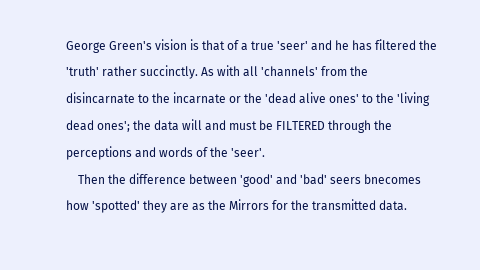George Green's vision is that of a true 'seer' and he has filtered the 'truth' rather succinctly. As with all 'channels' from the disincarnate to the incarnate or the 'dead alive ones' to the 'living dead ones'; the data will and must be FILTERED through the perceptions and words of the 'seer'.
    Then the difference between 'good' and 'bad' seers bnecomes how 'spotted' they are as the Mirrors for the transmitted data.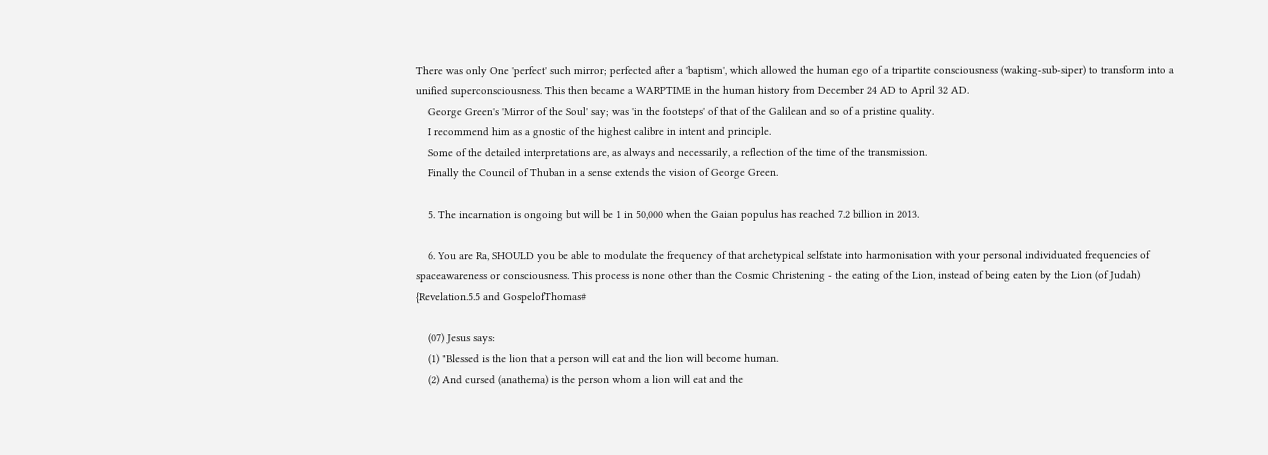There was only One 'perfect' such mirror; perfected after a 'baptism', which allowed the human ego of a tripartite consciousness (waking-sub-siper) to transform into a unified superconsciousness. This then became a WARPTIME in the human history from December 24 AD to April 32 AD.
    George Green's 'Mirror of the Soul' say; was 'in the footsteps' of that of the Galilean and so of a pristine quality.
    I recommend him as a gnostic of the highest calibre in intent and principle.
    Some of the detailed interpretations are, as always and necessarily, a reflection of the time of the transmission.
    Finally the Council of Thuban in a sense extends the vision of George Green.

    5. The incarnation is ongoing but will be 1 in 50,000 when the Gaian populus has reached 7.2 billion in 2013.

    6. You are Ra, SHOULD you be able to modulate the frequency of that archetypical selfstate into harmonisation with your personal individuated frequencies of spaceawareness or consciousness. This process is none other than the Cosmic Christening - the eating of the Lion, instead of being eaten by the Lion (of Judah) {Revelation.5.5 and GospelofThomas#

    (07) Jesus says:
    (1) "Blessed is the lion that a person will eat and the lion will become human.
    (2) And cursed (anathema) is the person whom a lion will eat and the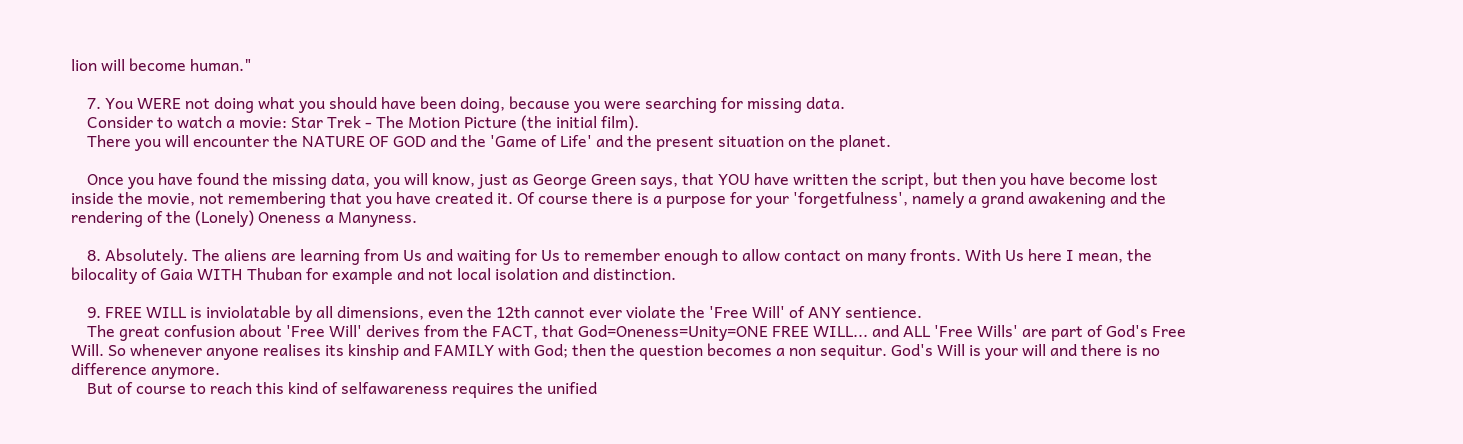lion will become human."

    7. You WERE not doing what you should have been doing, because you were searching for missing data.
    Consider to watch a movie: Star Trek - The Motion Picture (the initial film).
    There you will encounter the NATURE OF GOD and the 'Game of Life' and the present situation on the planet.

    Once you have found the missing data, you will know, just as George Green says, that YOU have written the script, but then you have become lost inside the movie, not remembering that you have created it. Of course there is a purpose for your 'forgetfulness', namely a grand awakening and the rendering of the (Lonely) Oneness a Manyness.

    8. Absolutely. The aliens are learning from Us and waiting for Us to remember enough to allow contact on many fronts. With Us here I mean, the bilocality of Gaia WITH Thuban for example and not local isolation and distinction.

    9. FREE WILL is inviolatable by all dimensions, even the 12th cannot ever violate the 'Free Will' of ANY sentience.
    The great confusion about 'Free Will' derives from the FACT, that God=Oneness=Unity=ONE FREE WILL... and ALL 'Free Wills' are part of God's Free Will. So whenever anyone realises its kinship and FAMILY with God; then the question becomes a non sequitur. God's Will is your will and there is no difference anymore.
    But of course to reach this kind of selfawareness requires the unified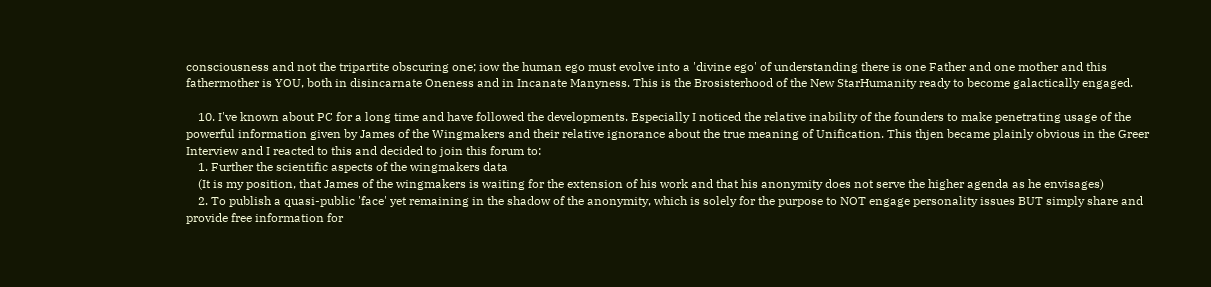consciousness and not the tripartite obscuring one; iow the human ego must evolve into a 'divine ego' of understanding there is one Father and one mother and this fathermother is YOU, both in disincarnate Oneness and in Incanate Manyness. This is the Brosisterhood of the New StarHumanity ready to become galactically engaged.

    10. I've known about PC for a long time and have followed the developments. Especially I noticed the relative inability of the founders to make penetrating usage of the powerful information given by James of the Wingmakers and their relative ignorance about the true meaning of Unification. This thjen became plainly obvious in the Greer Interview and I reacted to this and decided to join this forum to:
    1. Further the scientific aspects of the wingmakers data
    (It is my position, that James of the wingmakers is waiting for the extension of his work and that his anonymity does not serve the higher agenda as he envisages)
    2. To publish a quasi-public 'face' yet remaining in the shadow of the anonymity, which is solely for the purpose to NOT engage personality issues BUT simply share and provide free information for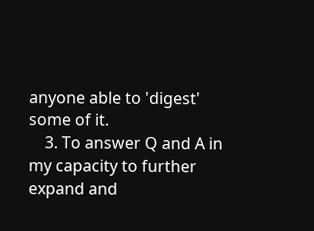anyone able to 'digest' some of it.
    3. To answer Q and A in my capacity to further expand and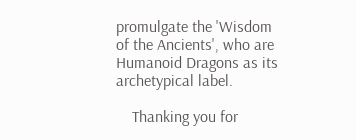promulgate the 'Wisdom of the Ancients', who are Humanoid Dragons as its archetypical label.

    Thanking you for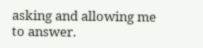asking and allowing me to answer.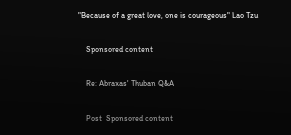"Because of a great love, one is courageous" Lao Tzu

    Sponsored content

    Re: Abraxas' Thuban Q&A

    Post  Sponsored content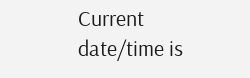Current date/time is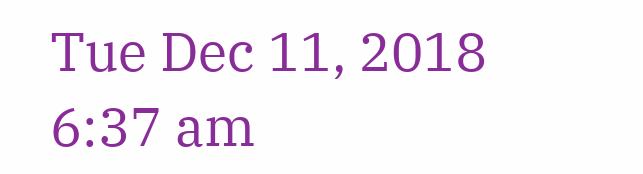Tue Dec 11, 2018 6:37 am